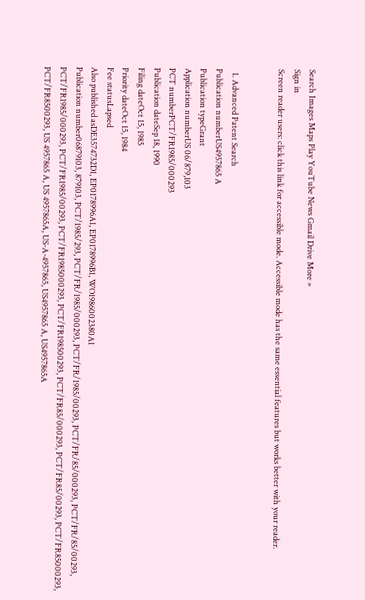Search Images Maps Play YouTube News Gmail Drive More »
Sign in
Screen reader users: click this link for accessible mode. Accessible mode has the same essential features but works better with your reader.


  1. Advanced Patent Search
Publication numberUS4957865 A
Publication typeGrant
Application numberUS 06/879,103
PCT numberPCT/FR1985/000293
Publication dateSep 18, 1990
Filing dateOct 15, 1985
Priority dateOct 15, 1984
Fee statusLapsed
Also published asDE3574732D1, EP0178996A1, EP0178996B1, WO1986002380A1
Publication number06879103, 879103, PCT/1985/293, PCT/FR/1985/000293, PCT/FR/1985/00293, PCT/FR/85/000293, PCT/FR/85/00293, PCT/FR1985/000293, PCT/FR1985/00293, PCT/FR1985000293, PCT/FR198500293, PCT/FR85/000293, PCT/FR85/00293, PCT/FR85000293, PCT/FR8500293, US 4957865 A, US 4957865A, US-A-4957865, US4957865 A, US4957865A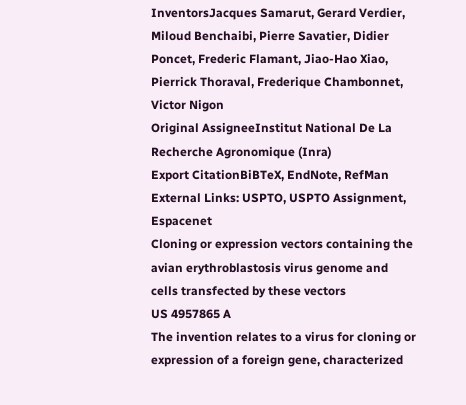InventorsJacques Samarut, Gerard Verdier, Miloud Benchaibi, Pierre Savatier, Didier Poncet, Frederic Flamant, Jiao-Hao Xiao, Pierrick Thoraval, Frederique Chambonnet, Victor Nigon
Original AssigneeInstitut National De La Recherche Agronomique (Inra)
Export CitationBiBTeX, EndNote, RefMan
External Links: USPTO, USPTO Assignment, Espacenet
Cloning or expression vectors containing the avian erythroblastosis virus genome and cells transfected by these vectors
US 4957865 A
The invention relates to a virus for cloning or expression of a foreign gene, characterized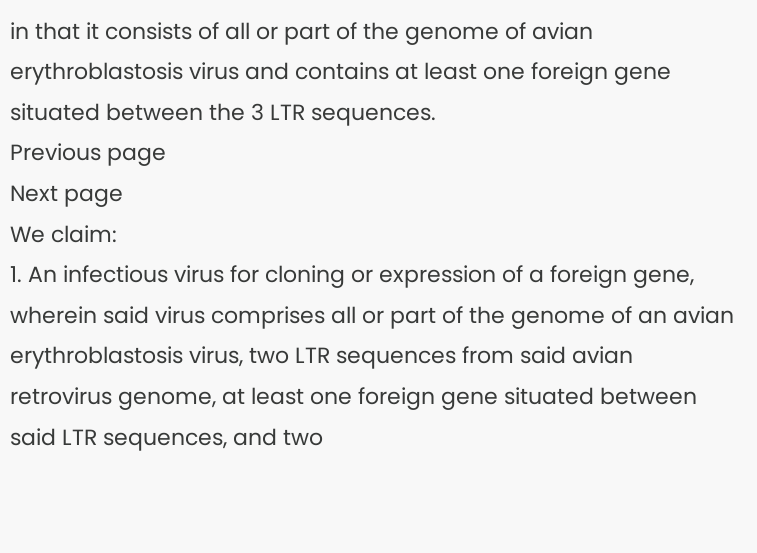in that it consists of all or part of the genome of avian erythroblastosis virus and contains at least one foreign gene situated between the 3 LTR sequences.
Previous page
Next page
We claim:
1. An infectious virus for cloning or expression of a foreign gene, wherein said virus comprises all or part of the genome of an avian erythroblastosis virus, two LTR sequences from said avian retrovirus genome, at least one foreign gene situated between said LTR sequences, and two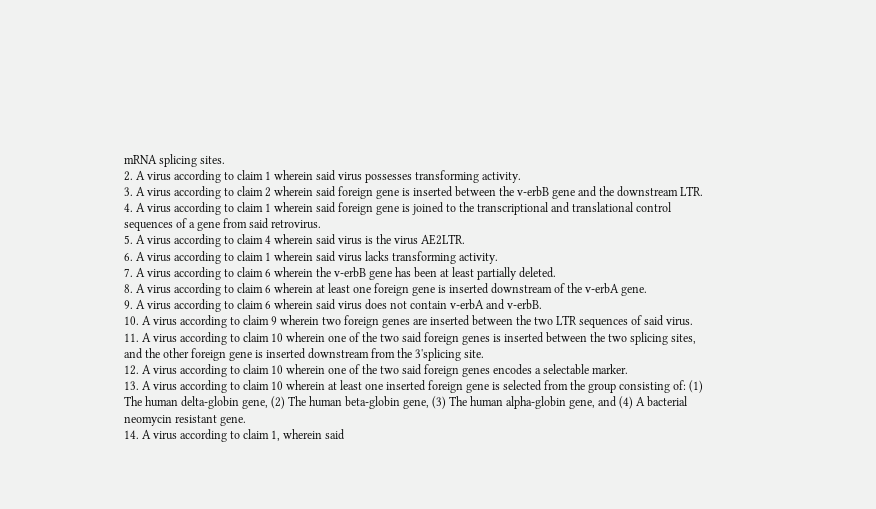mRNA splicing sites.
2. A virus according to claim 1 wherein said virus possesses transforming activity.
3. A virus according to claim 2 wherein said foreign gene is inserted between the v-erbB gene and the downstream LTR.
4. A virus according to claim 1 wherein said foreign gene is joined to the transcriptional and translational control sequences of a gene from said retrovirus.
5. A virus according to claim 4 wherein said virus is the virus AE2LTR.
6. A virus according to claim 1 wherein said virus lacks transforming activity.
7. A virus according to claim 6 wherein the v-erbB gene has been at least partially deleted.
8. A virus according to claim 6 wherein at least one foreign gene is inserted downstream of the v-erbA gene.
9. A virus according to claim 6 wherein said virus does not contain v-erbA and v-erbB.
10. A virus according to claim 9 wherein two foreign genes are inserted between the two LTR sequences of said virus.
11. A virus according to claim 10 wherein one of the two said foreign genes is inserted between the two splicing sites, and the other foreign gene is inserted downstream from the 3'splicing site.
12. A virus according to claim 10 wherein one of the two said foreign genes encodes a selectable marker.
13. A virus according to claim 10 wherein at least one inserted foreign gene is selected from the group consisting of: (1) The human delta-globin gene, (2) The human beta-globin gene, (3) The human alpha-globin gene, and (4) A bacterial neomycin resistant gene.
14. A virus according to claim 1, wherein said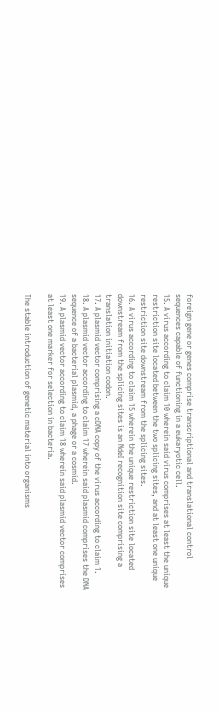foreign gene or genes comprise transcriptional and translational control sequences capable of functioning in a eukaryotic cell.
15. A virus according to claim 10 wherein said virus comprises at least the unique restriction site located between the two splicing sites, and at least one unique restriction site downstream from the splicing sites.
16. A virus according to claim 15 wherein the unique restriction site located downstream from the splicing sites is an NdeI recognition site comprising a translation initiation codon.
17. A plasmid vector comprising a cDNA copy of the virus according to claim 1.
18. A plasmid vector according to claim 17 wherein said plasmid comprises the DNA sequence of a bacterial plasmid, a phage or a cosmid.
19. A plasmid vector according to claim 18 wherein said plasmid vector comprises at least one marker for selection in bacteria.

The stable introduction of genetic material into organisms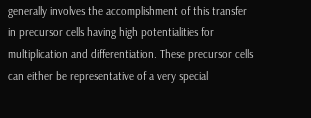generally involves the accomplishment of this transfer in precursor cells having high potentialities for multiplication and differentiation. These precursor cells can either be representative of a very special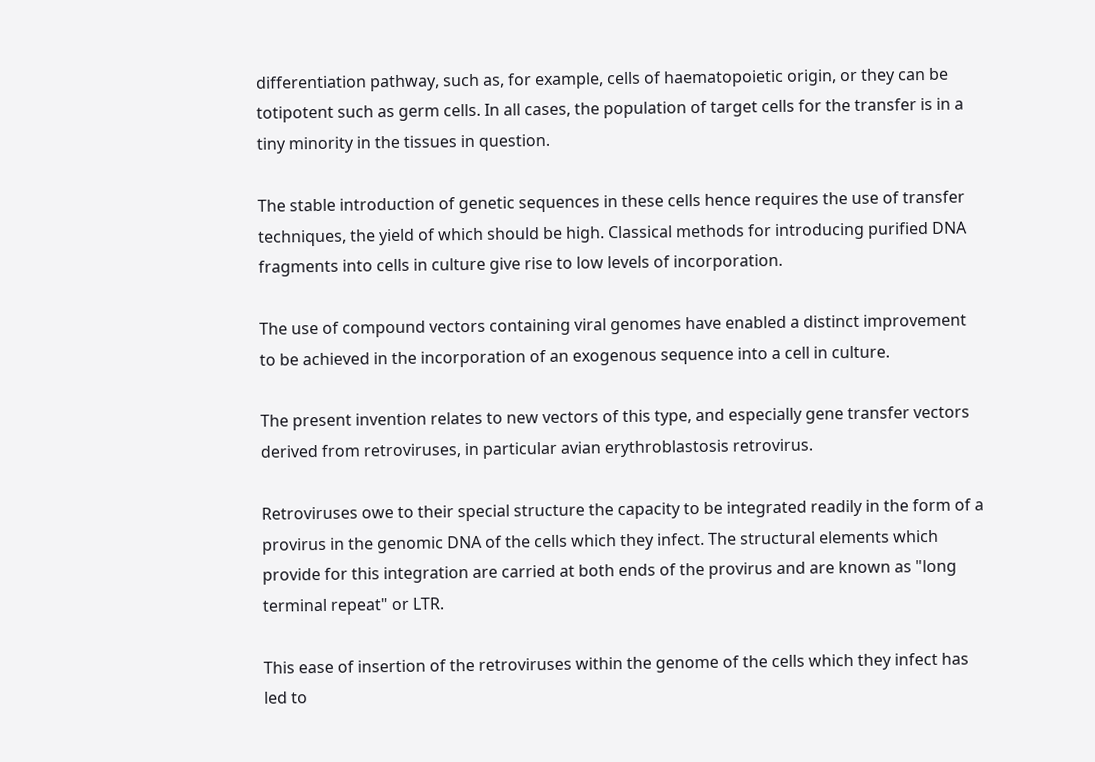differentiation pathway, such as, for example, cells of haematopoietic origin, or they can be totipotent such as germ cells. In all cases, the population of target cells for the transfer is in a tiny minority in the tissues in question.

The stable introduction of genetic sequences in these cells hence requires the use of transfer techniques, the yield of which should be high. Classical methods for introducing purified DNA fragments into cells in culture give rise to low levels of incorporation.

The use of compound vectors containing viral genomes have enabled a distinct improvement to be achieved in the incorporation of an exogenous sequence into a cell in culture.

The present invention relates to new vectors of this type, and especially gene transfer vectors derived from retroviruses, in particular avian erythroblastosis retrovirus.

Retroviruses owe to their special structure the capacity to be integrated readily in the form of a provirus in the genomic DNA of the cells which they infect. The structural elements which provide for this integration are carried at both ends of the provirus and are known as "long terminal repeat" or LTR.

This ease of insertion of the retroviruses within the genome of the cells which they infect has led to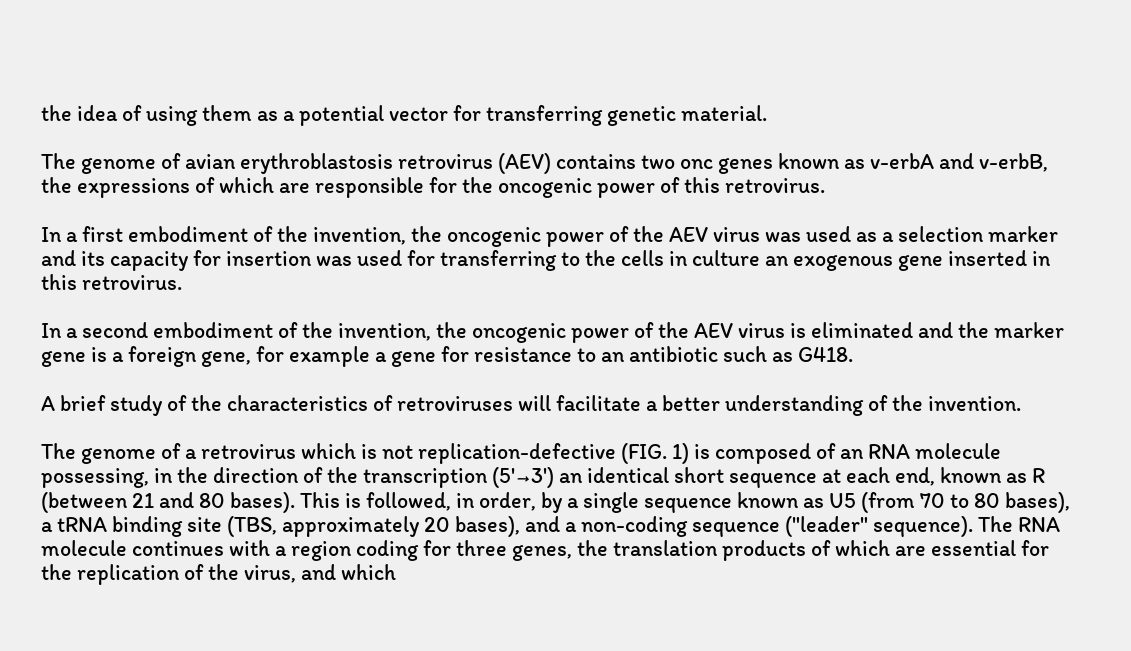the idea of using them as a potential vector for transferring genetic material.

The genome of avian erythroblastosis retrovirus (AEV) contains two onc genes known as v-erbA and v-erbB, the expressions of which are responsible for the oncogenic power of this retrovirus.

In a first embodiment of the invention, the oncogenic power of the AEV virus was used as a selection marker and its capacity for insertion was used for transferring to the cells in culture an exogenous gene inserted in this retrovirus.

In a second embodiment of the invention, the oncogenic power of the AEV virus is eliminated and the marker gene is a foreign gene, for example a gene for resistance to an antibiotic such as G418.

A brief study of the characteristics of retroviruses will facilitate a better understanding of the invention.

The genome of a retrovirus which is not replication-defective (FIG. 1) is composed of an RNA molecule possessing, in the direction of the transcription (5'→3') an identical short sequence at each end, known as R (between 21 and 80 bases). This is followed, in order, by a single sequence known as U5 (from 70 to 80 bases), a tRNA binding site (TBS, approximately 20 bases), and a non-coding sequence ("leader" sequence). The RNA molecule continues with a region coding for three genes, the translation products of which are essential for the replication of the virus, and which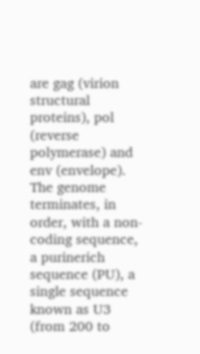are gag (virion structural proteins), pol (reverse polymerase) and env (envelope). The genome terminates, in order, with a non-coding sequence, a purinerich sequence (PU), a single sequence known as U3 (from 200 to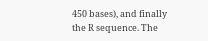450 bases), and finally the R sequence. The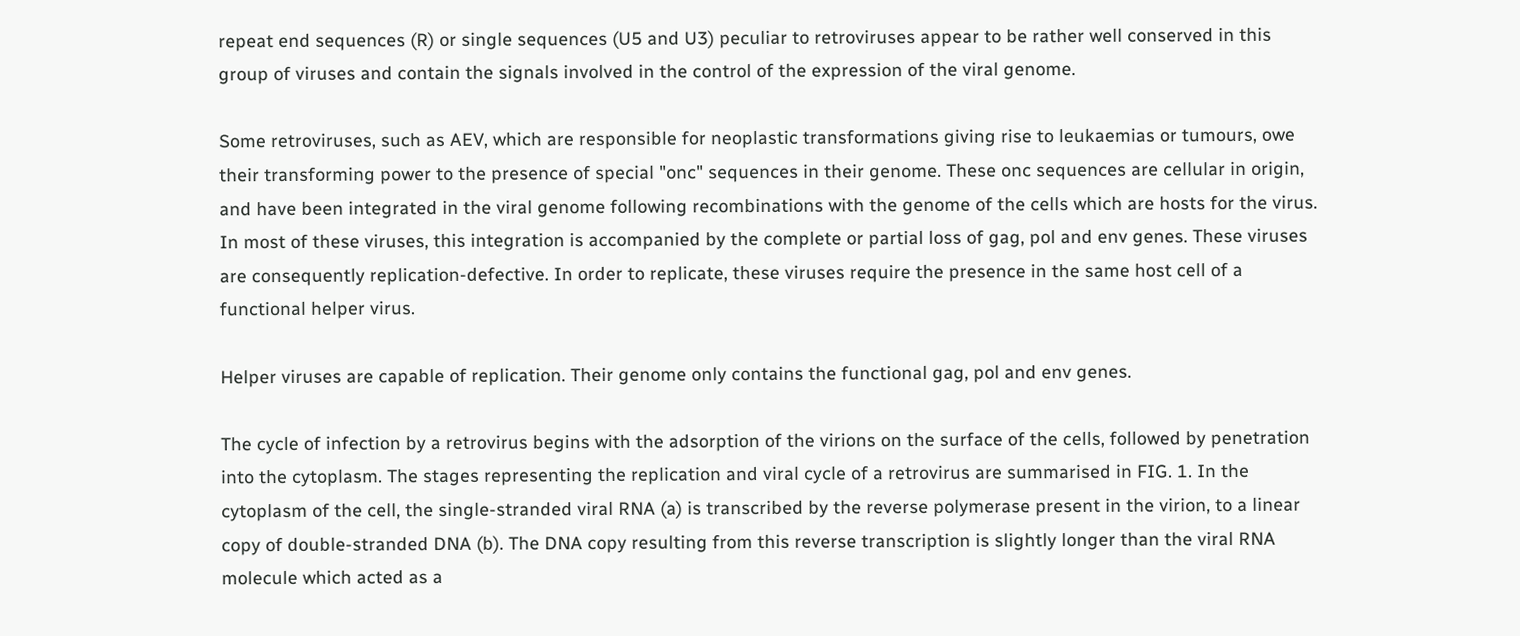repeat end sequences (R) or single sequences (U5 and U3) peculiar to retroviruses appear to be rather well conserved in this group of viruses and contain the signals involved in the control of the expression of the viral genome.

Some retroviruses, such as AEV, which are responsible for neoplastic transformations giving rise to leukaemias or tumours, owe their transforming power to the presence of special "onc" sequences in their genome. These onc sequences are cellular in origin, and have been integrated in the viral genome following recombinations with the genome of the cells which are hosts for the virus. In most of these viruses, this integration is accompanied by the complete or partial loss of gag, pol and env genes. These viruses are consequently replication-defective. In order to replicate, these viruses require the presence in the same host cell of a functional helper virus.

Helper viruses are capable of replication. Their genome only contains the functional gag, pol and env genes.

The cycle of infection by a retrovirus begins with the adsorption of the virions on the surface of the cells, followed by penetration into the cytoplasm. The stages representing the replication and viral cycle of a retrovirus are summarised in FIG. 1. In the cytoplasm of the cell, the single-stranded viral RNA (a) is transcribed by the reverse polymerase present in the virion, to a linear copy of double-stranded DNA (b). The DNA copy resulting from this reverse transcription is slightly longer than the viral RNA molecule which acted as a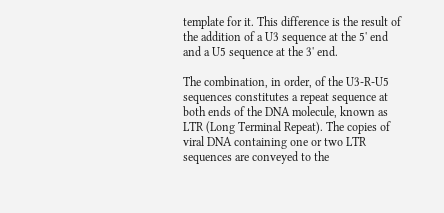template for it. This difference is the result of the addition of a U3 sequence at the 5' end and a U5 sequence at the 3' end.

The combination, in order, of the U3-R-U5 sequences constitutes a repeat sequence at both ends of the DNA molecule, known as LTR (Long Terminal Repeat). The copies of viral DNA containing one or two LTR sequences are conveyed to the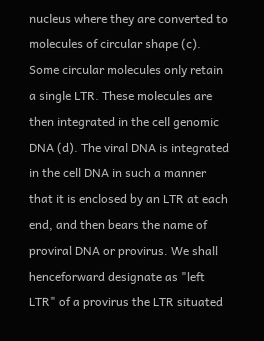nucleus where they are converted to molecules of circular shape (c). Some circular molecules only retain a single LTR. These molecules are then integrated in the cell genomic DNA (d). The viral DNA is integrated in the cell DNA in such a manner that it is enclosed by an LTR at each end, and then bears the name of proviral DNA or provirus. We shall henceforward designate as "left LTR" of a provirus the LTR situated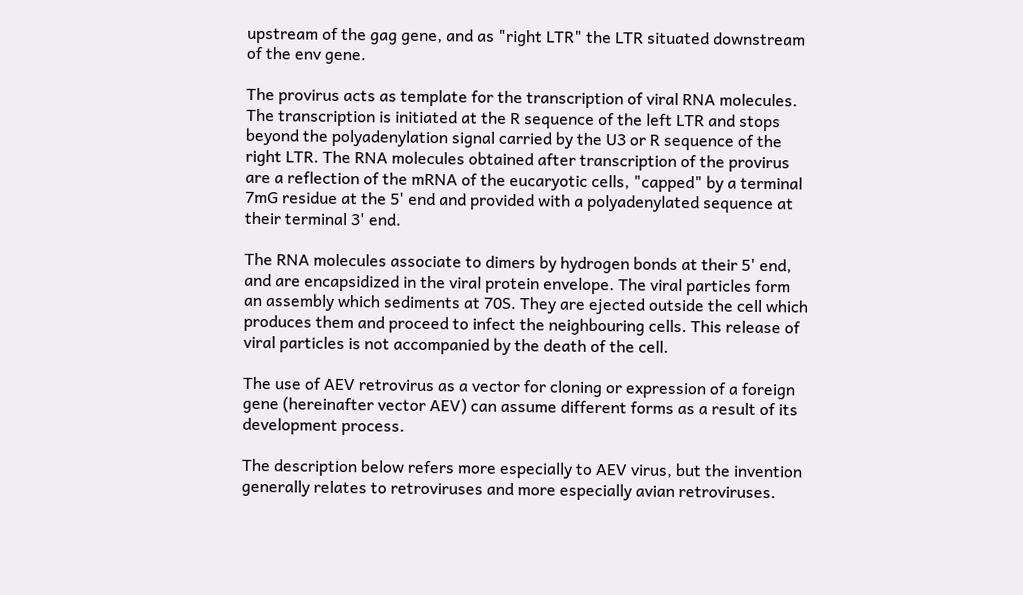upstream of the gag gene, and as "right LTR" the LTR situated downstream of the env gene.

The provirus acts as template for the transcription of viral RNA molecules. The transcription is initiated at the R sequence of the left LTR and stops beyond the polyadenylation signal carried by the U3 or R sequence of the right LTR. The RNA molecules obtained after transcription of the provirus are a reflection of the mRNA of the eucaryotic cells, "capped" by a terminal 7mG residue at the 5' end and provided with a polyadenylated sequence at their terminal 3' end.

The RNA molecules associate to dimers by hydrogen bonds at their 5' end, and are encapsidized in the viral protein envelope. The viral particles form an assembly which sediments at 70S. They are ejected outside the cell which produces them and proceed to infect the neighbouring cells. This release of viral particles is not accompanied by the death of the cell.

The use of AEV retrovirus as a vector for cloning or expression of a foreign gene (hereinafter vector AEV) can assume different forms as a result of its development process.

The description below refers more especially to AEV virus, but the invention generally relates to retroviruses and more especially avian retroviruses.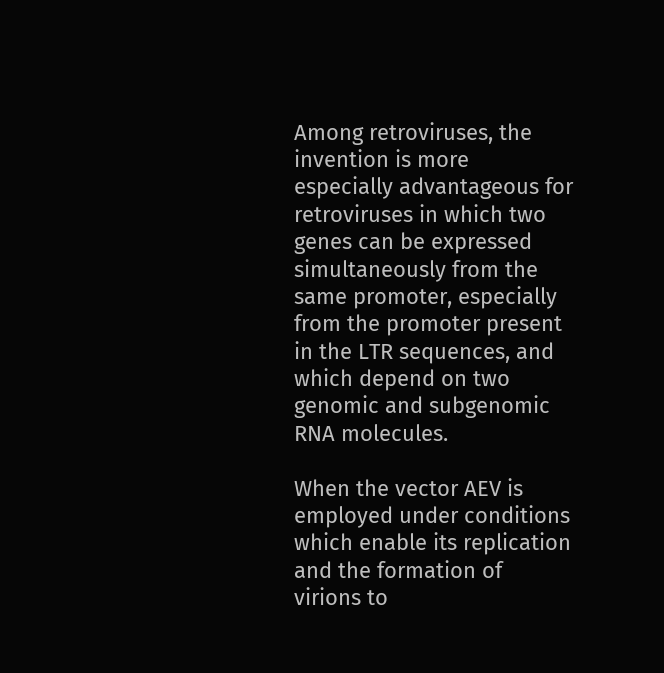Among retroviruses, the invention is more especially advantageous for retroviruses in which two genes can be expressed simultaneously from the same promoter, especially from the promoter present in the LTR sequences, and which depend on two genomic and subgenomic RNA molecules.

When the vector AEV is employed under conditions which enable its replication and the formation of virions to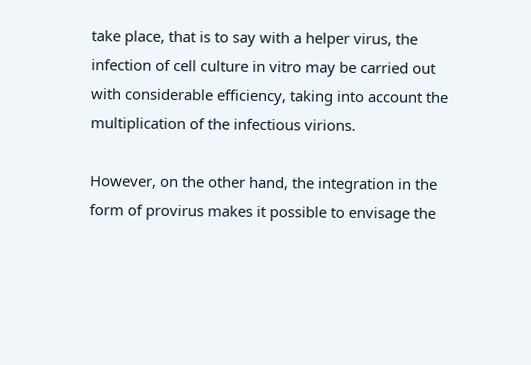take place, that is to say with a helper virus, the infection of cell culture in vitro may be carried out with considerable efficiency, taking into account the multiplication of the infectious virions.

However, on the other hand, the integration in the form of provirus makes it possible to envisage the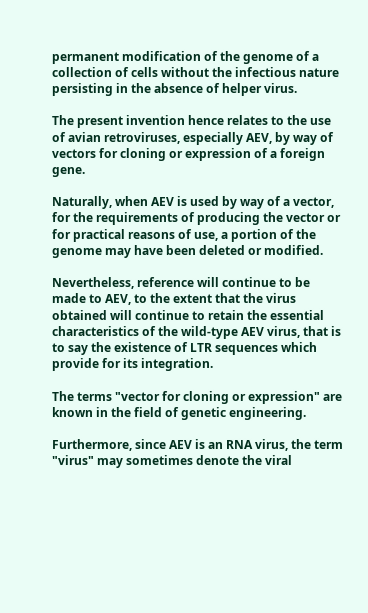permanent modification of the genome of a collection of cells without the infectious nature persisting in the absence of helper virus.

The present invention hence relates to the use of avian retroviruses, especially AEV, by way of vectors for cloning or expression of a foreign gene.

Naturally, when AEV is used by way of a vector, for the requirements of producing the vector or for practical reasons of use, a portion of the genome may have been deleted or modified.

Nevertheless, reference will continue to be made to AEV, to the extent that the virus obtained will continue to retain the essential characteristics of the wild-type AEV virus, that is to say the existence of LTR sequences which provide for its integration.

The terms "vector for cloning or expression" are known in the field of genetic engineering.

Furthermore, since AEV is an RNA virus, the term "virus" may sometimes denote the viral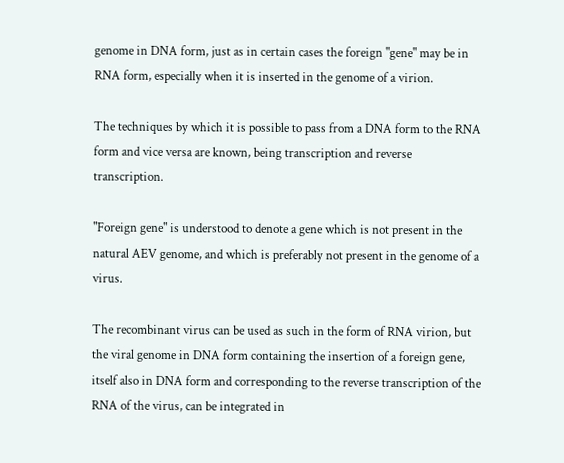genome in DNA form, just as in certain cases the foreign "gene" may be in RNA form, especially when it is inserted in the genome of a virion.

The techniques by which it is possible to pass from a DNA form to the RNA form and vice versa are known, being transcription and reverse transcription.

"Foreign gene" is understood to denote a gene which is not present in the natural AEV genome, and which is preferably not present in the genome of a virus.

The recombinant virus can be used as such in the form of RNA virion, but the viral genome in DNA form containing the insertion of a foreign gene, itself also in DNA form and corresponding to the reverse transcription of the RNA of the virus, can be integrated in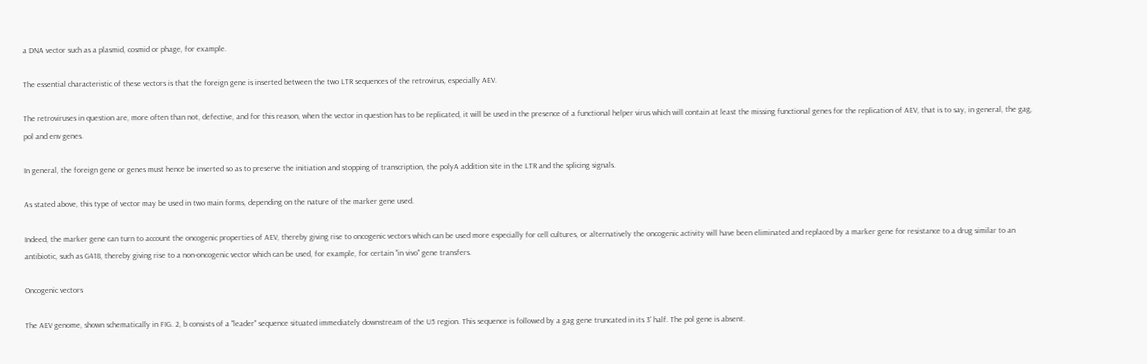a DNA vector such as a plasmid, cosmid or phage, for example.

The essential characteristic of these vectors is that the foreign gene is inserted between the two LTR sequences of the retrovirus, especially AEV.

The retroviruses in question are, more often than not, defective, and for this reason, when the vector in question has to be replicated, it will be used in the presence of a functional helper virus which will contain at least the missing functional genes for the replication of AEV, that is to say, in general, the gag, pol and env genes.

In general, the foreign gene or genes must hence be inserted so as to preserve the initiation and stopping of transcription, the polyA addition site in the LTR and the splicing signals.

As stated above, this type of vector may be used in two main forms, depending on the nature of the marker gene used.

Indeed, the marker gene can turn to account the oncogenic properties of AEV, thereby giving rise to oncogenic vectors which can be used more especially for cell cultures, or alternatively the oncogenic activity will have been eliminated and replaced by a marker gene for resistance to a drug similar to an antibiotic, such as G418, thereby giving rise to a non-oncogenic vector which can be used, for example, for certain "in vivo" gene transfers.

Oncogenic vectors

The AEV genome, shown schematically in FIG. 2, b consists of a "leader" sequence situated immediately downstream of the U5 region. This sequence is followed by a gag gene truncated in its 3' half. The pol gene is absent.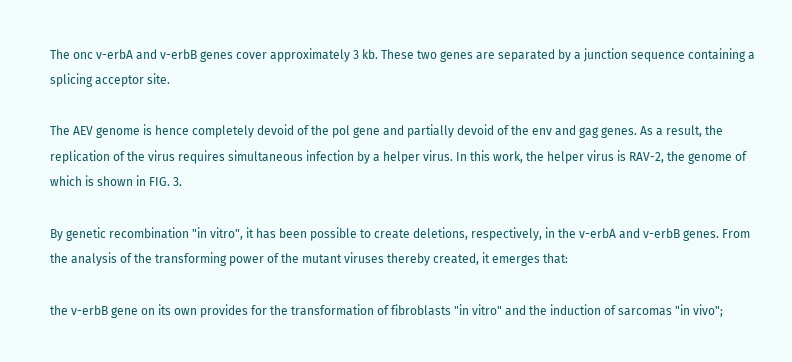The onc v-erbA and v-erbB genes cover approximately 3 kb. These two genes are separated by a junction sequence containing a splicing acceptor site.

The AEV genome is hence completely devoid of the pol gene and partially devoid of the env and gag genes. As a result, the replication of the virus requires simultaneous infection by a helper virus. In this work, the helper virus is RAV-2, the genome of which is shown in FIG. 3.

By genetic recombination "in vitro", it has been possible to create deletions, respectively, in the v-erbA and v-erbB genes. From the analysis of the transforming power of the mutant viruses thereby created, it emerges that:

the v-erbB gene on its own provides for the transformation of fibroblasts "in vitro" and the induction of sarcomas "in vivo";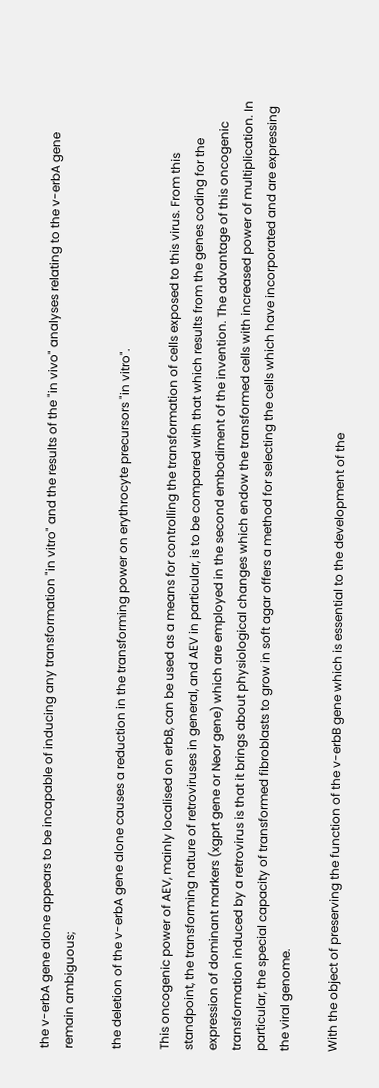the v-erbA gene alone appears to be incapable of inducing any transformation "in vitro" and the results of the "in vivo" analyses relating to the v-erbA gene remain ambiguous;

the deletion of the v-erbA gene alone causes a reduction in the transforming power on erythrocyte precursors "in vitro".

This oncogenic power of AEV, mainly localised on erbB, can be used as a means for controlling the transformation of cells exposed to this virus. From this standpoint, the transforming nature of retroviruses in general, and AEV in particular, is to be compared with that which results from the genes coding for the expression of dominant markers (xgprt gene or Neor gene) which are employed in the second embodiment of the invention. The advantage of this oncogenic transformation induced by a retrovirus is that it brings about physiological changes which endow the transformed cells with increased power of multiplication. In particular, the special capacity of transformed fibroblasts to grow in soft agar offers a method for selecting the cells which have incorporated and are expressing the viral genome.

With the object of preserving the function of the v-erbB gene which is essential to the development of the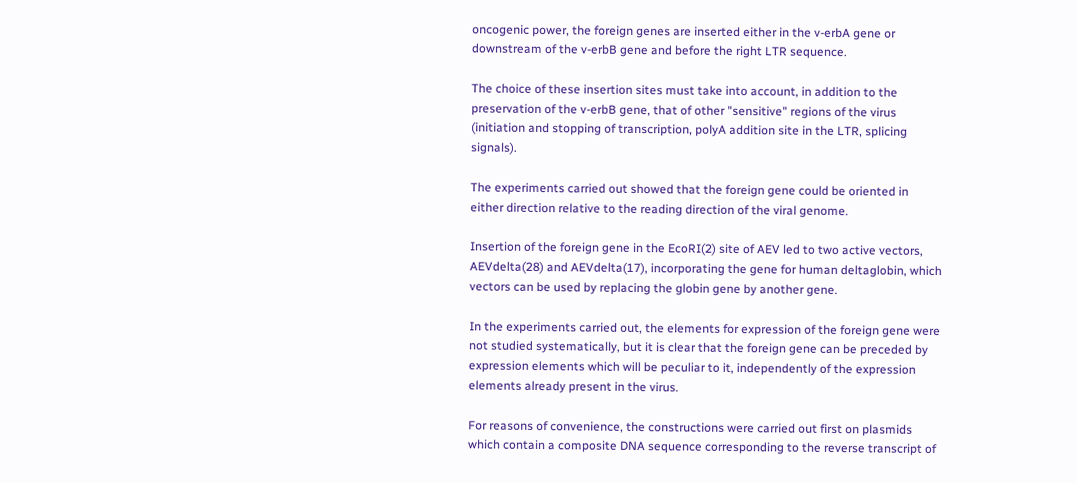oncogenic power, the foreign genes are inserted either in the v-erbA gene or downstream of the v-erbB gene and before the right LTR sequence.

The choice of these insertion sites must take into account, in addition to the preservation of the v-erbB gene, that of other "sensitive" regions of the virus (initiation and stopping of transcription, polyA addition site in the LTR, splicing signals).

The experiments carried out showed that the foreign gene could be oriented in either direction relative to the reading direction of the viral genome.

Insertion of the foreign gene in the EcoRI(2) site of AEV led to two active vectors, AEVdelta(28) and AEVdelta(17), incorporating the gene for human deltaglobin, which vectors can be used by replacing the globin gene by another gene.

In the experiments carried out, the elements for expression of the foreign gene were not studied systematically, but it is clear that the foreign gene can be preceded by expression elements which will be peculiar to it, independently of the expression elements already present in the virus.

For reasons of convenience, the constructions were carried out first on plasmids which contain a composite DNA sequence corresponding to the reverse transcript of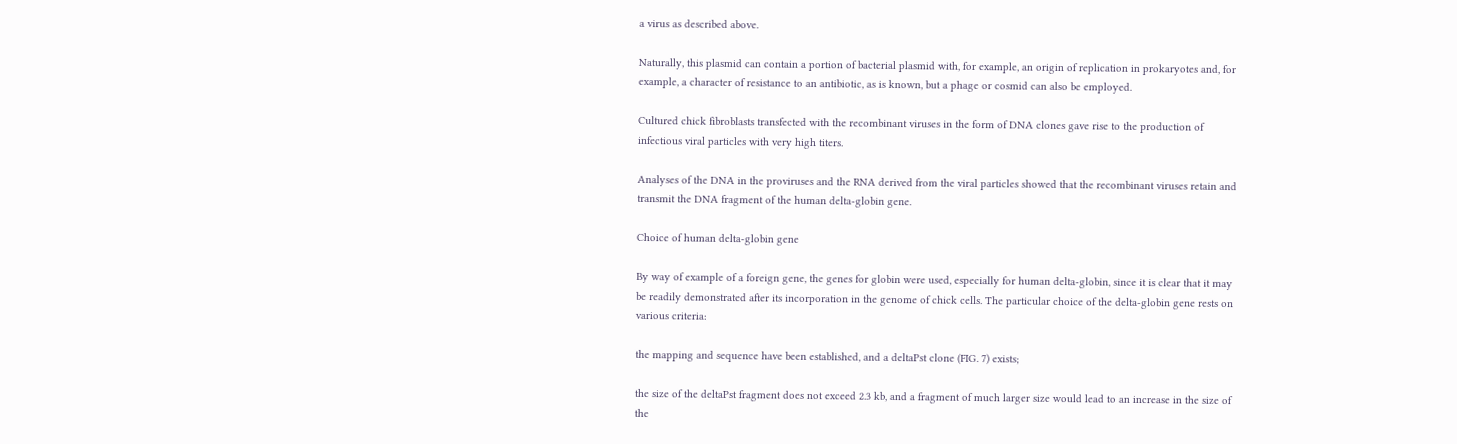a virus as described above.

Naturally, this plasmid can contain a portion of bacterial plasmid with, for example, an origin of replication in prokaryotes and, for example, a character of resistance to an antibiotic, as is known, but a phage or cosmid can also be employed.

Cultured chick fibroblasts transfected with the recombinant viruses in the form of DNA clones gave rise to the production of infectious viral particles with very high titers.

Analyses of the DNA in the proviruses and the RNA derived from the viral particles showed that the recombinant viruses retain and transmit the DNA fragment of the human delta-globin gene.

Choice of human delta-globin gene

By way of example of a foreign gene, the genes for globin were used, especially for human delta-globin, since it is clear that it may be readily demonstrated after its incorporation in the genome of chick cells. The particular choice of the delta-globin gene rests on various criteria:

the mapping and sequence have been established, and a deltaPst clone (FIG. 7) exists;

the size of the deltaPst fragment does not exceed 2.3 kb, and a fragment of much larger size would lead to an increase in the size of the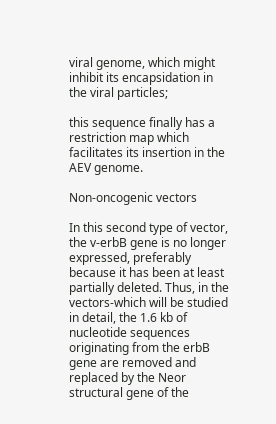viral genome, which might inhibit its encapsidation in the viral particles;

this sequence finally has a restriction map which facilitates its insertion in the AEV genome.

Non-oncogenic vectors

In this second type of vector, the v-erbB gene is no longer expressed, preferably because it has been at least partially deleted. Thus, in the vectors-which will be studied in detail, the 1.6 kb of nucleotide sequences originating from the erbB gene are removed and replaced by the Neor structural gene of the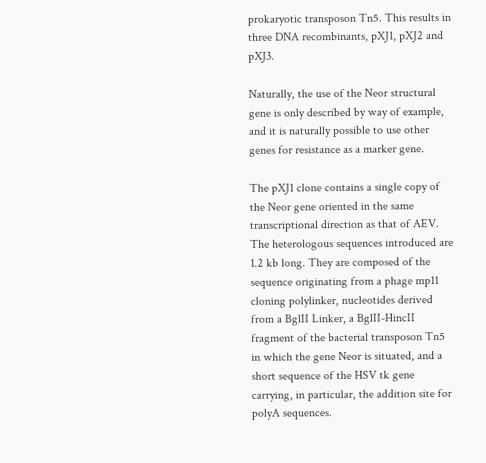prokaryotic transposon Tn5. This results in three DNA recombinants, pXJ1, pXJ2 and pXJ3.

Naturally, the use of the Neor structural gene is only described by way of example, and it is naturally possible to use other genes for resistance as a marker gene.

The pXJ1 clone contains a single copy of the Neor gene oriented in the same transcriptional direction as that of AEV. The heterologous sequences introduced are 1.2 kb long. They are composed of the sequence originating from a phage mp11 cloning polylinker, nucleotides derived from a BglII Linker, a BglII-HincII fragment of the bacterial transposon Tn5 in which the gene Neor is situated, and a short sequence of the HSV tk gene carrying, in particular, the addition site for polyA sequences.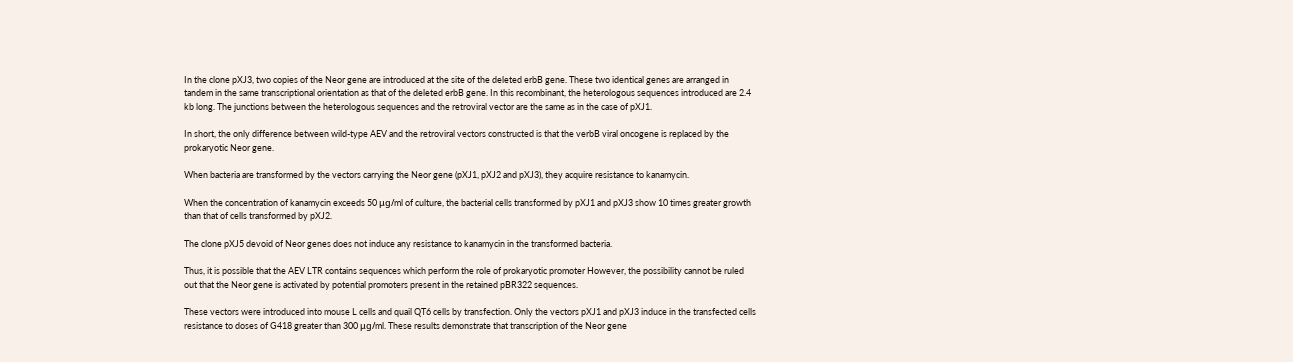In the clone pXJ3, two copies of the Neor gene are introduced at the site of the deleted erbB gene. These two identical genes are arranged in tandem in the same transcriptional orientation as that of the deleted erbB gene. In this recombinant, the heterologous sequences introduced are 2.4 kb long. The junctions between the heterologous sequences and the retroviral vector are the same as in the case of pXJ1.

In short, the only difference between wild-type AEV and the retroviral vectors constructed is that the verbB viral oncogene is replaced by the prokaryotic Neor gene.

When bacteria are transformed by the vectors carrying the Neor gene (pXJ1, pXJ2 and pXJ3), they acquire resistance to kanamycin.

When the concentration of kanamycin exceeds 50 μg/ml of culture, the bacterial cells transformed by pXJ1 and pXJ3 show 10 times greater growth than that of cells transformed by pXJ2.

The clone pXJ5 devoid of Neor genes does not induce any resistance to kanamycin in the transformed bacteria.

Thus, it is possible that the AEV LTR contains sequences which perform the role of prokaryotic promoter However, the possibility cannot be ruled out that the Neor gene is activated by potential promoters present in the retained pBR322 sequences.

These vectors were introduced into mouse L cells and quail QT6 cells by transfection. Only the vectors pXJ1 and pXJ3 induce in the transfected cells resistance to doses of G418 greater than 300 μg/ml. These results demonstrate that transcription of the Neor gene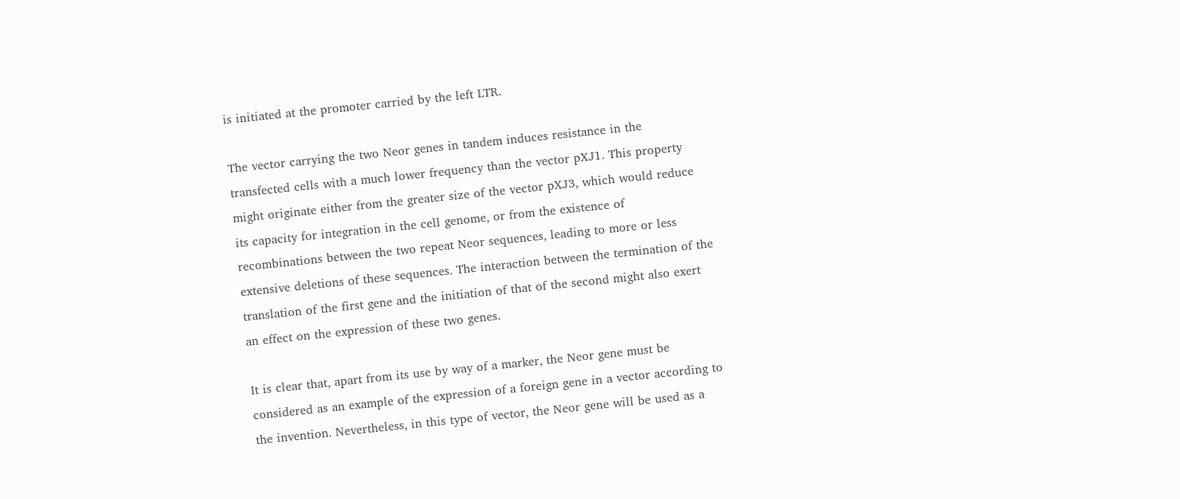is initiated at the promoter carried by the left LTR.

The vector carrying the two Neor genes in tandem induces resistance in the transfected cells with a much lower frequency than the vector pXJ1. This property might originate either from the greater size of the vector pXJ3, which would reduce its capacity for integration in the cell genome, or from the existence of recombinations between the two repeat Neor sequences, leading to more or less extensive deletions of these sequences. The interaction between the termination of the translation of the first gene and the initiation of that of the second might also exert an effect on the expression of these two genes.

It is clear that, apart from its use by way of a marker, the Neor gene must be considered as an example of the expression of a foreign gene in a vector according to the invention. Nevertheless, in this type of vector, the Neor gene will be used as a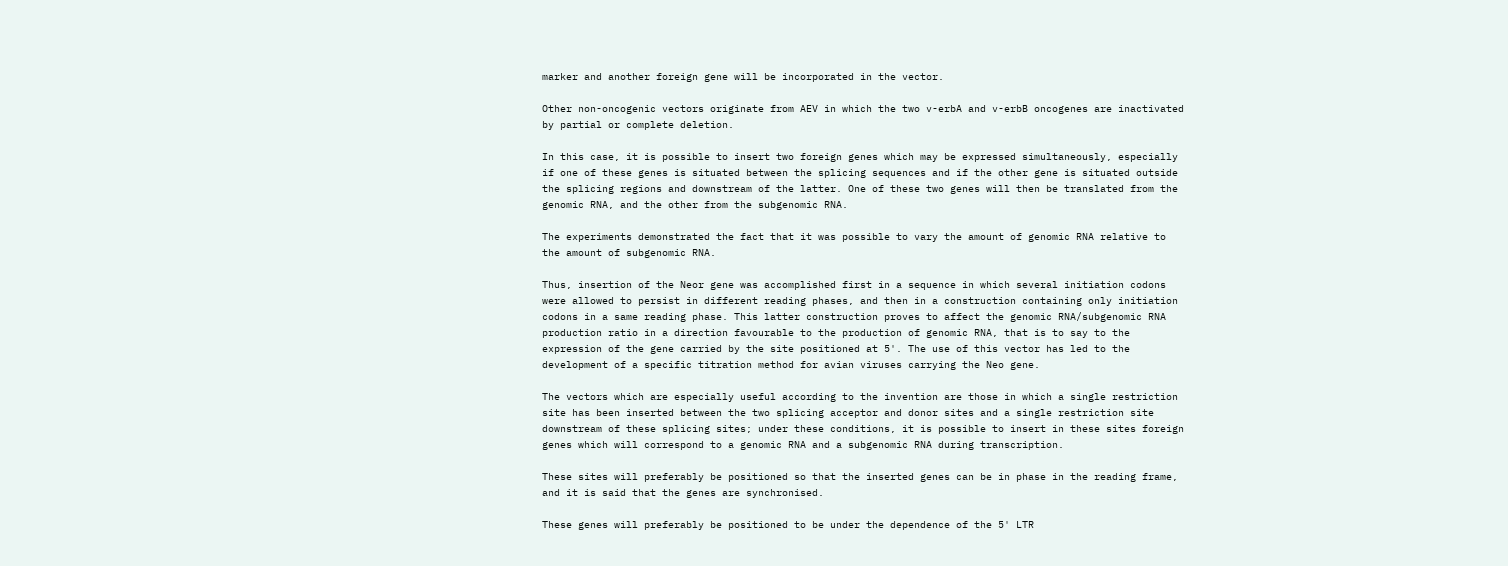marker and another foreign gene will be incorporated in the vector.

Other non-oncogenic vectors originate from AEV in which the two v-erbA and v-erbB oncogenes are inactivated by partial or complete deletion.

In this case, it is possible to insert two foreign genes which may be expressed simultaneously, especially if one of these genes is situated between the splicing sequences and if the other gene is situated outside the splicing regions and downstream of the latter. One of these two genes will then be translated from the genomic RNA, and the other from the subgenomic RNA.

The experiments demonstrated the fact that it was possible to vary the amount of genomic RNA relative to the amount of subgenomic RNA.

Thus, insertion of the Neor gene was accomplished first in a sequence in which several initiation codons were allowed to persist in different reading phases, and then in a construction containing only initiation codons in a same reading phase. This latter construction proves to affect the genomic RNA/subgenomic RNA production ratio in a direction favourable to the production of genomic RNA, that is to say to the expression of the gene carried by the site positioned at 5'. The use of this vector has led to the development of a specific titration method for avian viruses carrying the Neo gene.

The vectors which are especially useful according to the invention are those in which a single restriction site has been inserted between the two splicing acceptor and donor sites and a single restriction site downstream of these splicing sites; under these conditions, it is possible to insert in these sites foreign genes which will correspond to a genomic RNA and a subgenomic RNA during transcription.

These sites will preferably be positioned so that the inserted genes can be in phase in the reading frame, and it is said that the genes are synchronised.

These genes will preferably be positioned to be under the dependence of the 5' LTR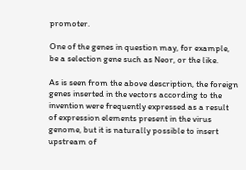promoter.

One of the genes in question may, for example, be a selection gene such as Neor, or the like.

As is seen from the above description, the foreign genes inserted in the vectors according to the invention were frequently expressed as a result of expression elements present in the virus genome, but it is naturally possible to insert upstream of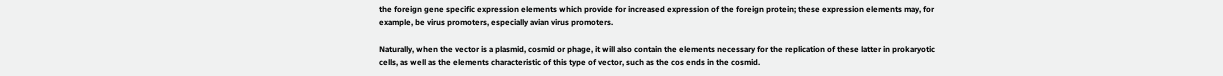the foreign gene specific expression elements which provide for increased expression of the foreign protein; these expression elements may, for example, be virus promoters, especially avian virus promoters.

Naturally, when the vector is a plasmid, cosmid or phage, it will also contain the elements necessary for the replication of these latter in prokaryotic cells, as well as the elements characteristic of this type of vector, such as the cos ends in the cosmid.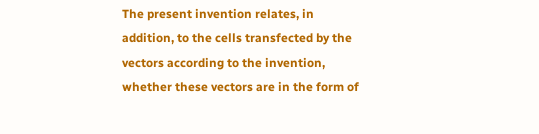The present invention relates, in addition, to the cells transfected by the vectors according to the invention, whether these vectors are in the form of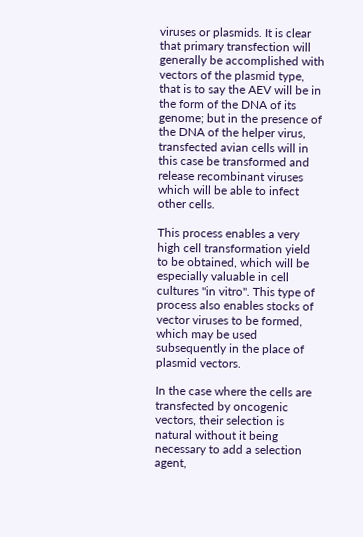viruses or plasmids. It is clear that primary transfection will generally be accomplished with vectors of the plasmid type, that is to say the AEV will be in the form of the DNA of its genome; but in the presence of the DNA of the helper virus, transfected avian cells will in this case be transformed and release recombinant viruses which will be able to infect other cells.

This process enables a very high cell transformation yield to be obtained, which will be especially valuable in cell cultures "in vitro". This type of process also enables stocks of vector viruses to be formed, which may be used subsequently in the place of plasmid vectors.

In the case where the cells are transfected by oncogenic vectors, their selection is natural without it being necessary to add a selection agent,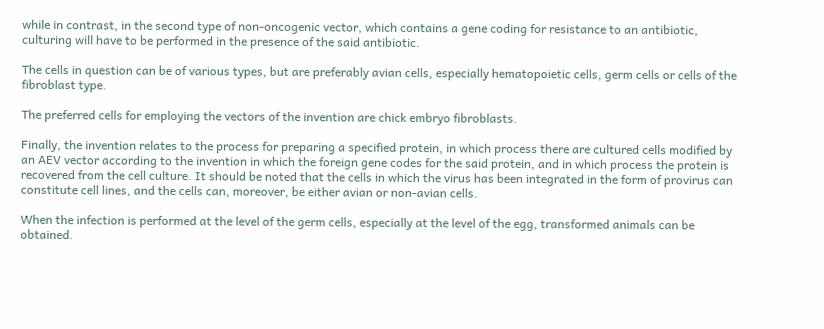while in contrast, in the second type of non-oncogenic vector, which contains a gene coding for resistance to an antibiotic, culturing will have to be performed in the presence of the said antibiotic.

The cells in question can be of various types, but are preferably avian cells, especially hematopoietic cells, germ cells or cells of the fibroblast type.

The preferred cells for employing the vectors of the invention are chick embryo fibroblasts.

Finally, the invention relates to the process for preparing a specified protein, in which process there are cultured cells modified by an AEV vector according to the invention in which the foreign gene codes for the said protein, and in which process the protein is recovered from the cell culture. It should be noted that the cells in which the virus has been integrated in the form of provirus can constitute cell lines, and the cells can, moreover, be either avian or non-avian cells.

When the infection is performed at the level of the germ cells, especially at the level of the egg, transformed animals can be obtained.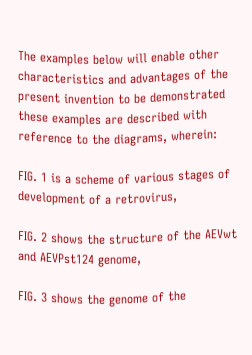The examples below will enable other characteristics and advantages of the present invention to be demonstrated these examples are described with reference to the diagrams, wherein:

FIG. 1 is a scheme of various stages of development of a retrovirus,

FIG. 2 shows the structure of the AEVwt and AEVPst124 genome,

FIG. 3 shows the genome of the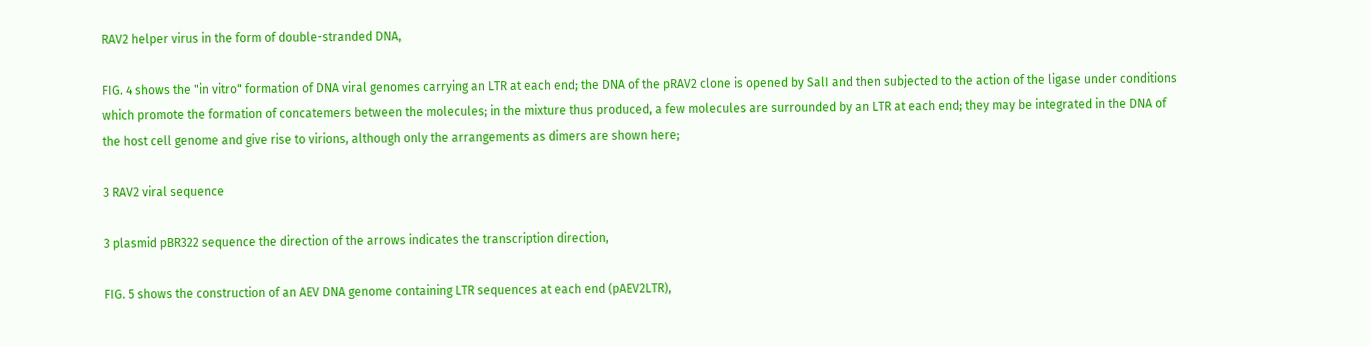RAV2 helper virus in the form of double-stranded DNA,

FIG. 4 shows the "in vitro" formation of DNA viral genomes carrying an LTR at each end; the DNA of the pRAV2 clone is opened by SalI and then subjected to the action of the ligase under conditions which promote the formation of concatemers between the molecules; in the mixture thus produced, a few molecules are surrounded by an LTR at each end; they may be integrated in the DNA of the host cell genome and give rise to virions, although only the arrangements as dimers are shown here;

3 RAV2 viral sequence

3 plasmid pBR322 sequence the direction of the arrows indicates the transcription direction,

FIG. 5 shows the construction of an AEV DNA genome containing LTR sequences at each end (pAEV2LTR),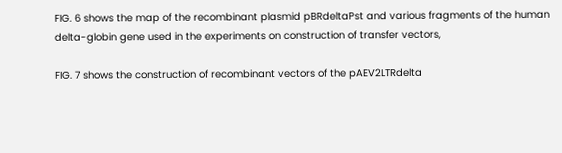FIG. 6 shows the map of the recombinant plasmid pBRdeltaPst and various fragments of the human delta-globin gene used in the experiments on construction of transfer vectors,

FIG. 7 shows the construction of recombinant vectors of the pAEV2LTRdelta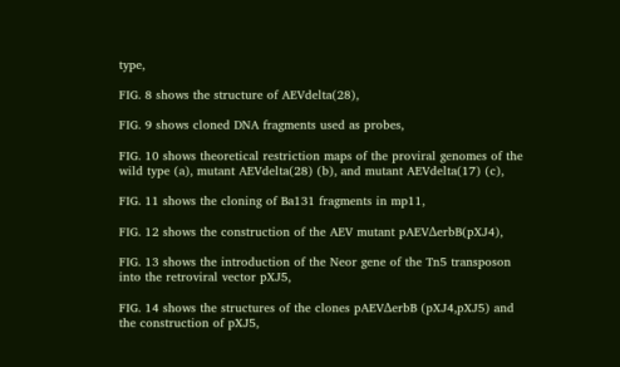type,

FIG. 8 shows the structure of AEVdelta(28),

FIG. 9 shows cloned DNA fragments used as probes,

FIG. 10 shows theoretical restriction maps of the proviral genomes of the wild type (a), mutant AEVdelta(28) (b), and mutant AEVdelta(17) (c),

FIG. 11 shows the cloning of Ba131 fragments in mp11,

FIG. 12 shows the construction of the AEV mutant pAEVΔerbB(pXJ4),

FIG. 13 shows the introduction of the Neor gene of the Tn5 transposon into the retroviral vector pXJ5,

FIG. 14 shows the structures of the clones pAEVΔerbB (pXJ4,pXJ5) and the construction of pXJ5,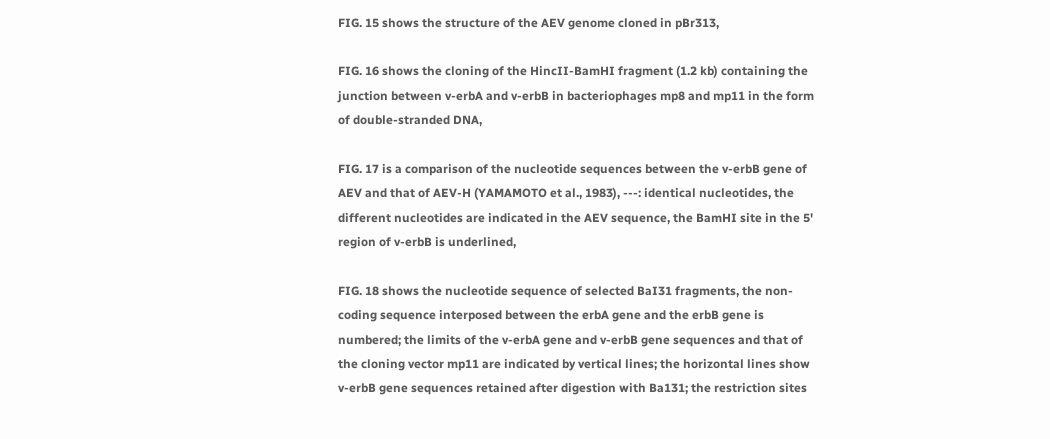FIG. 15 shows the structure of the AEV genome cloned in pBr313,

FIG. 16 shows the cloning of the HincII-BamHI fragment (1.2 kb) containing the junction between v-erbA and v-erbB in bacteriophages mp8 and mp11 in the form of double-stranded DNA,

FIG. 17 is a comparison of the nucleotide sequences between the v-erbB gene of AEV and that of AEV-H (YAMAMOTO et al., 1983), ---: identical nucleotides, the different nucleotides are indicated in the AEV sequence, the BamHI site in the 5' region of v-erbB is underlined,

FIG. 18 shows the nucleotide sequence of selected BaI31 fragments, the non-coding sequence interposed between the erbA gene and the erbB gene is numbered; the limits of the v-erbA gene and v-erbB gene sequences and that of the cloning vector mp11 are indicated by vertical lines; the horizontal lines show v-erbB gene sequences retained after digestion with Ba131; the restriction sites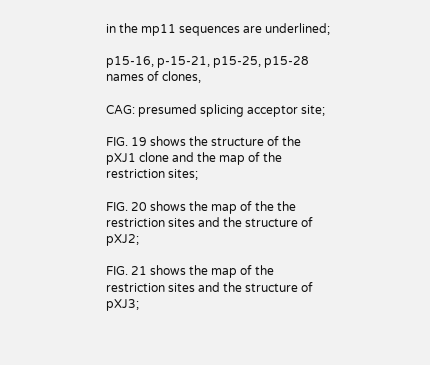in the mp11 sequences are underlined;

p15-16, p-15-21, p15-25, p15-28 names of clones,

CAG: presumed splicing acceptor site;

FIG. 19 shows the structure of the pXJ1 clone and the map of the restriction sites;

FIG. 20 shows the map of the the restriction sites and the structure of pXJ2;

FIG. 21 shows the map of the restriction sites and the structure of pXJ3;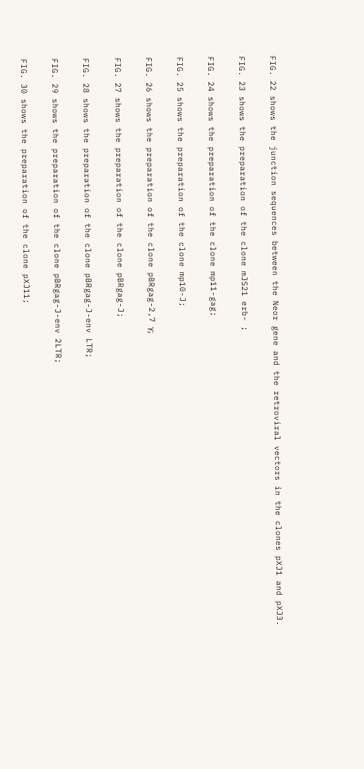FIG. 22 shows the junction sequences between the Neor gene and the retroviral vectors in the clones pXJ1 and pXJ3.

FIG. 23 shows the preparation of the clone mJS21 erb- ;

FIG. 24 shows the preparation of the clone mp11-gag;

FIG. 25 shows the preparation of the clone mp10-J;

FIG. 26 shows the preparation of the clone pBRgag-2,7 γ;

FIG. 27 shows the preparation of the clone pBRgag-J;

FIG. 28 shows the preparation of the clone pBRgag-J-env LTR;

FIG. 29 shows the preparation of the clone pBRgag-J-env 2LTR;

FIG. 30 shows the preparation of the clone pXJ11;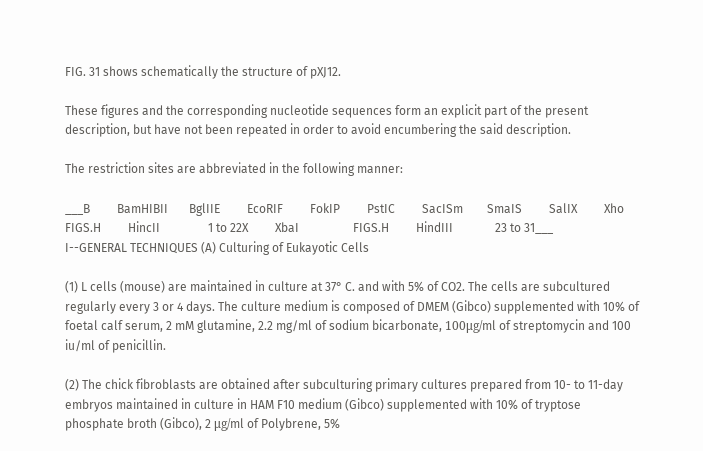FIG. 31 shows schematically the structure of pXJ12.

These figures and the corresponding nucleotide sequences form an explicit part of the present description, but have not been repeated in order to avoid encumbering the said description.

The restriction sites are abbreviated in the following manner:

___B         BamHIBII       BglIIE         EcoRIF         FokIP         PstIC         SacISm        SmaIS         SalIX         Xho                   FIGS.H         HincII                1 to 22X         XbaI                  FIGS.H         HindIII              23 to 31___
I--GENERAL TECHNIQUES (A) Culturing of Eukayotic Cells

(1) L cells (mouse) are maintained in culture at 37° C. and with 5% of CO2. The cells are subcultured regularly every 3 or 4 days. The culture medium is composed of DMEM (Gibco) supplemented with 10% of foetal calf serum, 2 mM glutamine, 2.2 mg/ml of sodium bicarbonate, 100μg/ml of streptomycin and 100 iu/ml of penicillin.

(2) The chick fibroblasts are obtained after subculturing primary cultures prepared from 10- to 11-day embryos maintained in culture in HAM F10 medium (Gibco) supplemented with 10% of tryptose phosphate broth (Gibco), 2 μg/ml of Polybrene, 5%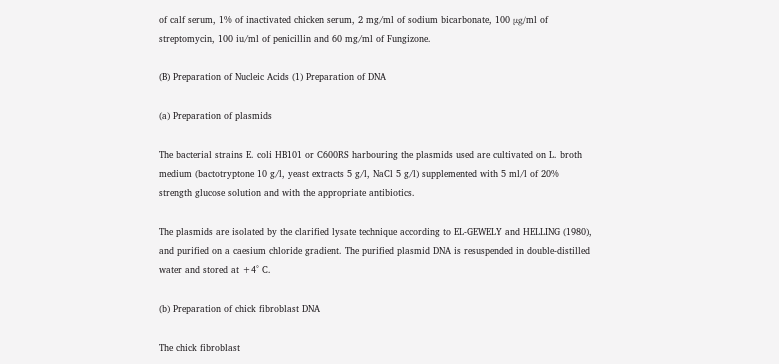of calf serum, 1% of inactivated chicken serum, 2 mg/ml of sodium bicarbonate, 100 μg/ml of streptomycin, 100 iu/ml of penicillin and 60 mg/ml of Fungizone.

(B) Preparation of Nucleic Acids (1) Preparation of DNA

(a) Preparation of plasmids

The bacterial strains E. coli HB101 or C600RS harbouring the plasmids used are cultivated on L. broth medium (bactotryptone 10 g/l, yeast extracts 5 g/l, NaCl 5 g/l) supplemented with 5 ml/l of 20% strength glucose solution and with the appropriate antibiotics.

The plasmids are isolated by the clarified lysate technique according to EL-GEWELY and HELLING (1980), and purified on a caesium chloride gradient. The purified plasmid DNA is resuspended in double-distilled water and stored at +4° C.

(b) Preparation of chick fibroblast DNA

The chick fibroblast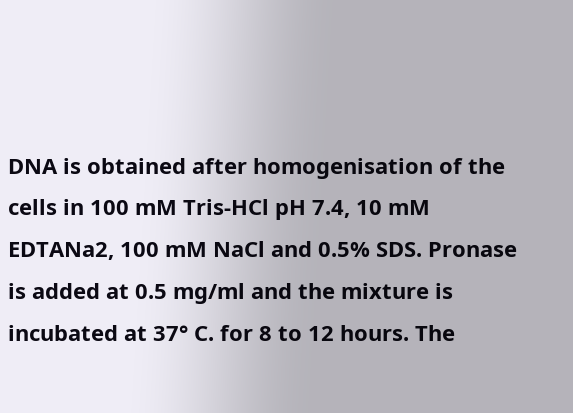DNA is obtained after homogenisation of the cells in 100 mM Tris-HCl pH 7.4, 10 mM EDTANa2, 100 mM NaCl and 0.5% SDS. Pronase is added at 0.5 mg/ml and the mixture is incubated at 37° C. for 8 to 12 hours. The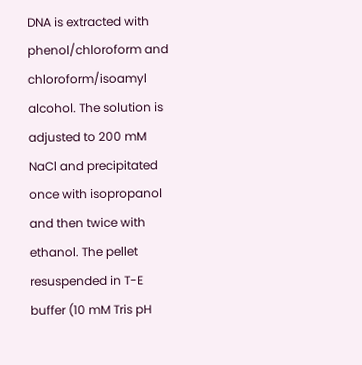DNA is extracted with phenol/chloroform and chloroform/isoamyl alcohol. The solution is adjusted to 200 mM NaCl and precipitated once with isopropanol and then twice with ethanol. The pellet resuspended in T-E buffer (10 mM Tris pH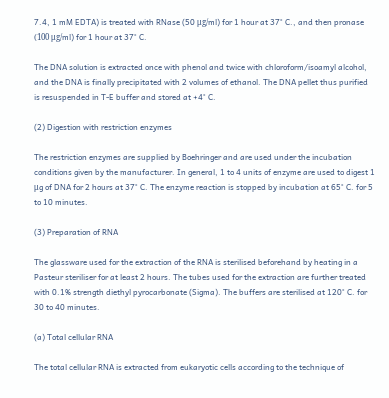7.4, 1 mM EDTA) is treated with RNase (50 μg/ml) for 1 hour at 37° C., and then pronase (100 μg/ml) for 1 hour at 37° C.

The DNA solution is extracted once with phenol and twice with chloroform/isoamyl alcohol, and the DNA is finally precipitated with 2 volumes of ethanol. The DNA pellet thus purified is resuspended in T-E buffer and stored at +4° C.

(2) Digestion with restriction enzymes

The restriction enzymes are supplied by Boehringer and are used under the incubation conditions given by the manufacturer. In general, 1 to 4 units of enzyme are used to digest 1 μg of DNA for 2 hours at 37° C. The enzyme reaction is stopped by incubation at 65° C. for 5 to 10 minutes.

(3) Preparation of RNA

The glassware used for the extraction of the RNA is sterilised beforehand by heating in a Pasteur steriliser for at least 2 hours. The tubes used for the extraction are further treated with 0.1% strength diethyl pyrocarbonate (Sigma). The buffers are sterilised at 120° C. for 30 to 40 minutes.

(a) Total cellular RNA

The total cellular RNA is extracted from eukaryotic cells according to the technique of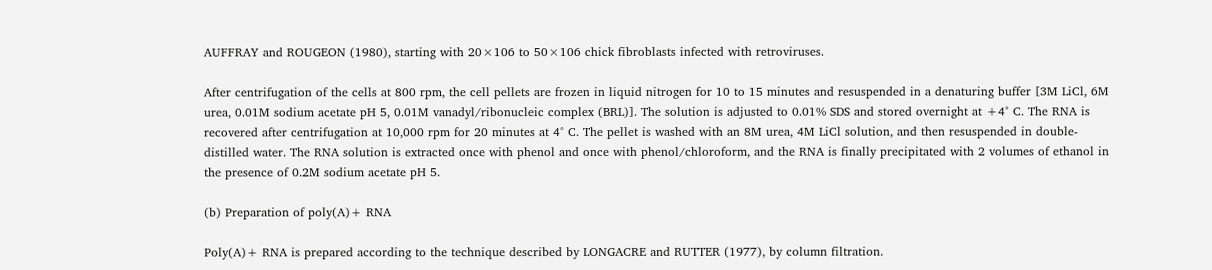AUFFRAY and ROUGEON (1980), starting with 20×106 to 50×106 chick fibroblasts infected with retroviruses.

After centrifugation of the cells at 800 rpm, the cell pellets are frozen in liquid nitrogen for 10 to 15 minutes and resuspended in a denaturing buffer [3M LiCl, 6M urea, 0.01M sodium acetate pH 5, 0.01M vanadyl/ribonucleic complex (BRL)]. The solution is adjusted to 0.01% SDS and stored overnight at +4° C. The RNA is recovered after centrifugation at 10,000 rpm for 20 minutes at 4° C. The pellet is washed with an 8M urea, 4M LiCl solution, and then resuspended in double-distilled water. The RNA solution is extracted once with phenol and once with phenol/chloroform, and the RNA is finally precipitated with 2 volumes of ethanol in the presence of 0.2M sodium acetate pH 5.

(b) Preparation of poly(A)+ RNA

Poly(A)+ RNA is prepared according to the technique described by LONGACRE and RUTTER (1977), by column filtration.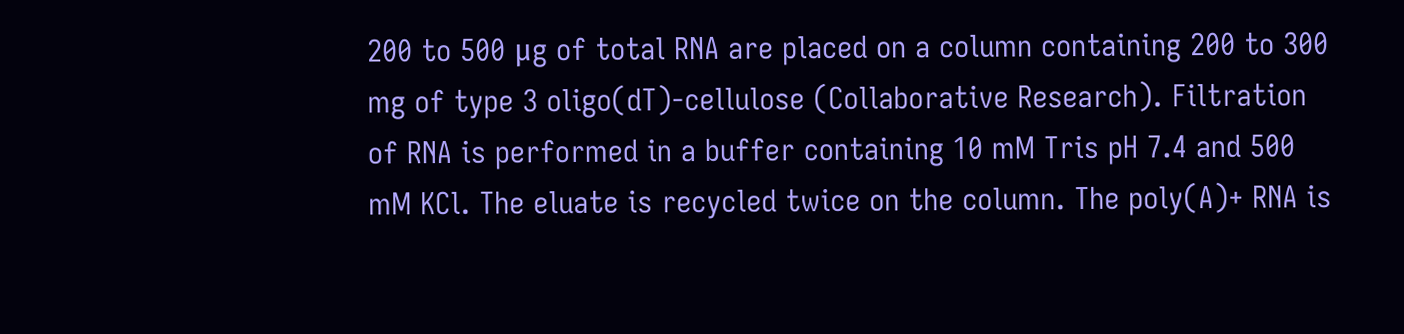200 to 500 μg of total RNA are placed on a column containing 200 to 300 mg of type 3 oligo(dT)-cellulose (Collaborative Research). Filtration of RNA is performed in a buffer containing 10 mM Tris pH 7.4 and 500 mM KCl. The eluate is recycled twice on the column. The poly(A)+ RNA is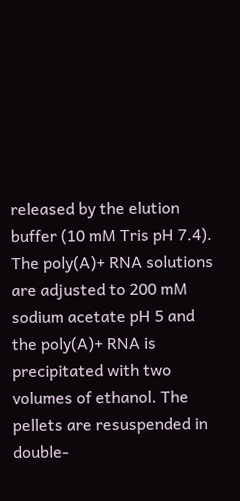released by the elution buffer (10 mM Tris pH 7.4). The poly(A)+ RNA solutions are adjusted to 200 mM sodium acetate pH 5 and the poly(A)+ RNA is precipitated with two volumes of ethanol. The pellets are resuspended in double-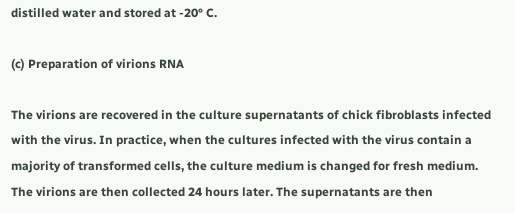distilled water and stored at -20° C.

(c) Preparation of virions RNA

The virions are recovered in the culture supernatants of chick fibroblasts infected with the virus. In practice, when the cultures infected with the virus contain a majority of transformed cells, the culture medium is changed for fresh medium. The virions are then collected 24 hours later. The supernatants are then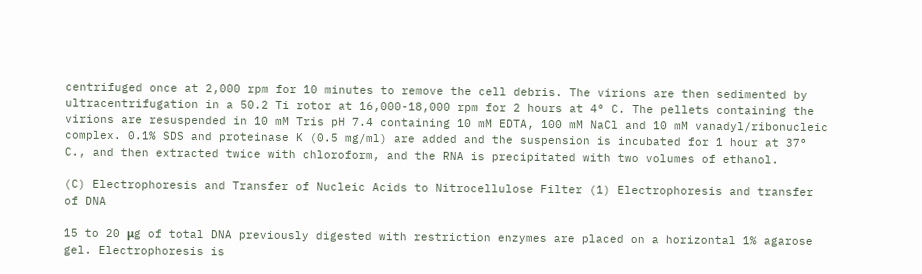centrifuged once at 2,000 rpm for 10 minutes to remove the cell debris. The virions are then sedimented by ultracentrifugation in a 50.2 Ti rotor at 16,000-18,000 rpm for 2 hours at 4° C. The pellets containing the virions are resuspended in 10 mM Tris pH 7.4 containing 10 mM EDTA, 100 mM NaCl and 10 mM vanadyl/ribonucleic complex. 0.1% SDS and proteinase K (0.5 mg/ml) are added and the suspension is incubated for 1 hour at 37° C., and then extracted twice with chloroform, and the RNA is precipitated with two volumes of ethanol.

(C) Electrophoresis and Transfer of Nucleic Acids to Nitrocellulose Filter (1) Electrophoresis and transfer of DNA

15 to 20 μg of total DNA previously digested with restriction enzymes are placed on a horizontal 1% agarose gel. Electrophoresis is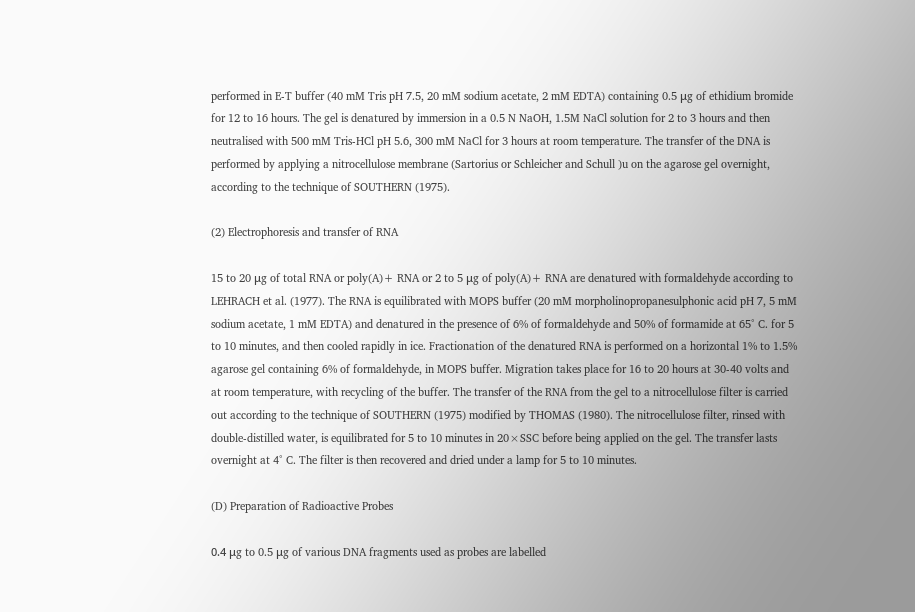performed in E-T buffer (40 mM Tris pH 7.5, 20 mM sodium acetate, 2 mM EDTA) containing 0.5 μg of ethidium bromide for 12 to 16 hours. The gel is denatured by immersion in a 0.5 N NaOH, 1.5M NaCl solution for 2 to 3 hours and then neutralised with 500 mM Tris-HCl pH 5.6, 300 mM NaCl for 3 hours at room temperature. The transfer of the DNA is performed by applying a nitrocellulose membrane (Sartorius or Schleicher and Schull )u on the agarose gel overnight, according to the technique of SOUTHERN (1975).

(2) Electrophoresis and transfer of RNA

15 to 20 μg of total RNA or poly(A)+ RNA or 2 to 5 μg of poly(A)+ RNA are denatured with formaldehyde according to LEHRACH et al. (1977). The RNA is equilibrated with MOPS buffer (20 mM morpholinopropanesulphonic acid pH 7, 5 mM sodium acetate, 1 mM EDTA) and denatured in the presence of 6% of formaldehyde and 50% of formamide at 65° C. for 5 to 10 minutes, and then cooled rapidly in ice. Fractionation of the denatured RNA is performed on a horizontal 1% to 1.5% agarose gel containing 6% of formaldehyde, in MOPS buffer. Migration takes place for 16 to 20 hours at 30-40 volts and at room temperature, with recycling of the buffer. The transfer of the RNA from the gel to a nitrocellulose filter is carried out according to the technique of SOUTHERN (1975) modified by THOMAS (1980). The nitrocellulose filter, rinsed with double-distilled water, is equilibrated for 5 to 10 minutes in 20×SSC before being applied on the gel. The transfer lasts overnight at 4° C. The filter is then recovered and dried under a lamp for 5 to 10 minutes.

(D) Preparation of Radioactive Probes

0.4 μg to 0.5 μg of various DNA fragments used as probes are labelled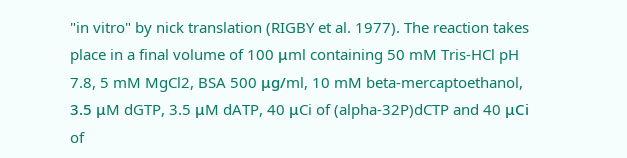"in vitro" by nick translation (RIGBY et al. 1977). The reaction takes place in a final volume of 100 μml containing 50 mM Tris-HCl pH 7.8, 5 mM MgCl2, BSA 500 μg/ml, 10 mM beta-mercaptoethanol, 3.5 μM dGTP, 3.5 μM dATP, 40 μCi of (alpha-32P)dCTP and 40 μCi of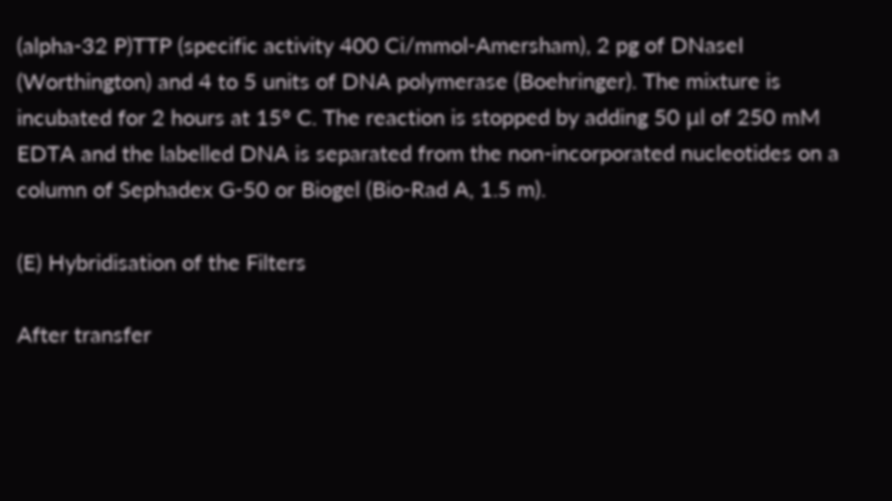(alpha-32 P)TTP (specific activity 400 Ci/mmol-Amersham), 2 pg of DNaseI (Worthington) and 4 to 5 units of DNA polymerase (Boehringer). The mixture is incubated for 2 hours at 15° C. The reaction is stopped by adding 50 μl of 250 mM EDTA and the labelled DNA is separated from the non-incorporated nucleotides on a column of Sephadex G-50 or Biogel (Bio-Rad A, 1.5 m).

(E) Hybridisation of the Filters

After transfer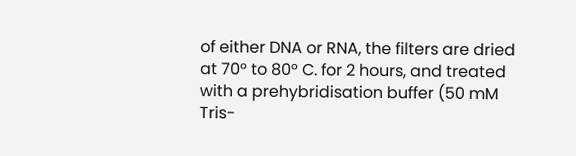of either DNA or RNA, the filters are dried at 70° to 80° C. for 2 hours, and treated with a prehybridisation buffer (50 mM Tris-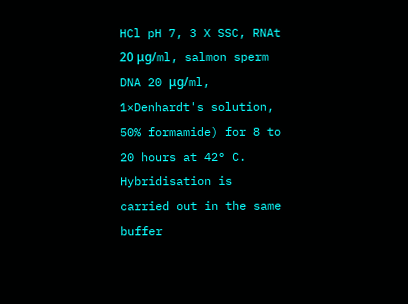HCl pH 7, 3 X SSC, RNAt 20 μg/ml, salmon sperm DNA 20 μg/ml, 1×Denhardt's solution, 50% formamide) for 8 to 20 hours at 42° C. Hybridisation is carried out in the same buffer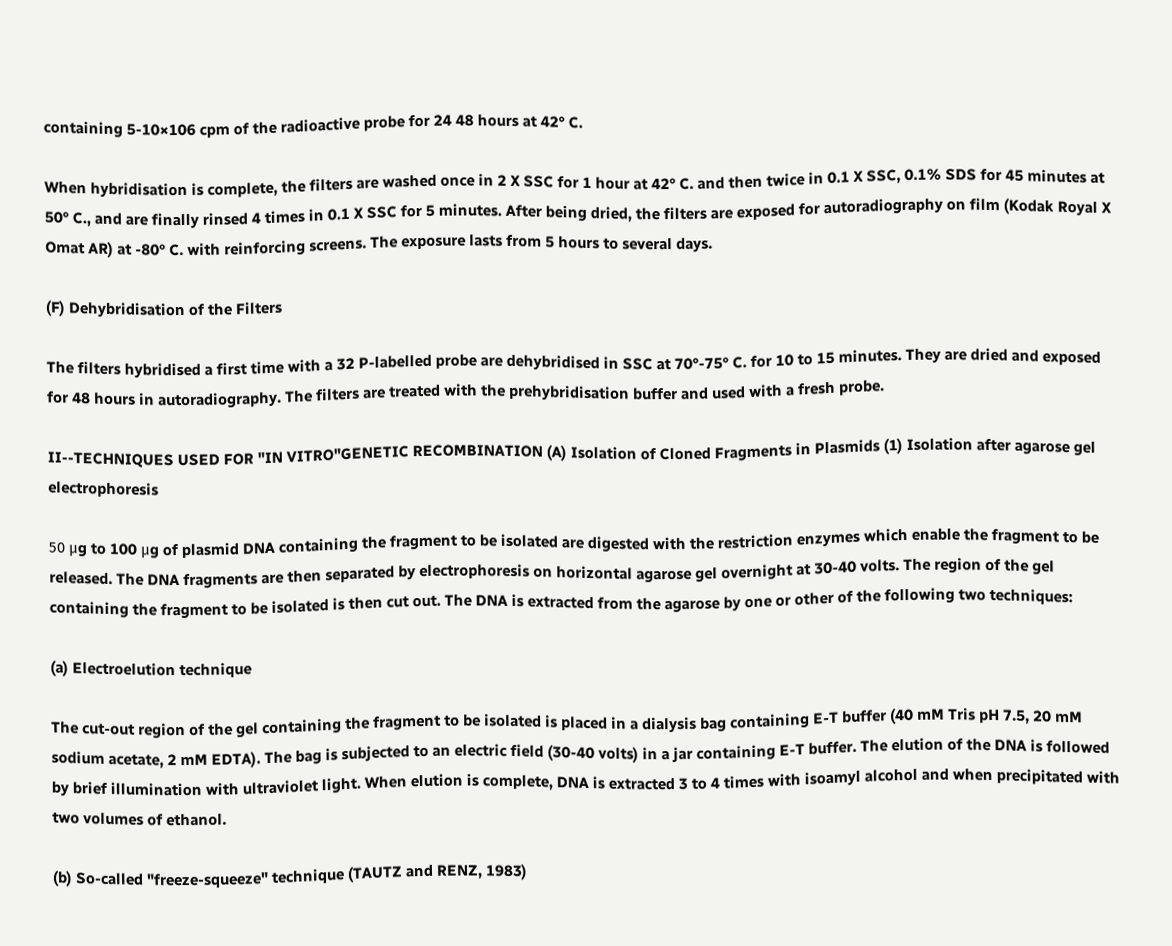containing 5-10×106 cpm of the radioactive probe for 24 48 hours at 42° C.

When hybridisation is complete, the filters are washed once in 2 X SSC for 1 hour at 42° C. and then twice in 0.1 X SSC, 0.1% SDS for 45 minutes at 50° C., and are finally rinsed 4 times in 0.1 X SSC for 5 minutes. After being dried, the filters are exposed for autoradiography on film (Kodak Royal X Omat AR) at -80° C. with reinforcing screens. The exposure lasts from 5 hours to several days.

(F) Dehybridisation of the Filters

The filters hybridised a first time with a 32 P-labelled probe are dehybridised in SSC at 70°-75° C. for 10 to 15 minutes. They are dried and exposed for 48 hours in autoradiography. The filters are treated with the prehybridisation buffer and used with a fresh probe.

II--TECHNIQUES USED FOR "IN VITRO"GENETIC RECOMBINATION (A) Isolation of Cloned Fragments in Plasmids (1) Isolation after agarose gel electrophoresis

50 μg to 100 μg of plasmid DNA containing the fragment to be isolated are digested with the restriction enzymes which enable the fragment to be released. The DNA fragments are then separated by electrophoresis on horizontal agarose gel overnight at 30-40 volts. The region of the gel containing the fragment to be isolated is then cut out. The DNA is extracted from the agarose by one or other of the following two techniques:

(a) Electroelution technique

The cut-out region of the gel containing the fragment to be isolated is placed in a dialysis bag containing E-T buffer (40 mM Tris pH 7.5, 20 mM sodium acetate, 2 mM EDTA). The bag is subjected to an electric field (30-40 volts) in a jar containing E-T buffer. The elution of the DNA is followed by brief illumination with ultraviolet light. When elution is complete, DNA is extracted 3 to 4 times with isoamyl alcohol and when precipitated with two volumes of ethanol.

(b) So-called "freeze-squeeze" technique (TAUTZ and RENZ, 1983)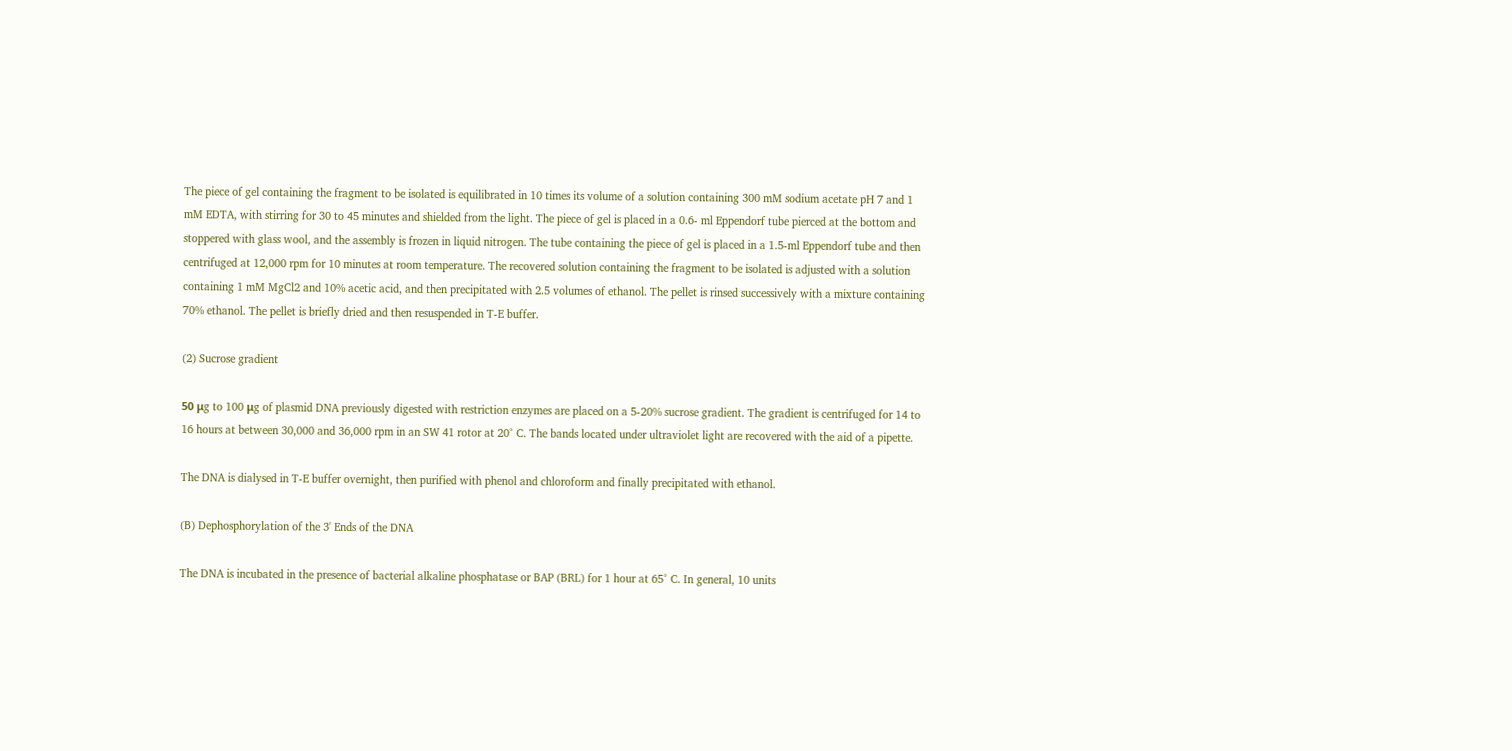The piece of gel containing the fragment to be isolated is equilibrated in 10 times its volume of a solution containing 300 mM sodium acetate pH 7 and 1 mM EDTA, with stirring for 30 to 45 minutes and shielded from the light. The piece of gel is placed in a 0.6- ml Eppendorf tube pierced at the bottom and stoppered with glass wool, and the assembly is frozen in liquid nitrogen. The tube containing the piece of gel is placed in a 1.5-ml Eppendorf tube and then centrifuged at 12,000 rpm for 10 minutes at room temperature. The recovered solution containing the fragment to be isolated is adjusted with a solution containing 1 mM MgCl2 and 10% acetic acid, and then precipitated with 2.5 volumes of ethanol. The pellet is rinsed successively with a mixture containing 70% ethanol. The pellet is briefly dried and then resuspended in T-E buffer.

(2) Sucrose gradient

50 μg to 100 μg of plasmid DNA previously digested with restriction enzymes are placed on a 5-20% sucrose gradient. The gradient is centrifuged for 14 to 16 hours at between 30,000 and 36,000 rpm in an SW 41 rotor at 20° C. The bands located under ultraviolet light are recovered with the aid of a pipette.

The DNA is dialysed in T-E buffer overnight, then purified with phenol and chloroform and finally precipitated with ethanol.

(B) Dephosphorylation of the 3' Ends of the DNA

The DNA is incubated in the presence of bacterial alkaline phosphatase or BAP (BRL) for 1 hour at 65° C. In general, 10 units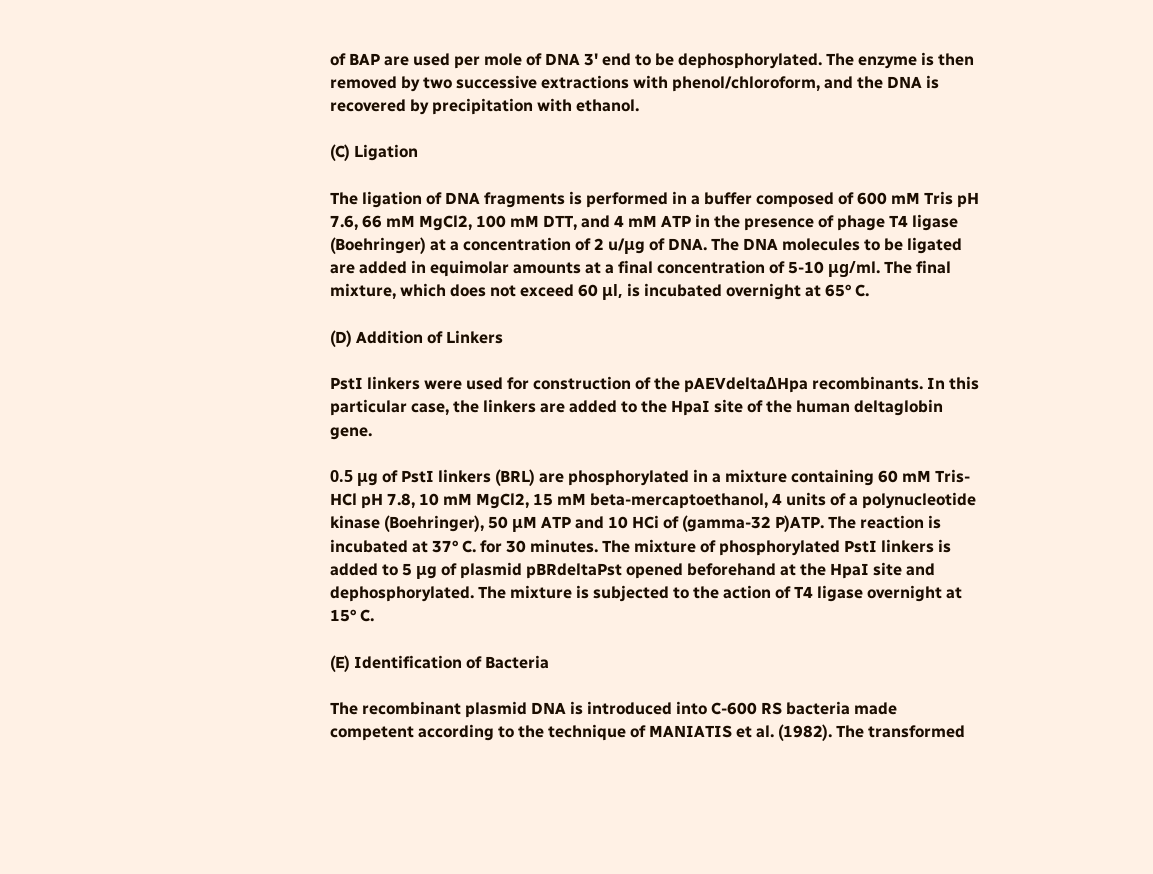of BAP are used per mole of DNA 3' end to be dephosphorylated. The enzyme is then removed by two successive extractions with phenol/chloroform, and the DNA is recovered by precipitation with ethanol.

(C) Ligation

The ligation of DNA fragments is performed in a buffer composed of 600 mM Tris pH 7.6, 66 mM MgCl2, 100 mM DTT, and 4 mM ATP in the presence of phage T4 ligase (Boehringer) at a concentration of 2 u/μg of DNA. The DNA molecules to be ligated are added in equimolar amounts at a final concentration of 5-10 μg/ml. The final mixture, which does not exceed 60 μl, is incubated overnight at 65° C.

(D) Addition of Linkers

PstI linkers were used for construction of the pAEVdeltaΔHpa recombinants. In this particular case, the linkers are added to the HpaI site of the human deltaglobin gene.

0.5 μg of PstI linkers (BRL) are phosphorylated in a mixture containing 60 mM Tris-HCl pH 7.8, 10 mM MgCl2, 15 mM beta-mercaptoethanol, 4 units of a polynucleotide kinase (Boehringer), 50 μM ATP and 10 HCi of (gamma-32 P)ATP. The reaction is incubated at 37° C. for 30 minutes. The mixture of phosphorylated PstI linkers is added to 5 μg of plasmid pBRdeltaPst opened beforehand at the HpaI site and dephosphorylated. The mixture is subjected to the action of T4 ligase overnight at 15° C.

(E) Identification of Bacteria

The recombinant plasmid DNA is introduced into C-600 RS bacteria made competent according to the technique of MANIATIS et al. (1982). The transformed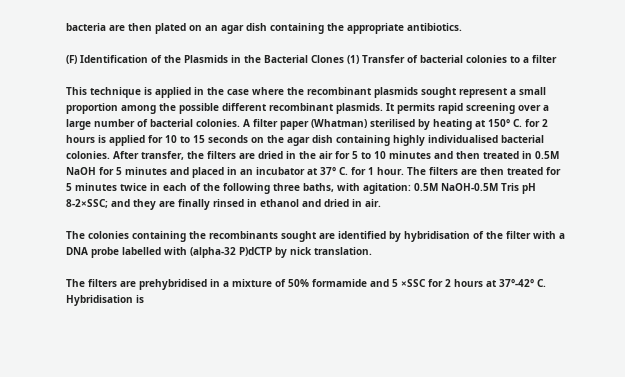bacteria are then plated on an agar dish containing the appropriate antibiotics.

(F) Identification of the Plasmids in the Bacterial Clones (1) Transfer of bacterial colonies to a filter

This technique is applied in the case where the recombinant plasmids sought represent a small proportion among the possible different recombinant plasmids. It permits rapid screening over a large number of bacterial colonies. A filter paper (Whatman) sterilised by heating at 150° C. for 2 hours is applied for 10 to 15 seconds on the agar dish containing highly individualised bacterial colonies. After transfer, the filters are dried in the air for 5 to 10 minutes and then treated in 0.5M NaOH for 5 minutes and placed in an incubator at 37° C. for 1 hour. The filters are then treated for 5 minutes twice in each of the following three baths, with agitation: 0.5M NaOH-0.5M Tris pH 8-2×SSC; and they are finally rinsed in ethanol and dried in air.

The colonies containing the recombinants sought are identified by hybridisation of the filter with a DNA probe labelled with (alpha-32 P)dCTP by nick translation.

The filters are prehybridised in a mixture of 50% formamide and 5 ×SSC for 2 hours at 37°-42° C. Hybridisation is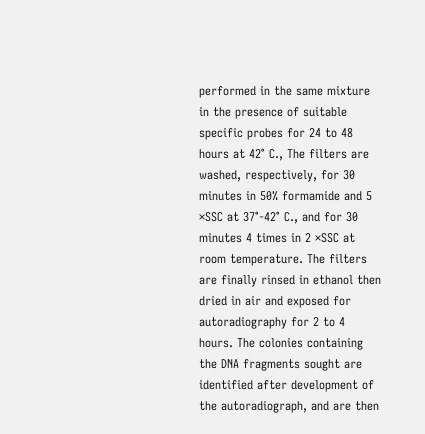performed in the same mixture in the presence of suitable specific probes for 24 to 48 hours at 42° C., The filters are washed, respectively, for 30 minutes in 50% formamide and 5 ×SSC at 37°-42° C., and for 30 minutes 4 times in 2 ×SSC at room temperature. The filters are finally rinsed in ethanol then dried in air and exposed for autoradiography for 2 to 4 hours. The colonies containing the DNA fragments sought are identified after development of the autoradiograph, and are then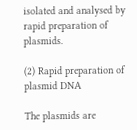isolated and analysed by rapid preparation of plasmids.

(2) Rapid preparation of plasmid DNA

The plasmids are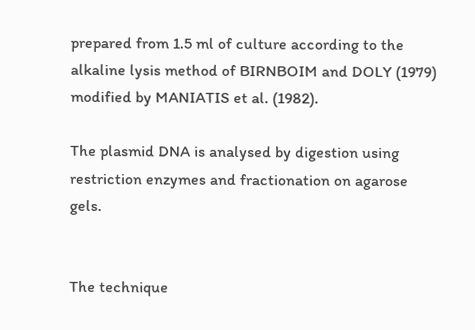prepared from 1.5 ml of culture according to the alkaline lysis method of BIRNBOIM and DOLY (1979) modified by MANIATIS et al. (1982).

The plasmid DNA is analysed by digestion using restriction enzymes and fractionation on agarose gels.


The technique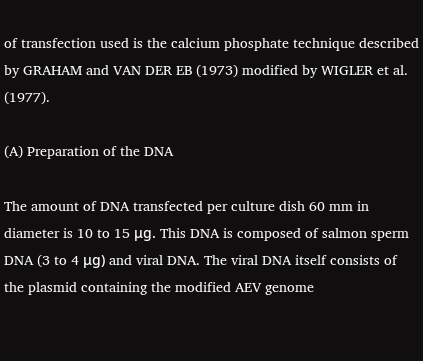of transfection used is the calcium phosphate technique described by GRAHAM and VAN DER EB (1973) modified by WIGLER et al. (1977).

(A) Preparation of the DNA

The amount of DNA transfected per culture dish 60 mm in diameter is 10 to 15 μg. This DNA is composed of salmon sperm DNA (3 to 4 μg) and viral DNA. The viral DNA itself consists of the plasmid containing the modified AEV genome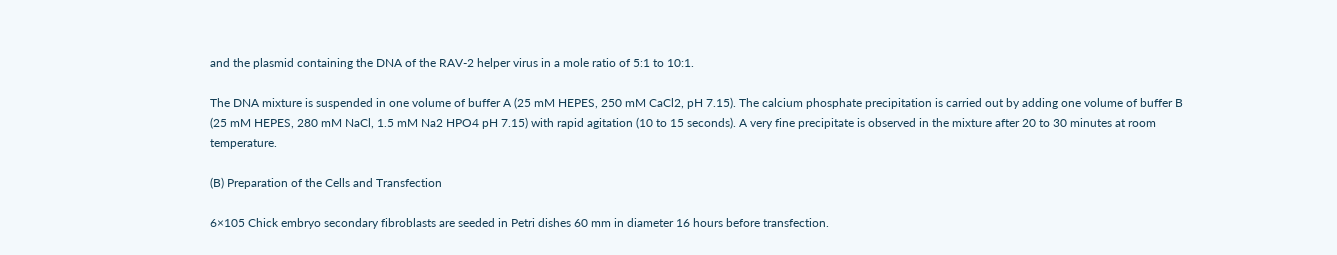and the plasmid containing the DNA of the RAV-2 helper virus in a mole ratio of 5:1 to 10:1.

The DNA mixture is suspended in one volume of buffer A (25 mM HEPES, 250 mM CaCl2, pH 7.15). The calcium phosphate precipitation is carried out by adding one volume of buffer B (25 mM HEPES, 280 mM NaCl, 1.5 mM Na2 HPO4 pH 7.15) with rapid agitation (10 to 15 seconds). A very fine precipitate is observed in the mixture after 20 to 30 minutes at room temperature.

(B) Preparation of the Cells and Transfection

6×105 Chick embryo secondary fibroblasts are seeded in Petri dishes 60 mm in diameter 16 hours before transfection.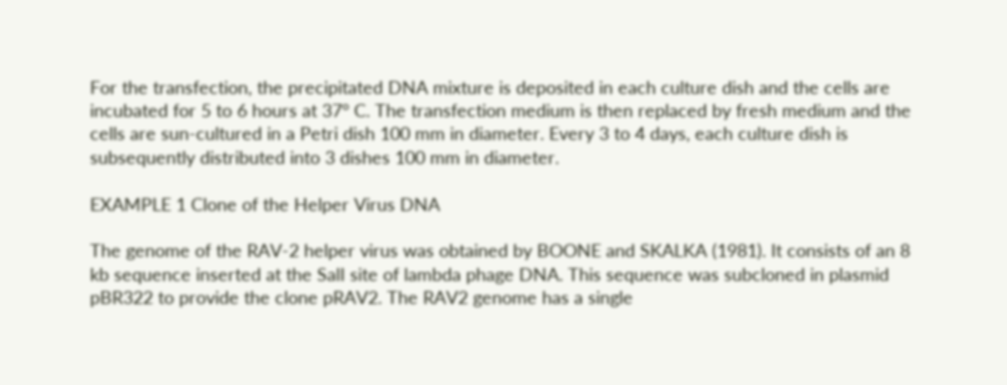For the transfection, the precipitated DNA mixture is deposited in each culture dish and the cells are incubated for 5 to 6 hours at 37° C. The transfection medium is then replaced by fresh medium and the cells are sun-cultured in a Petri dish 100 mm in diameter. Every 3 to 4 days, each culture dish is subsequently distributed into 3 dishes 100 mm in diameter.

EXAMPLE 1 Clone of the Helper Virus DNA

The genome of the RAV-2 helper virus was obtained by BOONE and SKALKA (1981). It consists of an 8 kb sequence inserted at the SalI site of lambda phage DNA. This sequence was subcloned in plasmid pBR322 to provide the clone pRAV2. The RAV2 genome has a single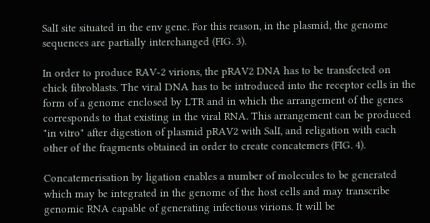SalI site situated in the env gene. For this reason, in the plasmid, the genome sequences are partially interchanged (FIG. 3).

In order to produce RAV-2 virions, the pRAV2 DNA has to be transfected on chick fibroblasts. The viral DNA has to be introduced into the receptor cells in the form of a genome enclosed by LTR and in which the arrangement of the genes corresponds to that existing in the viral RNA. This arrangement can be produced "in vitro" after digestion of plasmid pRAV2 with SalI, and religation with each other of the fragments obtained in order to create concatemers (FIG. 4).

Concatemerisation by ligation enables a number of molecules to be generated which may be integrated in the genome of the host cells and may transcribe genomic RNA capable of generating infectious virions. It will be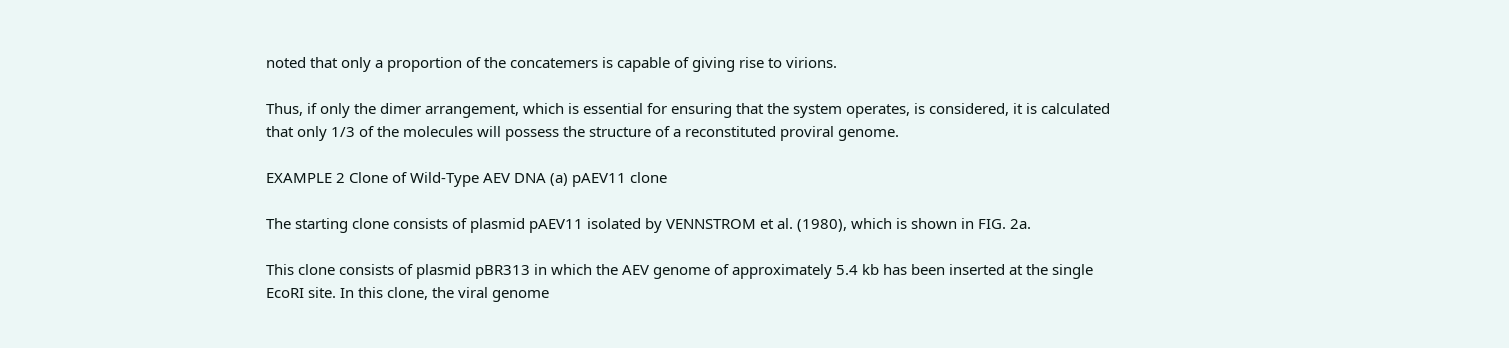noted that only a proportion of the concatemers is capable of giving rise to virions.

Thus, if only the dimer arrangement, which is essential for ensuring that the system operates, is considered, it is calculated that only 1/3 of the molecules will possess the structure of a reconstituted proviral genome.

EXAMPLE 2 Clone of Wild-Type AEV DNA (a) pAEV11 clone

The starting clone consists of plasmid pAEV11 isolated by VENNSTROM et al. (1980), which is shown in FIG. 2a.

This clone consists of plasmid pBR313 in which the AEV genome of approximately 5.4 kb has been inserted at the single EcoRI site. In this clone, the viral genome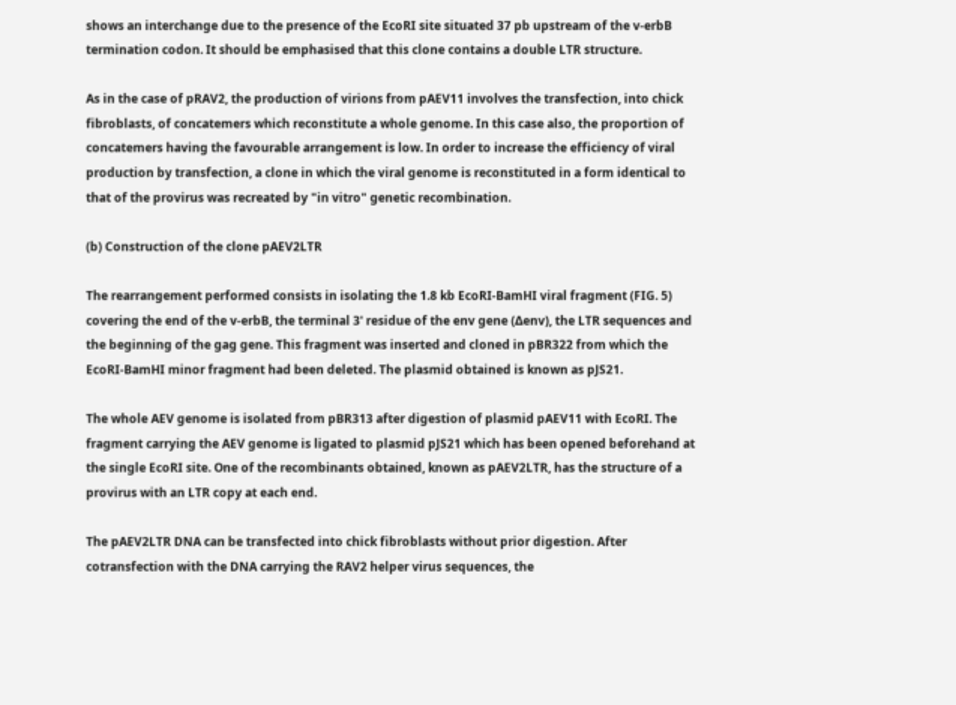shows an interchange due to the presence of the EcoRI site situated 37 pb upstream of the v-erbB termination codon. It should be emphasised that this clone contains a double LTR structure.

As in the case of pRAV2, the production of virions from pAEV11 involves the transfection, into chick fibroblasts, of concatemers which reconstitute a whole genome. In this case also, the proportion of concatemers having the favourable arrangement is low. In order to increase the efficiency of viral production by transfection, a clone in which the viral genome is reconstituted in a form identical to that of the provirus was recreated by "in vitro" genetic recombination.

(b) Construction of the clone pAEV2LTR

The rearrangement performed consists in isolating the 1.8 kb EcoRI-BamHI viral fragment (FIG. 5) covering the end of the v-erbB, the terminal 3' residue of the env gene (Δenv), the LTR sequences and the beginning of the gag gene. This fragment was inserted and cloned in pBR322 from which the EcoRI-BamHI minor fragment had been deleted. The plasmid obtained is known as pJS21.

The whole AEV genome is isolated from pBR313 after digestion of plasmid pAEV11 with EcoRI. The fragment carrying the AEV genome is ligated to plasmid pJS21 which has been opened beforehand at the single EcoRI site. One of the recombinants obtained, known as pAEV2LTR, has the structure of a provirus with an LTR copy at each end.

The pAEV2LTR DNA can be transfected into chick fibroblasts without prior digestion. After cotransfection with the DNA carrying the RAV2 helper virus sequences, the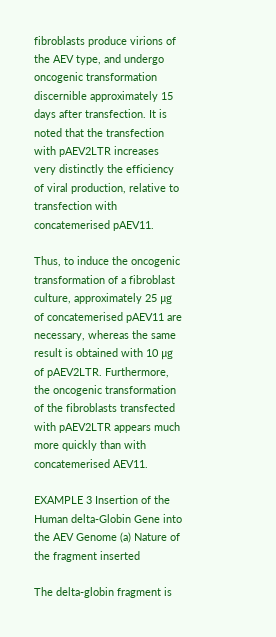fibroblasts produce virions of the AEV type, and undergo oncogenic transformation discernible approximately 15 days after transfection. It is noted that the transfection with pAEV2LTR increases very distinctly the efficiency of viral production, relative to transfection with concatemerised pAEV11.

Thus, to induce the oncogenic transformation of a fibroblast culture, approximately 25 μg of concatemerised pAEV11 are necessary, whereas the same result is obtained with 10 μg of pAEV2LTR. Furthermore, the oncogenic transformation of the fibroblasts transfected with pAEV2LTR appears much more quickly than with concatemerised AEV11.

EXAMPLE 3 Insertion of the Human delta-Globin Gene into the AEV Genome (a) Nature of the fragment inserted

The delta-globin fragment is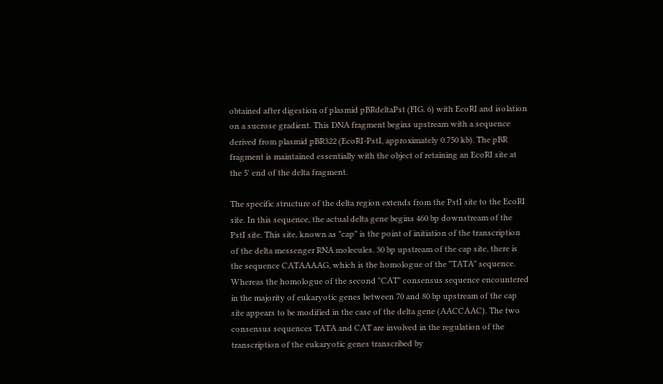obtained after digestion of plasmid pBRdeltaPst (FIG. 6) with EcoRI and isolation on a sucrose gradient. This DNA fragment begins upstream with a sequence derived from plasmid pBR322 (EcoRI-PstI, approximately 0.750 kb). The pBR fragment is maintained essentially with the object of retaining an EcoRI site at the 5' end of the delta fragment.

The specific structure of the delta region extends from the PstI site to the EcoRI site. In this sequence, the actual delta gene begins 460 bp downstream of the PstI site. This site, known as "cap" is the point of initiation of the transcription of the delta messenger RNA molecules. 30 bp upstream of the cap site, there is the sequence CATAAAAG, which is the homologue of the "TATA" sequence. Whereas the homologue of the second "CAT" consensus sequence encountered in the majority of eukaryotic genes between 70 and 80 bp upstream of the cap site appears to be modified in the case of the delta gene (AACCAAC). The two consensus sequences TATA and CAT are involved in the regulation of the transcription of the eukaryotic genes transcribed by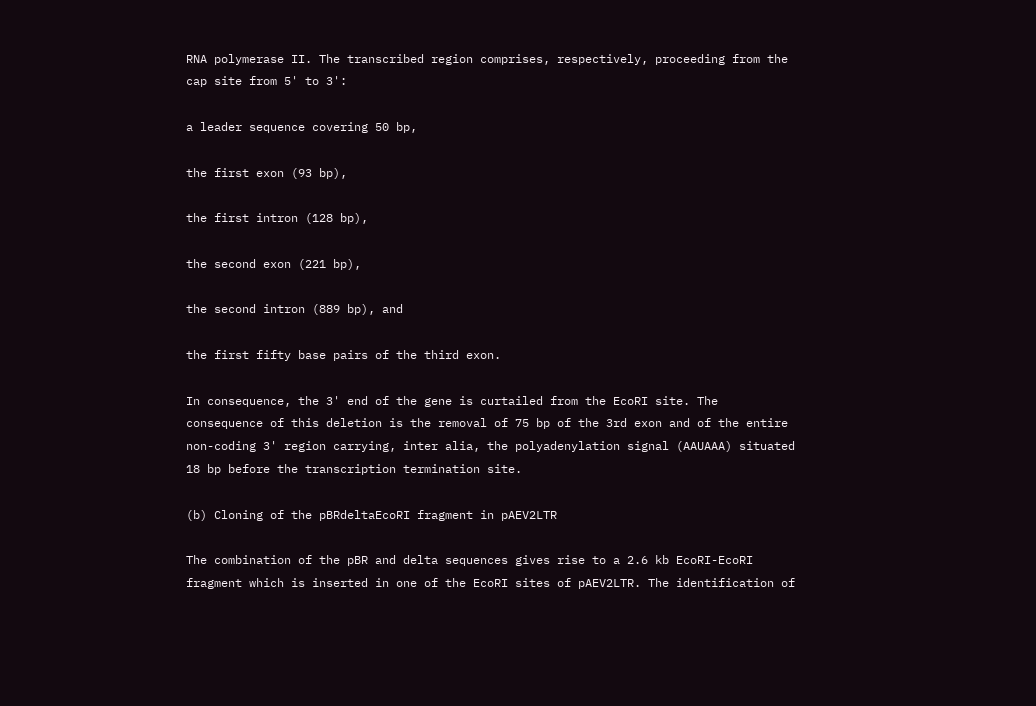RNA polymerase II. The transcribed region comprises, respectively, proceeding from the cap site from 5' to 3':

a leader sequence covering 50 bp,

the first exon (93 bp),

the first intron (128 bp),

the second exon (221 bp),

the second intron (889 bp), and

the first fifty base pairs of the third exon.

In consequence, the 3' end of the gene is curtailed from the EcoRI site. The consequence of this deletion is the removal of 75 bp of the 3rd exon and of the entire non-coding 3' region carrying, inter alia, the polyadenylation signal (AAUAAA) situated 18 bp before the transcription termination site.

(b) Cloning of the pBRdeltaEcoRI fragment in pAEV2LTR

The combination of the pBR and delta sequences gives rise to a 2.6 kb EcoRI-EcoRI fragment which is inserted in one of the EcoRI sites of pAEV2LTR. The identification of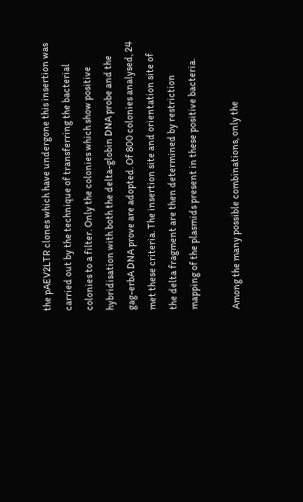the pAEV2LTR clones which have undergone this insertion was carried out by the technique of transferring the bacterial colonies to a filter. Only the colonies which show positive hybridisation with both the delta-globin DNA probe and the gag-erbA DNA prove are adopted. Of 800 colonies analysed, 24 met these criteria. The insertion site and orientation site of the delta fragment are then determined by restriction mapping of the plasmids present in these positive bacteria.

Among the many possible combinations, only the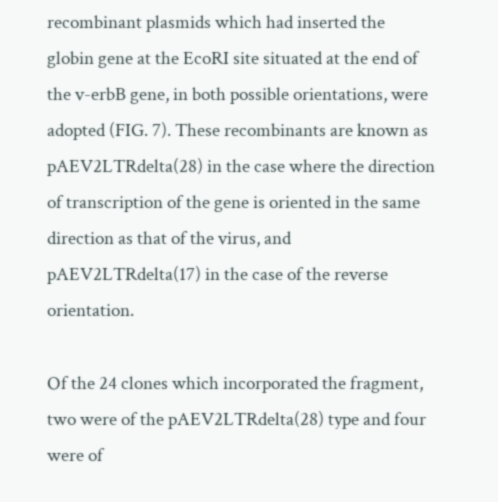recombinant plasmids which had inserted the globin gene at the EcoRI site situated at the end of the v-erbB gene, in both possible orientations, were adopted (FIG. 7). These recombinants are known as pAEV2LTRdelta(28) in the case where the direction of transcription of the gene is oriented in the same direction as that of the virus, and pAEV2LTRdelta(17) in the case of the reverse orientation.

Of the 24 clones which incorporated the fragment, two were of the pAEV2LTRdelta(28) type and four were of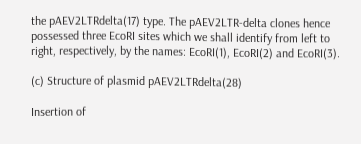the pAEV2LTRdelta(17) type. The pAEV2LTR-delta clones hence possessed three EcoRI sites which we shall identify from left to right, respectively, by the names: EcoRI(1), EcoRI(2) and EcoRI(3).

(c) Structure of plasmid pAEV2LTRdelta(28)

Insertion of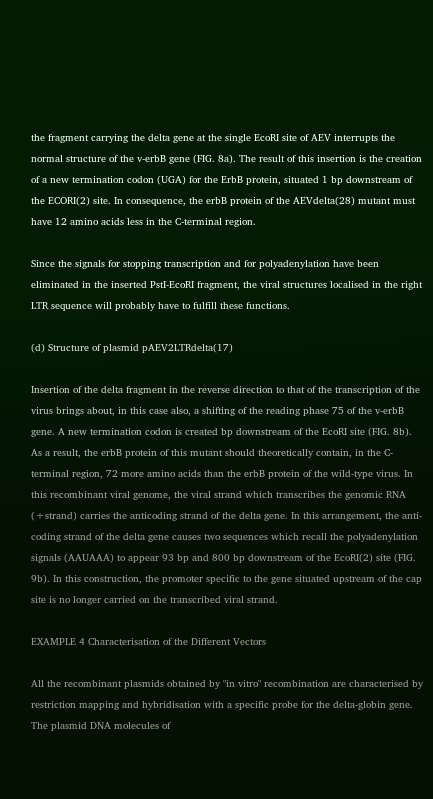the fragment carrying the delta gene at the single EcoRI site of AEV interrupts the normal structure of the v-erbB gene (FIG. 8a). The result of this insertion is the creation of a new termination codon (UGA) for the ErbB protein, situated 1 bp downstream of the ECORI(2) site. In consequence, the erbB protein of the AEVdelta(28) mutant must have 12 amino acids less in the C-terminal region.

Since the signals for stopping transcription and for polyadenylation have been eliminated in the inserted PstI-EcoRI fragment, the viral structures localised in the right LTR sequence will probably have to fulfill these functions.

(d) Structure of plasmid pAEV2LTRdelta(17)

Insertion of the delta fragment in the reverse direction to that of the transcription of the virus brings about, in this case also, a shifting of the reading phase 75 of the v-erbB gene. A new termination codon is created bp downstream of the EcoRI site (FIG. 8b). As a result, the erbB protein of this mutant should theoretically contain, in the C-terminal region, 72 more amino acids than the erbB protein of the wild-type virus. In this recombinant viral genome, the viral strand which transcribes the genomic RNA (+strand) carries the anticoding strand of the delta gene. In this arrangement, the anti-coding strand of the delta gene causes two sequences which recall the polyadenylation signals (AAUAAA) to appear 93 bp and 800 bp downstream of the EcoRI(2) site (FIG. 9b). In this construction, the promoter specific to the gene situated upstream of the cap site is no longer carried on the transcribed viral strand.

EXAMPLE 4 Characterisation of the Different Vectors

All the recombinant plasmids obtained by "in vitro" recombination are characterised by restriction mapping and hybridisation with a specific probe for the delta-globin gene. The plasmid DNA molecules of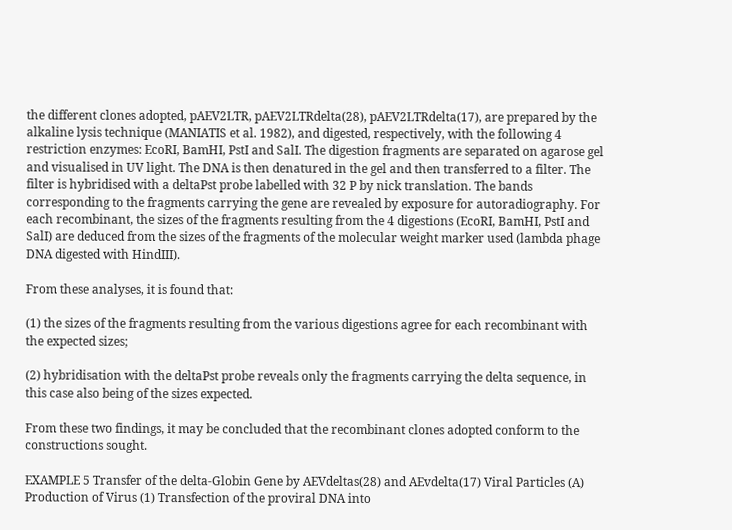the different clones adopted, pAEV2LTR, pAEV2LTRdelta(28), pAEV2LTRdelta(17), are prepared by the alkaline lysis technique (MANIATIS et al. 1982), and digested, respectively, with the following 4 restriction enzymes: EcoRI, BamHI, PstI and SalI. The digestion fragments are separated on agarose gel and visualised in UV light. The DNA is then denatured in the gel and then transferred to a filter. The filter is hybridised with a deltaPst probe labelled with 32 P by nick translation. The bands corresponding to the fragments carrying the gene are revealed by exposure for autoradiography. For each recombinant, the sizes of the fragments resulting from the 4 digestions (EcoRI, BamHI, PstI and SalI) are deduced from the sizes of the fragments of the molecular weight marker used (lambda phage DNA digested with HindIII).

From these analyses, it is found that:

(1) the sizes of the fragments resulting from the various digestions agree for each recombinant with the expected sizes;

(2) hybridisation with the deltaPst probe reveals only the fragments carrying the delta sequence, in this case also being of the sizes expected.

From these two findings, it may be concluded that the recombinant clones adopted conform to the constructions sought.

EXAMPLE 5 Transfer of the delta-Globin Gene by AEVdeltas(28) and AEvdelta(17) Viral Particles (A) Production of Virus (1) Transfection of the proviral DNA into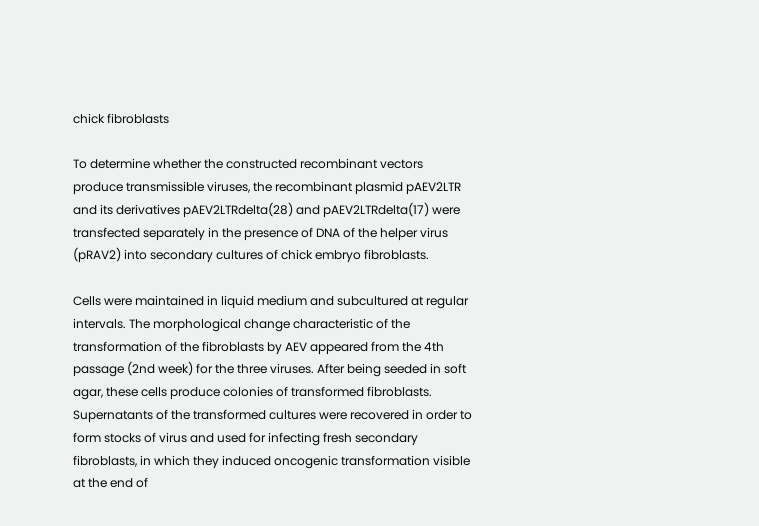chick fibroblasts

To determine whether the constructed recombinant vectors produce transmissible viruses, the recombinant plasmid pAEV2LTR and its derivatives pAEV2LTRdelta(28) and pAEV2LTRdelta(17) were transfected separately in the presence of DNA of the helper virus (pRAV2) into secondary cultures of chick embryo fibroblasts.

Cells were maintained in liquid medium and subcultured at regular intervals. The morphological change characteristic of the transformation of the fibroblasts by AEV appeared from the 4th passage (2nd week) for the three viruses. After being seeded in soft agar, these cells produce colonies of transformed fibroblasts. Supernatants of the transformed cultures were recovered in order to form stocks of virus and used for infecting fresh secondary fibroblasts, in which they induced oncogenic transformation visible at the end of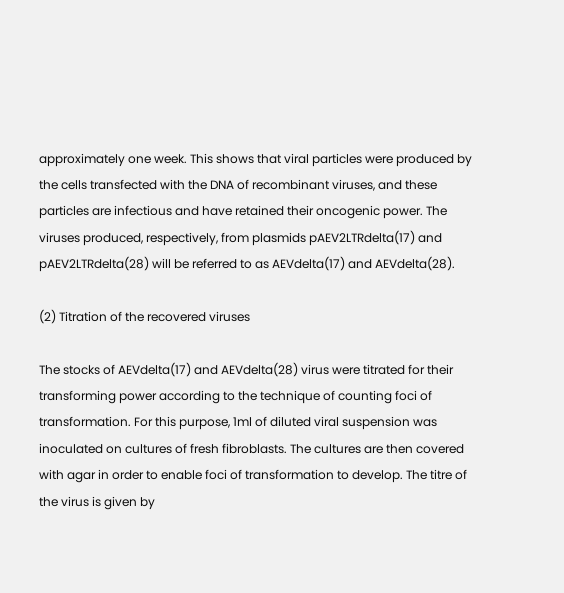approximately one week. This shows that viral particles were produced by the cells transfected with the DNA of recombinant viruses, and these particles are infectious and have retained their oncogenic power. The viruses produced, respectively, from plasmids pAEV2LTRdelta(17) and pAEV2LTRdelta(28) will be referred to as AEVdelta(17) and AEVdelta(28).

(2) Titration of the recovered viruses

The stocks of AEVdelta(17) and AEVdelta(28) virus were titrated for their transforming power according to the technique of counting foci of transformation. For this purpose, 1ml of diluted viral suspension was inoculated on cultures of fresh fibroblasts. The cultures are then covered with agar in order to enable foci of transformation to develop. The titre of the virus is given by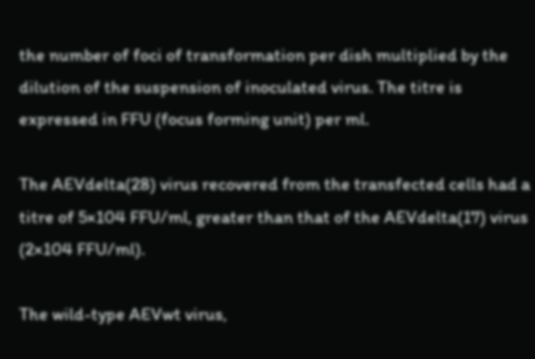the number of foci of transformation per dish multiplied by the dilution of the suspension of inoculated virus. The titre is expressed in FFU (focus forming unit) per ml.

The AEVdelta(28) virus recovered from the transfected cells had a titre of 5×104 FFU/ml, greater than that of the AEVdelta(17) virus (2×104 FFU/ml).

The wild-type AEVwt virus,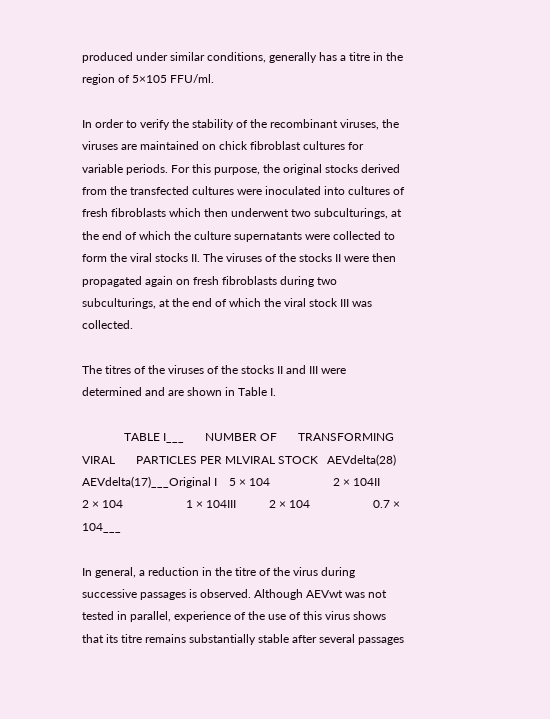produced under similar conditions, generally has a titre in the region of 5×105 FFU/ml.

In order to verify the stability of the recombinant viruses, the viruses are maintained on chick fibroblast cultures for variable periods. For this purpose, the original stocks derived from the transfected cultures were inoculated into cultures of fresh fibroblasts which then underwent two subculturings, at the end of which the culture supernatants were collected to form the viral stocks II. The viruses of the stocks II were then propagated again on fresh fibroblasts during two subculturings, at the end of which the viral stock III was collected.

The titres of the viruses of the stocks II and III were determined and are shown in Table I.

              TABLE I___       NUMBER OF       TRANSFORMING VIRAL       PARTICLES PER MLVIRAL STOCK   AEVdelta(28)                     AEVdelta(17)___Original I    5 × 104                     2 × 104II            2 × 104                     1 × 104III           2 × 104                     0.7 × 104___

In general, a reduction in the titre of the virus during successive passages is observed. Although AEVwt was not tested in parallel, experience of the use of this virus shows that its titre remains substantially stable after several passages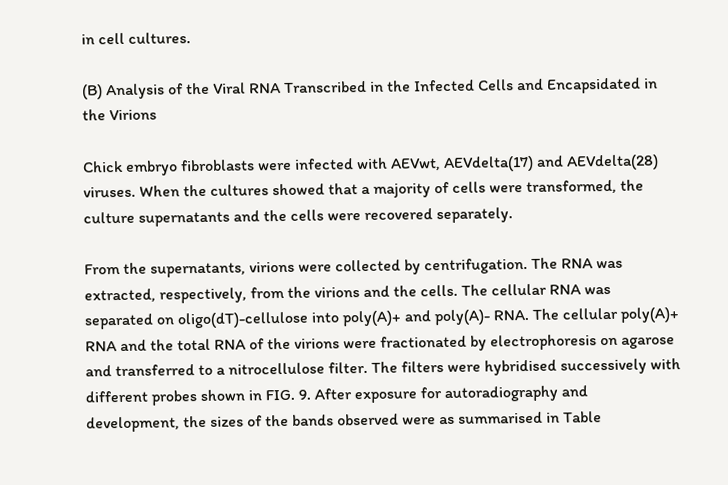in cell cultures.

(B) Analysis of the Viral RNA Transcribed in the Infected Cells and Encapsidated in the Virions

Chick embryo fibroblasts were infected with AEVwt, AEVdelta(17) and AEVdelta(28) viruses. When the cultures showed that a majority of cells were transformed, the culture supernatants and the cells were recovered separately.

From the supernatants, virions were collected by centrifugation. The RNA was extracted, respectively, from the virions and the cells. The cellular RNA was separated on oligo(dT)-cellulose into poly(A)+ and poly(A)- RNA. The cellular poly(A)+ RNA and the total RNA of the virions were fractionated by electrophoresis on agarose and transferred to a nitrocellulose filter. The filters were hybridised successively with different probes shown in FIG. 9. After exposure for autoradiography and development, the sizes of the bands observed were as summarised in Table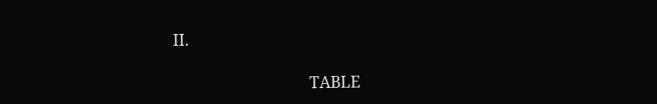II.

                                  TABLE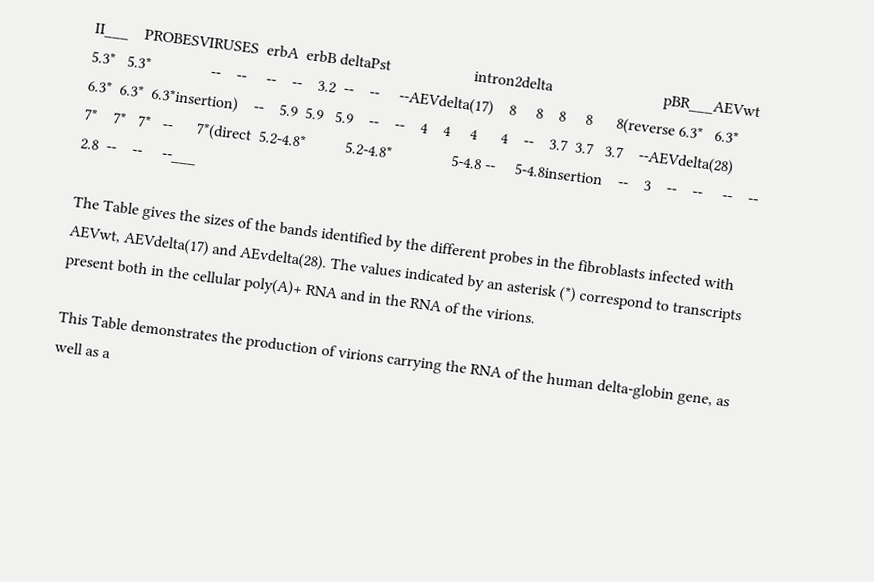II___    PROBESVIRUSES  erbA  erbB deltaPst                     intron2delta                            pBR___AEVwt    5.3*   5.3*               --    --     --    --    3.2  --    --     --AEVdelta(17)    8     8    8     8      8(reverse 6.3*   6.3*                6.3*  6.3*  6.3*insertion)    --    5.9  5.9   5.9    --    --    4    4     4      4    --    3.7  3.7   3.7    --AEVdelta(28)     7*    7*   7*   --      7*(direct  5.2-4.8*          5.2-4.8*               5-4.8 --     5-4.8insertion    --    3    --    --     --    --    2.8  --    --     --___

The Table gives the sizes of the bands identified by the different probes in the fibroblasts infected with AEVwt, AEVdelta(17) and AEvdelta(28). The values indicated by an asterisk (*) correspond to transcripts present both in the cellular poly(A)+ RNA and in the RNA of the virions.

This Table demonstrates the production of virions carrying the RNA of the human delta-globin gene, as well as a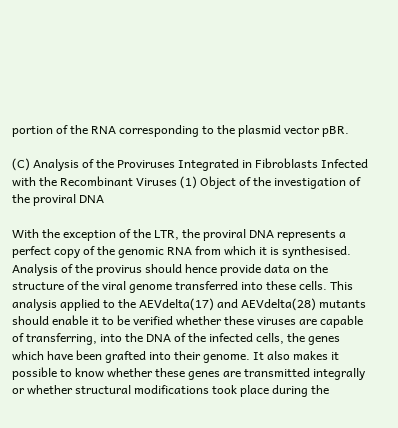portion of the RNA corresponding to the plasmid vector pBR.

(C) Analysis of the Proviruses Integrated in Fibroblasts Infected with the Recombinant Viruses (1) Object of the investigation of the proviral DNA

With the exception of the LTR, the proviral DNA represents a perfect copy of the genomic RNA from which it is synthesised. Analysis of the provirus should hence provide data on the structure of the viral genome transferred into these cells. This analysis applied to the AEVdelta(17) and AEVdelta(28) mutants should enable it to be verified whether these viruses are capable of transferring, into the DNA of the infected cells, the genes which have been grafted into their genome. It also makes it possible to know whether these genes are transmitted integrally or whether structural modifications took place during the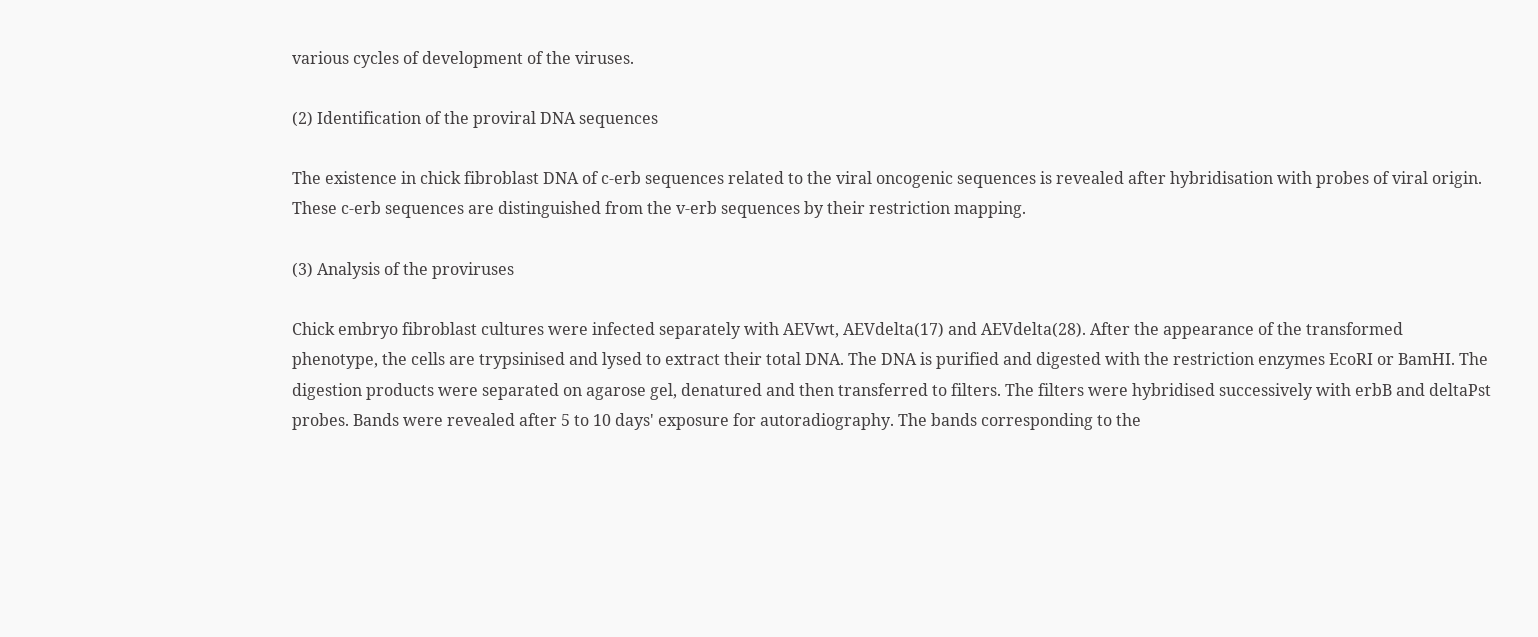various cycles of development of the viruses.

(2) Identification of the proviral DNA sequences

The existence in chick fibroblast DNA of c-erb sequences related to the viral oncogenic sequences is revealed after hybridisation with probes of viral origin. These c-erb sequences are distinguished from the v-erb sequences by their restriction mapping.

(3) Analysis of the proviruses

Chick embryo fibroblast cultures were infected separately with AEVwt, AEVdelta(17) and AEVdelta(28). After the appearance of the transformed phenotype, the cells are trypsinised and lysed to extract their total DNA. The DNA is purified and digested with the restriction enzymes EcoRI or BamHI. The digestion products were separated on agarose gel, denatured and then transferred to filters. The filters were hybridised successively with erbB and deltaPst probes. Bands were revealed after 5 to 10 days' exposure for autoradiography. The bands corresponding to the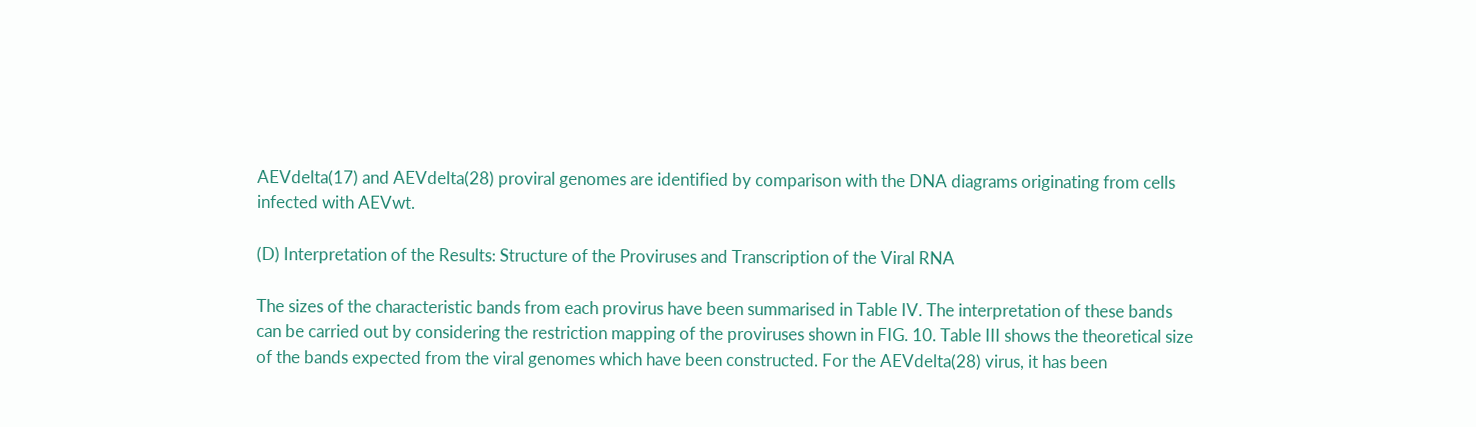AEVdelta(17) and AEVdelta(28) proviral genomes are identified by comparison with the DNA diagrams originating from cells infected with AEVwt.

(D) Interpretation of the Results: Structure of the Proviruses and Transcription of the Viral RNA

The sizes of the characteristic bands from each provirus have been summarised in Table IV. The interpretation of these bands can be carried out by considering the restriction mapping of the proviruses shown in FIG. 10. Table III shows the theoretical size of the bands expected from the viral genomes which have been constructed. For the AEVdelta(28) virus, it has been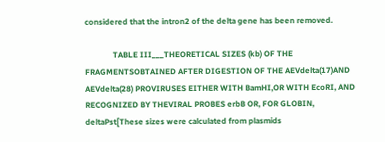considered that the intron2 of the delta gene has been removed.

              TABLE III___THEORETICAL SIZES (kb) OF THE FRAGMENTSOBTAINED AFTER DIGESTION OF THE AEVdelta(17)AND AEVdelta(28) PROVIRUSES EITHER WITH BamHI,OR WITH EcoRI, AND RECOGNIZED BY THEVIRAL PROBES erbB OR, FOR GLOBIN, deltaPst[These sizes were calculated from plasmids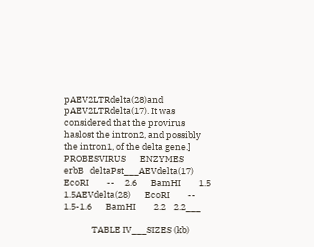pAEV2LTRdelta(28)and pAEV2LTRdelta(17). It was considered that the provirus haslost the intron2, and possibly the intron1, of the delta gene.]               PROBESVIRUS       ENZYMES       erbB   deltaPst___AEVdelta(17)       EcoRI         --     2.6       BamHI         1.5    1.5AEVdelta(28)       EcoRI         --     1.5-1.6       BamHI         2.2    2.2___

              TABLE IV___SIZES (kb)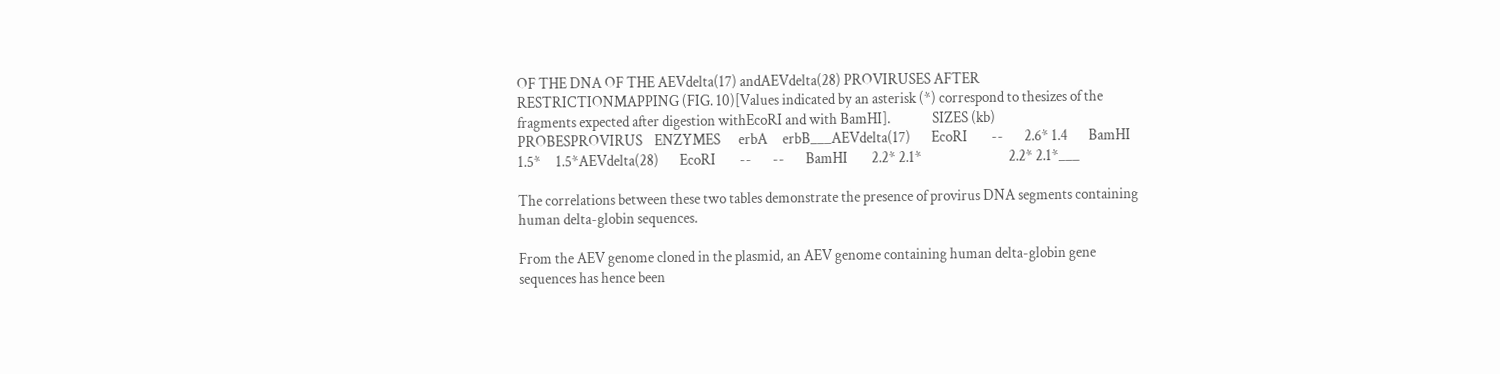OF THE DNA OF THE AEVdelta(17) andAEVdelta(28) PROVIRUSES AFTER RESTRICTIONMAPPING (FIG. 10)[Values indicated by an asterisk (*) correspond to thesizes of the fragments expected after digestion withEcoRI and with BamHI].              SIZES (kb)              PROBESPROVIRUS    ENZYMES      erbA     erbB___AEVdelta(17)       EcoRI        --       2.6* 1.4       BamHI        1.5*     1.5*AEVdelta(28)       EcoRI        --       --       BamHI        2.2* 2.1*                             2.2* 2.1*___

The correlations between these two tables demonstrate the presence of provirus DNA segments containing human delta-globin sequences.

From the AEV genome cloned in the plasmid, an AEV genome containing human delta-globin gene sequences has hence been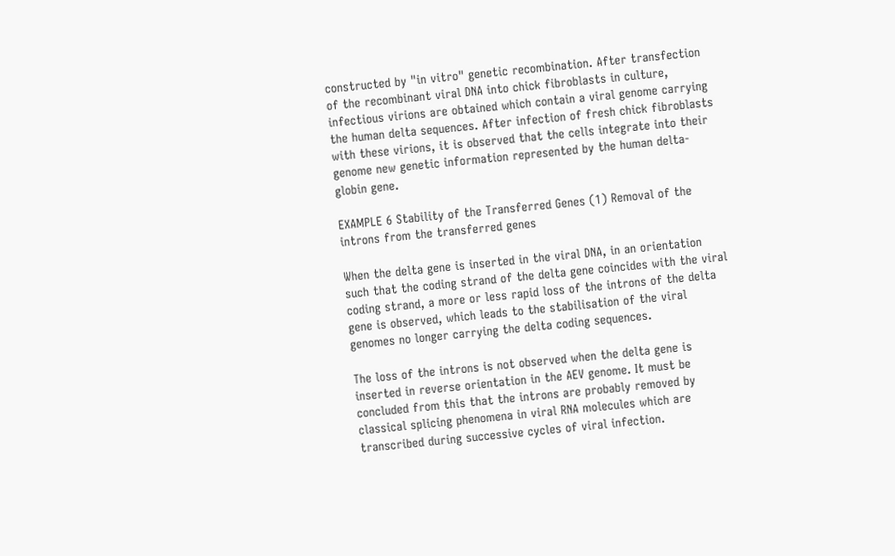constructed by "in vitro" genetic recombination. After transfection of the recombinant viral DNA into chick fibroblasts in culture, infectious virions are obtained which contain a viral genome carrying the human delta sequences. After infection of fresh chick fibroblasts with these virions, it is observed that the cells integrate into their genome new genetic information represented by the human delta-globin gene.

EXAMPLE 6 Stability of the Transferred Genes (1) Removal of the introns from the transferred genes

When the delta gene is inserted in the viral DNA, in an orientation such that the coding strand of the delta gene coincides with the viral coding strand, a more or less rapid loss of the introns of the delta gene is observed, which leads to the stabilisation of the viral genomes no longer carrying the delta coding sequences.

The loss of the introns is not observed when the delta gene is inserted in reverse orientation in the AEV genome. It must be concluded from this that the introns are probably removed by classical splicing phenomena in viral RNA molecules which are transcribed during successive cycles of viral infection.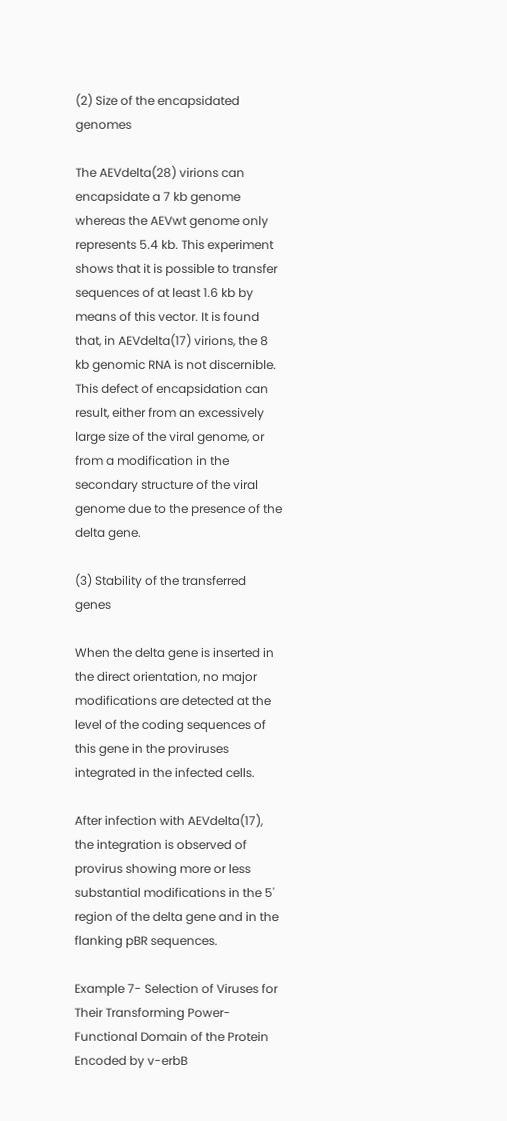(2) Size of the encapsidated genomes

The AEVdelta(28) virions can encapsidate a 7 kb genome whereas the AEVwt genome only represents 5.4 kb. This experiment shows that it is possible to transfer sequences of at least 1.6 kb by means of this vector. It is found that, in AEVdelta(17) virions, the 8 kb genomic RNA is not discernible. This defect of encapsidation can result, either from an excessively large size of the viral genome, or from a modification in the secondary structure of the viral genome due to the presence of the delta gene.

(3) Stability of the transferred genes

When the delta gene is inserted in the direct orientation, no major modifications are detected at the level of the coding sequences of this gene in the proviruses integrated in the infected cells.

After infection with AEVdelta(17), the integration is observed of provirus showing more or less substantial modifications in the 5' region of the delta gene and in the flanking pBR sequences.

Example 7- Selection of Viruses for Their Transforming Power-Functional Domain of the Protein Encoded by v-erbB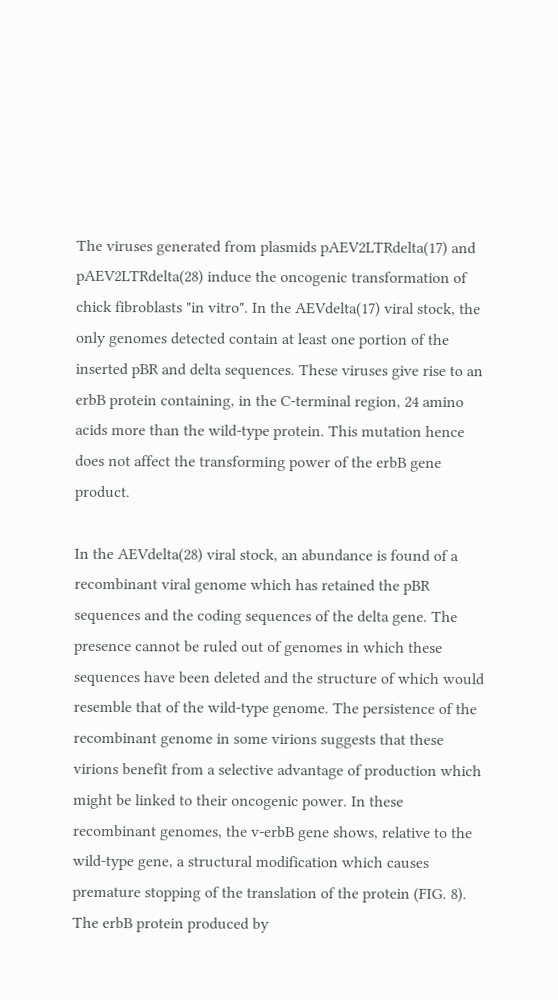The viruses generated from plasmids pAEV2LTRdelta(17) and pAEV2LTRdelta(28) induce the oncogenic transformation of chick fibroblasts "in vitro". In the AEVdelta(17) viral stock, the only genomes detected contain at least one portion of the inserted pBR and delta sequences. These viruses give rise to an erbB protein containing, in the C-terminal region, 24 amino acids more than the wild-type protein. This mutation hence does not affect the transforming power of the erbB gene product.

In the AEVdelta(28) viral stock, an abundance is found of a recombinant viral genome which has retained the pBR sequences and the coding sequences of the delta gene. The presence cannot be ruled out of genomes in which these sequences have been deleted and the structure of which would resemble that of the wild-type genome. The persistence of the recombinant genome in some virions suggests that these virions benefit from a selective advantage of production which might be linked to their oncogenic power. In these recombinant genomes, the v-erbB gene shows, relative to the wild-type gene, a structural modification which causes premature stopping of the translation of the protein (FIG. 8). The erbB protein produced by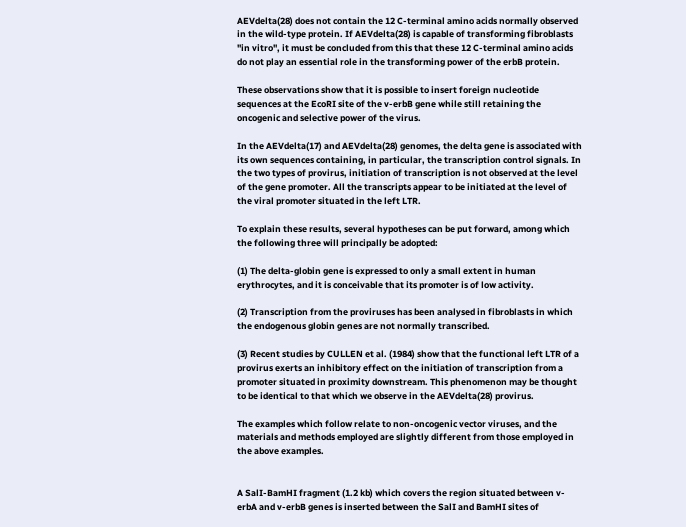AEVdelta(28) does not contain the 12 C-terminal amino acids normally observed in the wild-type protein. If AEVdelta(28) is capable of transforming fibroblasts "in vitro", it must be concluded from this that these 12 C-terminal amino acids do not play an essential role in the transforming power of the erbB protein.

These observations show that it is possible to insert foreign nucleotide sequences at the EcoRI site of the v-erbB gene while still retaining the oncogenic and selective power of the virus.

In the AEVdelta(17) and AEVdelta(28) genomes, the delta gene is associated with its own sequences containing, in particular, the transcription control signals. In the two types of provirus, initiation of transcription is not observed at the level of the gene promoter. All the transcripts appear to be initiated at the level of the viral promoter situated in the left LTR.

To explain these results, several hypotheses can be put forward, among which the following three will principally be adopted:

(1) The delta-globin gene is expressed to only a small extent in human erythrocytes, and it is conceivable that its promoter is of low activity.

(2) Transcription from the proviruses has been analysed in fibroblasts in which the endogenous globin genes are not normally transcribed.

(3) Recent studies by CULLEN et al. (1984) show that the functional left LTR of a provirus exerts an inhibitory effect on the initiation of transcription from a promoter situated in proximity downstream. This phenomenon may be thought to be identical to that which we observe in the AEVdelta(28) provirus.

The examples which follow relate to non-oncogenic vector viruses, and the materials and methods employed are slightly different from those employed in the above examples.


A SalI-BamHI fragment (1.2 kb) which covers the region situated between v-erbA and v-erbB genes is inserted between the SalI and BamHI sites of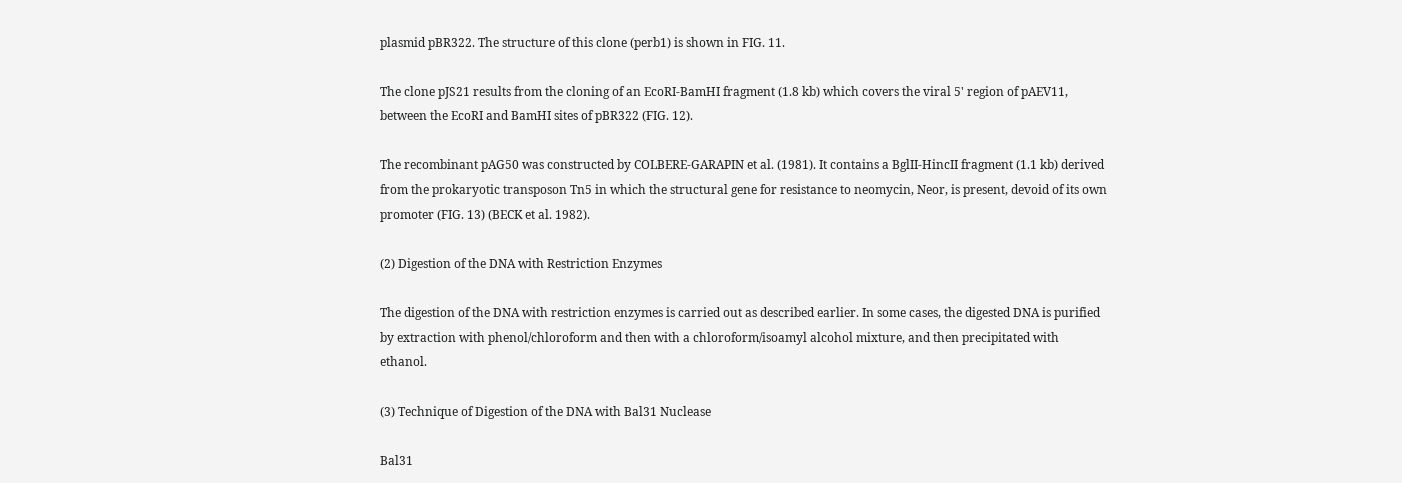plasmid pBR322. The structure of this clone (perb1) is shown in FIG. 11.

The clone pJS21 results from the cloning of an EcoRI-BamHI fragment (1.8 kb) which covers the viral 5' region of pAEV11, between the EcoRI and BamHI sites of pBR322 (FIG. 12).

The recombinant pAG50 was constructed by COLBERE-GARAPIN et al. (1981). It contains a BglII-HincII fragment (1.1 kb) derived from the prokaryotic transposon Tn5 in which the structural gene for resistance to neomycin, Neor, is present, devoid of its own promoter (FIG. 13) (BECK et al. 1982).

(2) Digestion of the DNA with Restriction Enzymes

The digestion of the DNA with restriction enzymes is carried out as described earlier. In some cases, the digested DNA is purified by extraction with phenol/chloroform and then with a chloroform/isoamyl alcohol mixture, and then precipitated with ethanol.

(3) Technique of Digestion of the DNA with Bal31 Nuclease

Bal31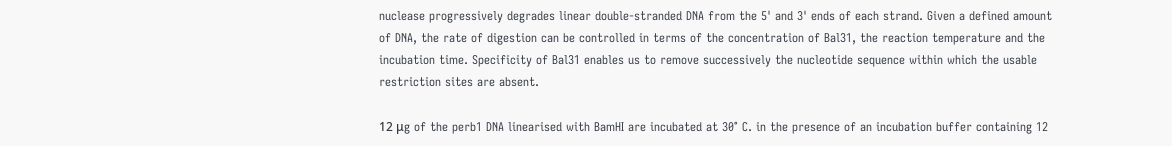nuclease progressively degrades linear double-stranded DNA from the 5' and 3' ends of each strand. Given a defined amount of DNA, the rate of digestion can be controlled in terms of the concentration of Bal31, the reaction temperature and the incubation time. Specificity of Bal31 enables us to remove successively the nucleotide sequence within which the usable restriction sites are absent.

12 μg of the perb1 DNA linearised with BamHI are incubated at 30° C. in the presence of an incubation buffer containing 12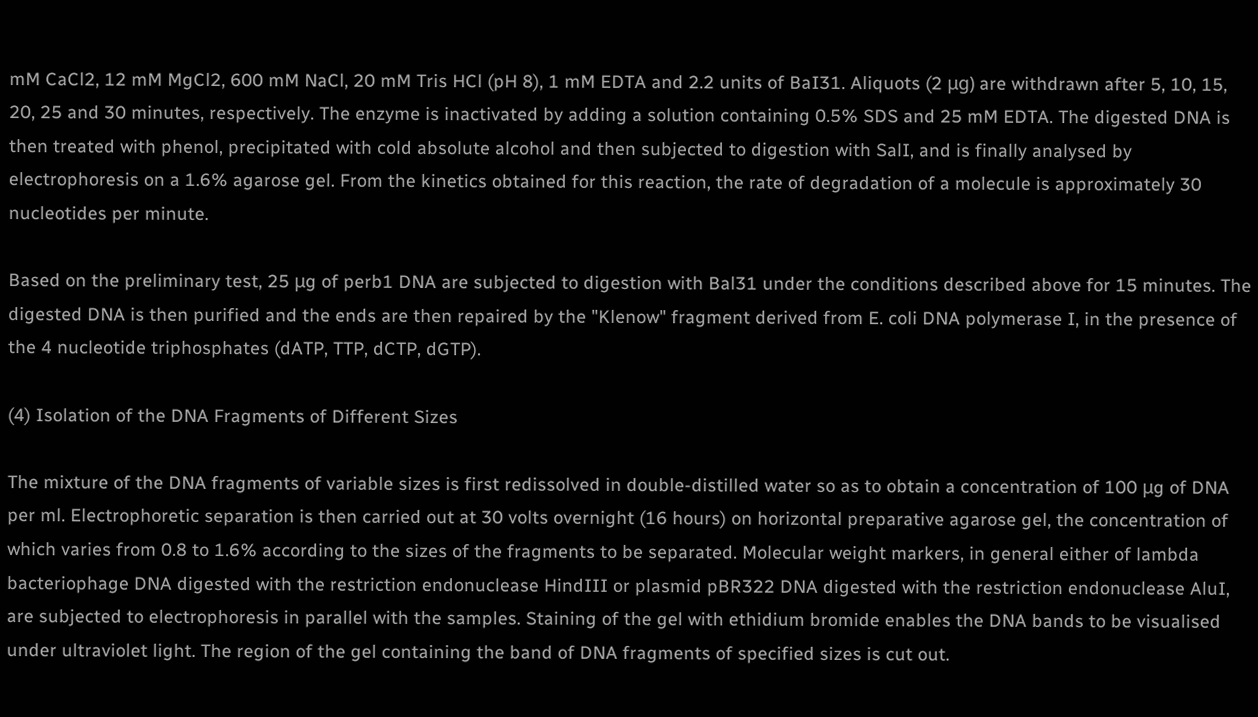mM CaCl2, 12 mM MgCl2, 600 mM NaCl, 20 mM Tris HCl (pH 8), 1 mM EDTA and 2.2 units of BaI31. Aliquots (2 μg) are withdrawn after 5, 10, 15, 20, 25 and 30 minutes, respectively. The enzyme is inactivated by adding a solution containing 0.5% SDS and 25 mM EDTA. The digested DNA is then treated with phenol, precipitated with cold absolute alcohol and then subjected to digestion with SalI, and is finally analysed by electrophoresis on a 1.6% agarose gel. From the kinetics obtained for this reaction, the rate of degradation of a molecule is approximately 30 nucleotides per minute.

Based on the preliminary test, 25 μg of perb1 DNA are subjected to digestion with Bal31 under the conditions described above for 15 minutes. The digested DNA is then purified and the ends are then repaired by the "Klenow" fragment derived from E. coli DNA polymerase I, in the presence of the 4 nucleotide triphosphates (dATP, TTP, dCTP, dGTP).

(4) Isolation of the DNA Fragments of Different Sizes

The mixture of the DNA fragments of variable sizes is first redissolved in double-distilled water so as to obtain a concentration of 100 μg of DNA per ml. Electrophoretic separation is then carried out at 30 volts overnight (16 hours) on horizontal preparative agarose gel, the concentration of which varies from 0.8 to 1.6% according to the sizes of the fragments to be separated. Molecular weight markers, in general either of lambda bacteriophage DNA digested with the restriction endonuclease HindIII or plasmid pBR322 DNA digested with the restriction endonuclease AluI, are subjected to electrophoresis in parallel with the samples. Staining of the gel with ethidium bromide enables the DNA bands to be visualised under ultraviolet light. The region of the gel containing the band of DNA fragments of specified sizes is cut out.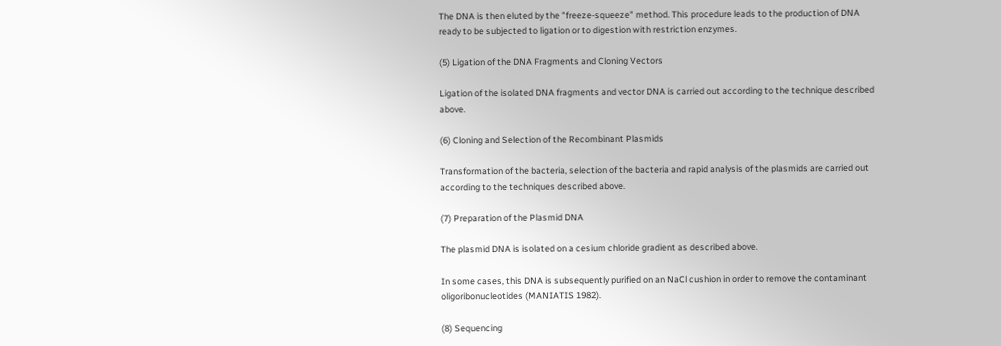The DNA is then eluted by the "freeze-squeeze" method. This procedure leads to the production of DNA ready to be subjected to ligation or to digestion with restriction enzymes.

(5) Ligation of the DNA Fragments and Cloning Vectors

Ligation of the isolated DNA fragments and vector DNA is carried out according to the technique described above.

(6) Cloning and Selection of the Recombinant Plasmids

Transformation of the bacteria, selection of the bacteria and rapid analysis of the plasmids are carried out according to the techniques described above.

(7) Preparation of the Plasmid DNA

The plasmid DNA is isolated on a cesium chloride gradient as described above.

In some cases, this DNA is subsequently purified on an NaCl cushion in order to remove the contaminant oligoribonucleotides (MANIATIS 1982).

(8) Sequencing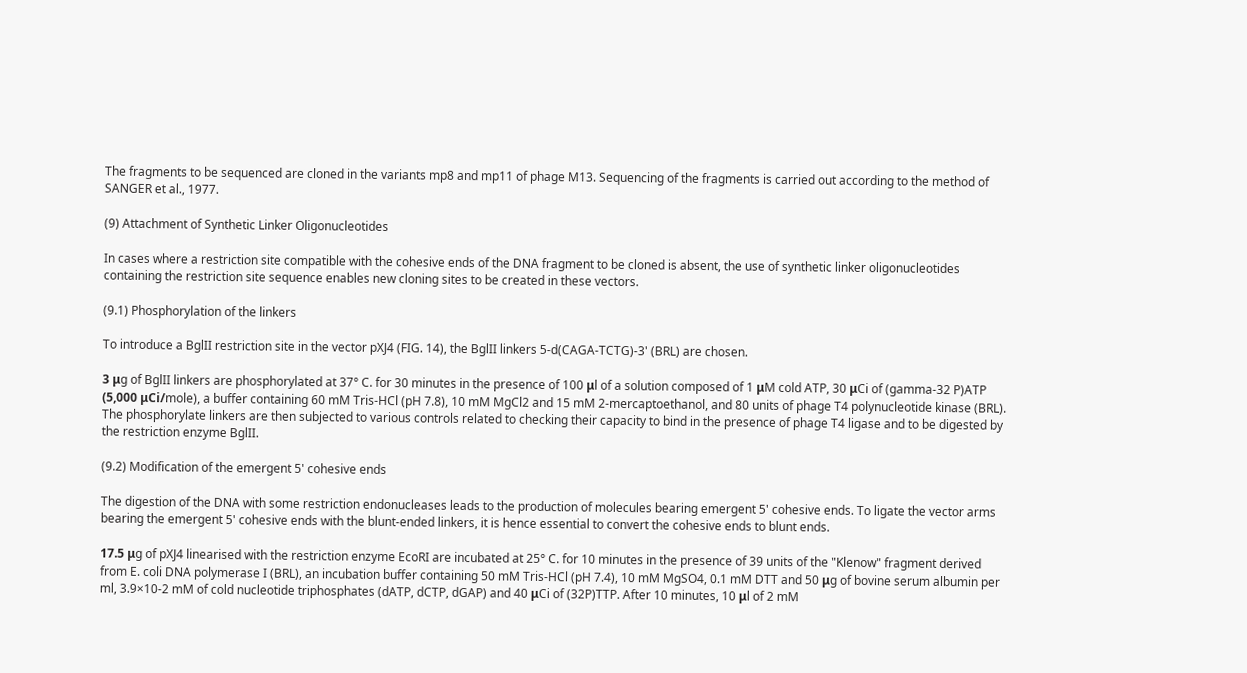The fragments to be sequenced are cloned in the variants mp8 and mp11 of phage M13. Sequencing of the fragments is carried out according to the method of SANGER et al., 1977.

(9) Attachment of Synthetic Linker Oligonucleotides

In cases where a restriction site compatible with the cohesive ends of the DNA fragment to be cloned is absent, the use of synthetic linker oligonucleotides containing the restriction site sequence enables new cloning sites to be created in these vectors.

(9.1) Phosphorylation of the linkers

To introduce a BglII restriction site in the vector pXJ4 (FIG. 14), the BglII linkers 5-d(CAGA-TCTG)-3' (BRL) are chosen.

3 μg of BglII linkers are phosphorylated at 37° C. for 30 minutes in the presence of 100 μl of a solution composed of 1 μM cold ATP, 30 μCi of (gamma-32 P)ATP (5,000 μCi/mole), a buffer containing 60 mM Tris-HCl (pH 7.8), 10 mM MgCl2 and 15 mM 2-mercaptoethanol, and 80 units of phage T4 polynucleotide kinase (BRL). The phosphorylate linkers are then subjected to various controls related to checking their capacity to bind in the presence of phage T4 ligase and to be digested by the restriction enzyme BglII.

(9.2) Modification of the emergent 5' cohesive ends

The digestion of the DNA with some restriction endonucleases leads to the production of molecules bearing emergent 5' cohesive ends. To ligate the vector arms bearing the emergent 5' cohesive ends with the blunt-ended linkers, it is hence essential to convert the cohesive ends to blunt ends.

17.5 μg of pXJ4 linearised with the restriction enzyme EcoRI are incubated at 25° C. for 10 minutes in the presence of 39 units of the "Klenow" fragment derived from E. coli DNA polymerase I (BRL), an incubation buffer containing 50 mM Tris-HCl (pH 7.4), 10 mM MgSO4, 0.1 mM DTT and 50 μg of bovine serum albumin per ml, 3.9×10-2 mM of cold nucleotide triphosphates (dATP, dCTP, dGAP) and 40 μCi of (32P)TTP. After 10 minutes, 10 μl of 2 mM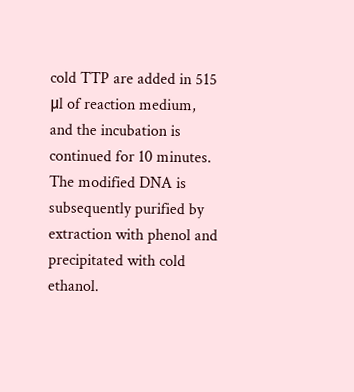cold TTP are added in 515 μl of reaction medium, and the incubation is continued for 10 minutes. The modified DNA is subsequently purified by extraction with phenol and precipitated with cold ethanol.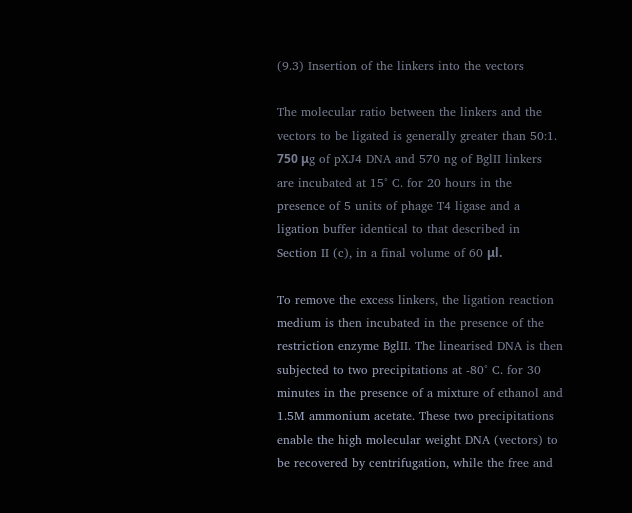(9.3) Insertion of the linkers into the vectors

The molecular ratio between the linkers and the vectors to be ligated is generally greater than 50:1. 750 μg of pXJ4 DNA and 570 ng of BglII linkers are incubated at 15° C. for 20 hours in the presence of 5 units of phage T4 ligase and a ligation buffer identical to that described in Section II (c), in a final volume of 60 μl.

To remove the excess linkers, the ligation reaction medium is then incubated in the presence of the restriction enzyme BglII. The linearised DNA is then subjected to two precipitations at -80° C. for 30 minutes in the presence of a mixture of ethanol and 1.5M ammonium acetate. These two precipitations enable the high molecular weight DNA (vectors) to be recovered by centrifugation, while the free and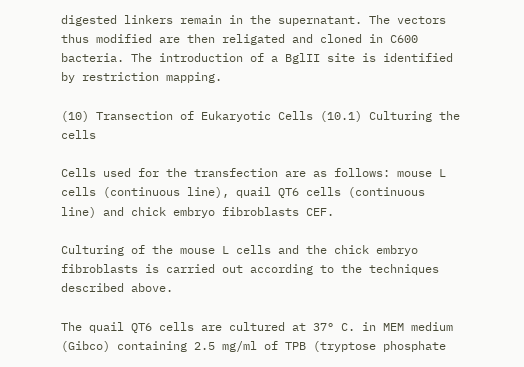digested linkers remain in the supernatant. The vectors thus modified are then religated and cloned in C600 bacteria. The introduction of a BglII site is identified by restriction mapping.

(10) Transection of Eukaryotic Cells (10.1) Culturing the cells

Cells used for the transfection are as follows: mouse L cells (continuous line), quail QT6 cells (continuous line) and chick embryo fibroblasts CEF.

Culturing of the mouse L cells and the chick embryo fibroblasts is carried out according to the techniques described above.

The quail QT6 cells are cultured at 37° C. in MEM medium (Gibco) containing 2.5 mg/ml of TPB (tryptose phosphate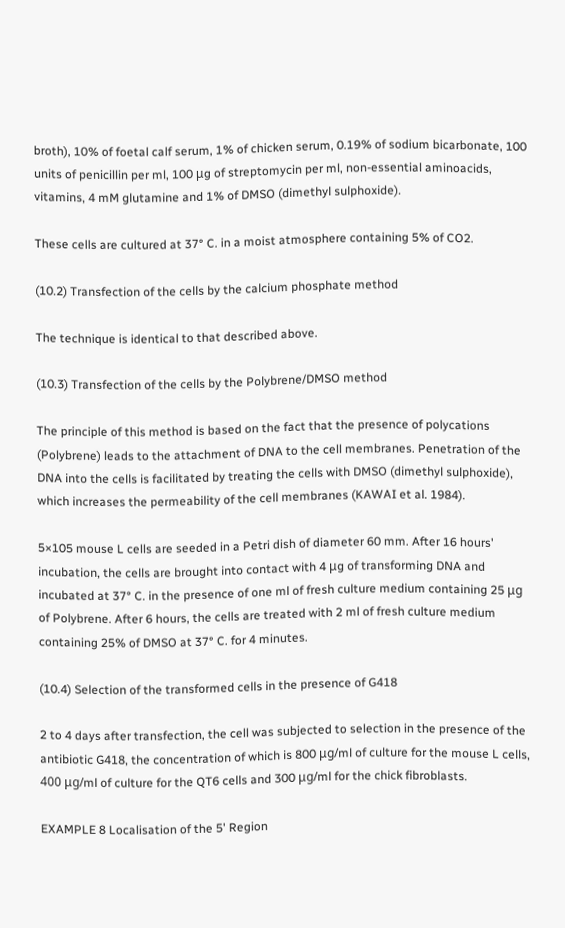broth), 10% of foetal calf serum, 1% of chicken serum, 0.19% of sodium bicarbonate, 100 units of penicillin per ml, 100 μg of streptomycin per ml, non-essential aminoacids, vitamins, 4 mM glutamine and 1% of DMSO (dimethyl sulphoxide).

These cells are cultured at 37° C. in a moist atmosphere containing 5% of CO2.

(10.2) Transfection of the cells by the calcium phosphate method

The technique is identical to that described above.

(10.3) Transfection of the cells by the Polybrene/DMSO method

The principle of this method is based on the fact that the presence of polycations (Polybrene) leads to the attachment of DNA to the cell membranes. Penetration of the DNA into the cells is facilitated by treating the cells with DMSO (dimethyl sulphoxide), which increases the permeability of the cell membranes (KAWAI et al. 1984).

5×105 mouse L cells are seeded in a Petri dish of diameter 60 mm. After 16 hours' incubation, the cells are brought into contact with 4 μg of transforming DNA and incubated at 37° C. in the presence of one ml of fresh culture medium containing 25 μg of Polybrene. After 6 hours, the cells are treated with 2 ml of fresh culture medium containing 25% of DMSO at 37° C. for 4 minutes.

(10.4) Selection of the transformed cells in the presence of G418

2 to 4 days after transfection, the cell was subjected to selection in the presence of the antibiotic G418, the concentration of which is 800 μg/ml of culture for the mouse L cells, 400 μg/ml of culture for the QT6 cells and 300 μg/ml for the chick fibroblasts.

EXAMPLE 8 Localisation of the 5' Region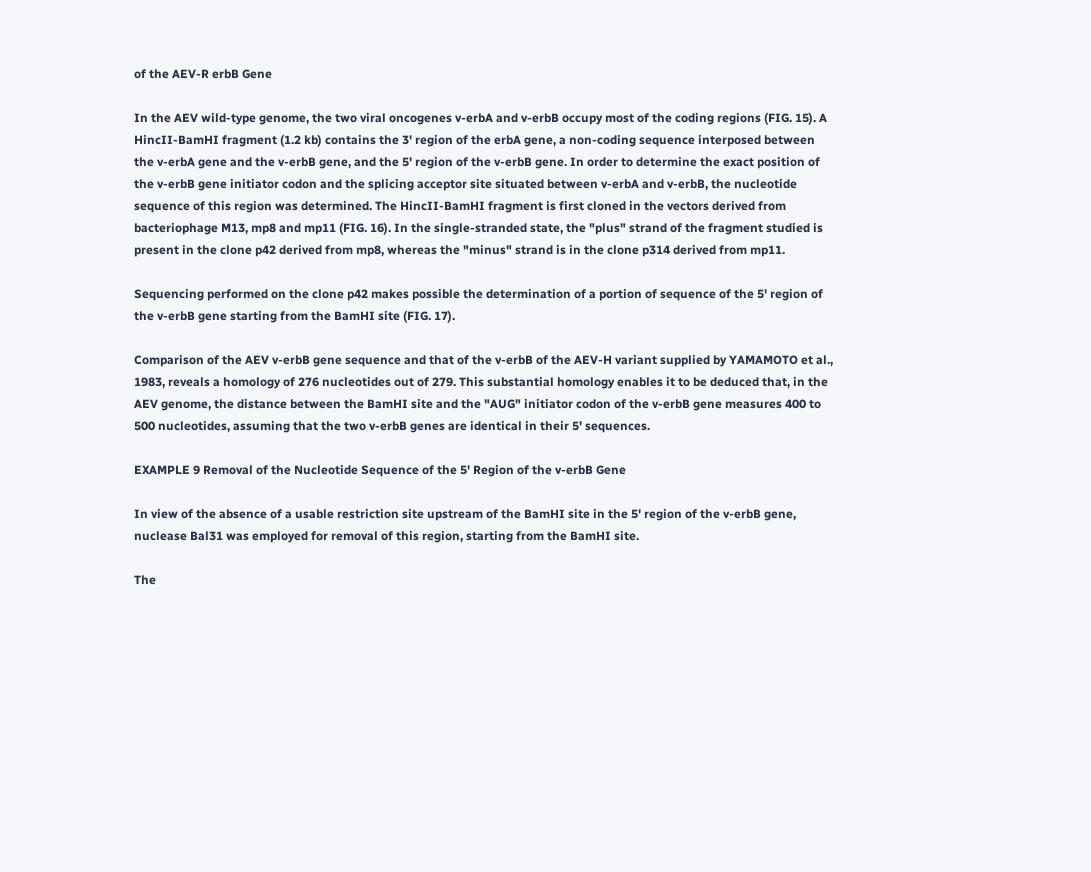of the AEV-R erbB Gene

In the AEV wild-type genome, the two viral oncogenes v-erbA and v-erbB occupy most of the coding regions (FIG. 15). A HincII-BamHI fragment (1.2 kb) contains the 3' region of the erbA gene, a non-coding sequence interposed between the v-erbA gene and the v-erbB gene, and the 5' region of the v-erbB gene. In order to determine the exact position of the v-erbB gene initiator codon and the splicing acceptor site situated between v-erbA and v-erbB, the nucleotide sequence of this region was determined. The HincII-BamHI fragment is first cloned in the vectors derived from bacteriophage M13, mp8 and mp11 (FIG. 16). In the single-stranded state, the "plus" strand of the fragment studied is present in the clone p42 derived from mp8, whereas the "minus" strand is in the clone p314 derived from mp11.

Sequencing performed on the clone p42 makes possible the determination of a portion of sequence of the 5' region of the v-erbB gene starting from the BamHI site (FIG. 17).

Comparison of the AEV v-erbB gene sequence and that of the v-erbB of the AEV-H variant supplied by YAMAMOTO et al., 1983, reveals a homology of 276 nucleotides out of 279. This substantial homology enables it to be deduced that, in the AEV genome, the distance between the BamHI site and the "AUG" initiator codon of the v-erbB gene measures 400 to 500 nucleotides, assuming that the two v-erbB genes are identical in their 5' sequences.

EXAMPLE 9 Removal of the Nucleotide Sequence of the 5' Region of the v-erbB Gene

In view of the absence of a usable restriction site upstream of the BamHI site in the 5' region of the v-erbB gene, nuclease Bal31 was employed for removal of this region, starting from the BamHI site.

The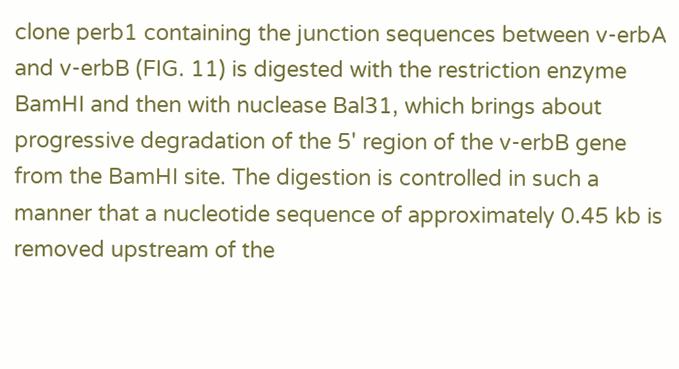clone perb1 containing the junction sequences between v-erbA and v-erbB (FIG. 11) is digested with the restriction enzyme BamHI and then with nuclease Bal31, which brings about progressive degradation of the 5' region of the v-erbB gene from the BamHI site. The digestion is controlled in such a manner that a nucleotide sequence of approximately 0.45 kb is removed upstream of the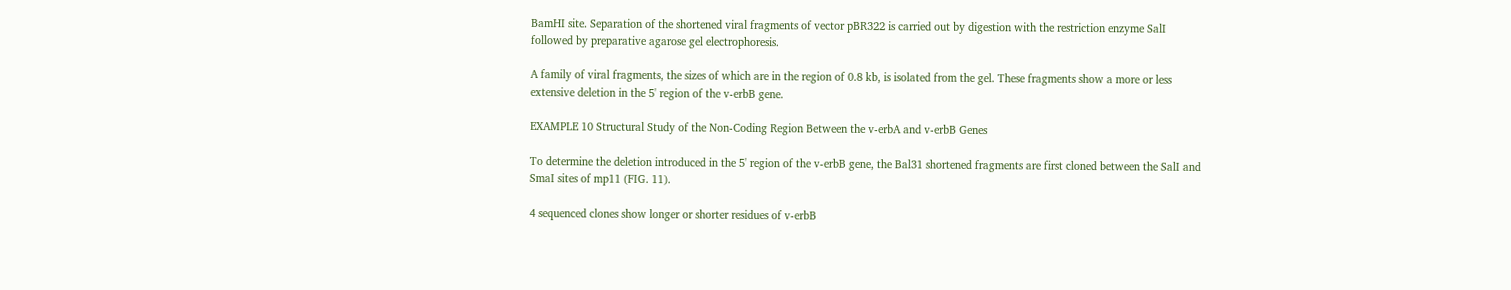BamHI site. Separation of the shortened viral fragments of vector pBR322 is carried out by digestion with the restriction enzyme SalI followed by preparative agarose gel electrophoresis.

A family of viral fragments, the sizes of which are in the region of 0.8 kb, is isolated from the gel. These fragments show a more or less extensive deletion in the 5' region of the v-erbB gene.

EXAMPLE 10 Structural Study of the Non-Coding Region Between the v-erbA and v-erbB Genes

To determine the deletion introduced in the 5' region of the v-erbB gene, the Bal31 shortened fragments are first cloned between the SalI and SmaI sites of mp11 (FIG. 11).

4 sequenced clones show longer or shorter residues of v-erbB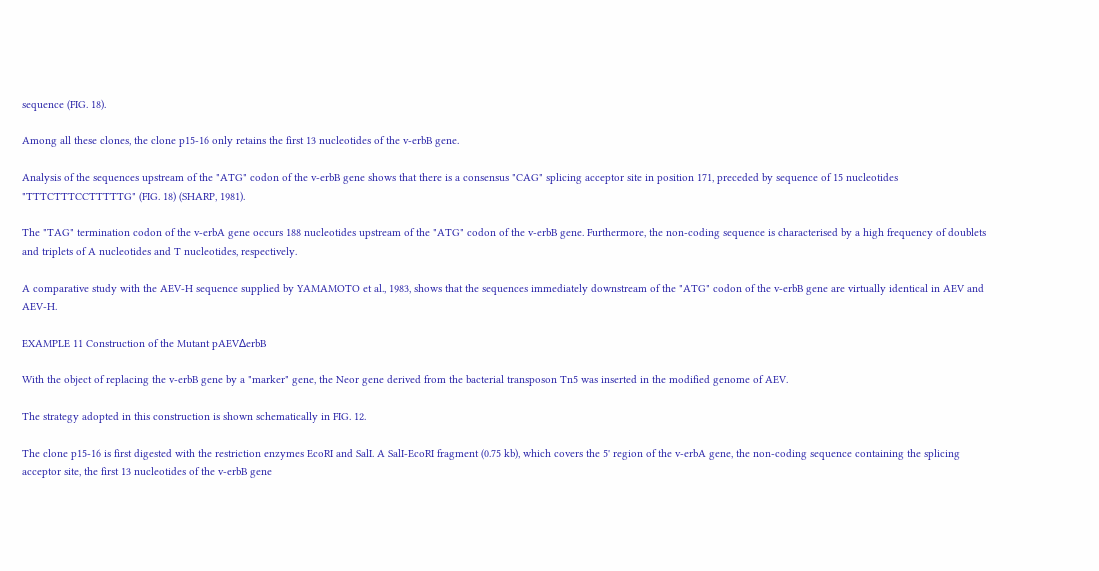sequence (FIG. 18).

Among all these clones, the clone p15-16 only retains the first 13 nucleotides of the v-erbB gene.

Analysis of the sequences upstream of the "ATG" codon of the v-erbB gene shows that there is a consensus "CAG" splicing acceptor site in position 171, preceded by sequence of 15 nucleotides "TTTCTTTCCTTTTTG" (FIG. 18) (SHARP, 1981).

The "TAG" termination codon of the v-erbA gene occurs 188 nucleotides upstream of the "ATG" codon of the v-erbB gene. Furthermore, the non-coding sequence is characterised by a high frequency of doublets and triplets of A nucleotides and T nucleotides, respectively.

A comparative study with the AEV-H sequence supplied by YAMAMOTO et al., 1983, shows that the sequences immediately downstream of the "ATG" codon of the v-erbB gene are virtually identical in AEV and AEV-H.

EXAMPLE 11 Construction of the Mutant pAEVΔerbB

With the object of replacing the v-erbB gene by a "marker" gene, the Neor gene derived from the bacterial transposon Tn5 was inserted in the modified genome of AEV.

The strategy adopted in this construction is shown schematically in FIG. 12.

The clone p15-16 is first digested with the restriction enzymes EcoRI and SalI. A SalI-EcoRI fragment (0.75 kb), which covers the 5' region of the v-erbA gene, the non-coding sequence containing the splicing acceptor site, the first 13 nucleotides of the v-erbB gene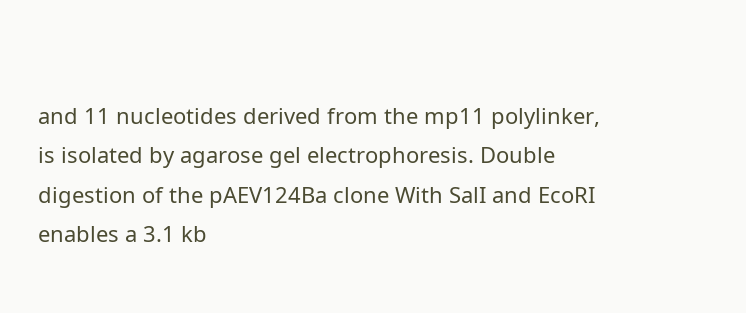and 11 nucleotides derived from the mp11 polylinker, is isolated by agarose gel electrophoresis. Double digestion of the pAEV124Ba clone With SalI and EcoRI enables a 3.1 kb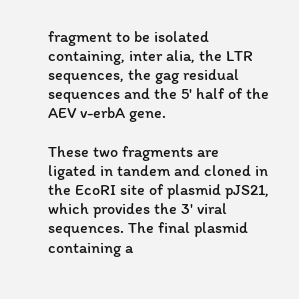fragment to be isolated containing, inter alia, the LTR sequences, the gag residual sequences and the 5' half of the AEV v-erbA gene.

These two fragments are ligated in tandem and cloned in the EcoRI site of plasmid pJS21, which provides the 3' viral sequences. The final plasmid containing a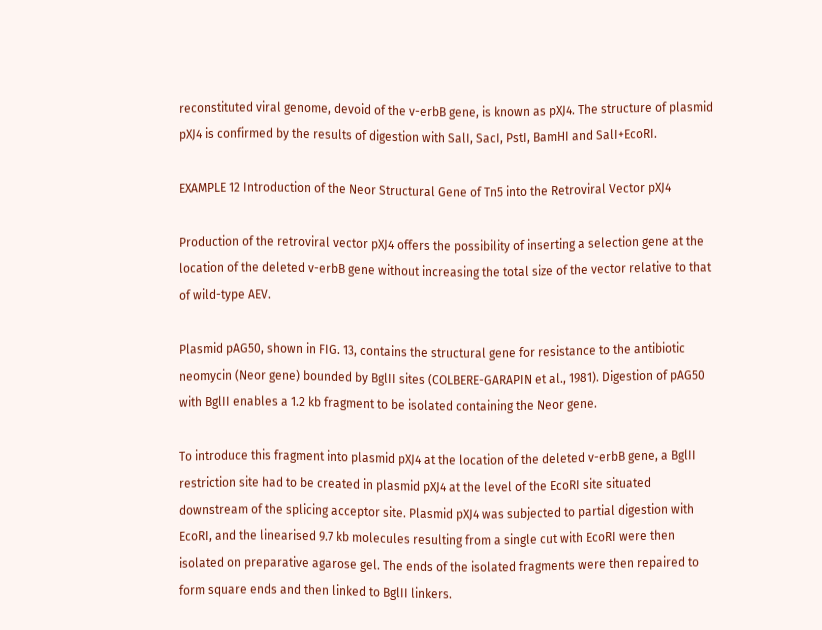reconstituted viral genome, devoid of the v-erbB gene, is known as pXJ4. The structure of plasmid pXJ4 is confirmed by the results of digestion with SalI, SacI, PstI, BamHI and SalI+EcoRI.

EXAMPLE 12 Introduction of the Neor Structural Gene of Tn5 into the Retroviral Vector pXJ4

Production of the retroviral vector pXJ4 offers the possibility of inserting a selection gene at the location of the deleted v-erbB gene without increasing the total size of the vector relative to that of wild-type AEV.

Plasmid pAG50, shown in FIG. 13, contains the structural gene for resistance to the antibiotic neomycin (Neor gene) bounded by BglII sites (COLBERE-GARAPIN et al., 1981). Digestion of pAG50 with BglII enables a 1.2 kb fragment to be isolated containing the Neor gene.

To introduce this fragment into plasmid pXJ4 at the location of the deleted v-erbB gene, a BglII restriction site had to be created in plasmid pXJ4 at the level of the EcoRI site situated downstream of the splicing acceptor site. Plasmid pXJ4 was subjected to partial digestion with EcoRI, and the linearised 9.7 kb molecules resulting from a single cut with EcoRI were then isolated on preparative agarose gel. The ends of the isolated fragments were then repaired to form square ends and then linked to BglII linkers.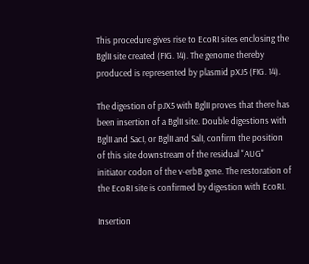This procedure gives rise to EcoRI sites enclosing the BglII site created (FIG. 14). The genome thereby produced is represented by plasmid pXJ5 (FIG. 14).

The digestion of pJX5 with BglII proves that there has been insertion of a BglII site. Double digestions with BglII and SacI, or BglII and SalI, confirm the position of this site downstream of the residual "AUG" initiator codon of the v-erbB gene. The restoration of the EcoRI site is confirmed by digestion with EcoRI.

Insertion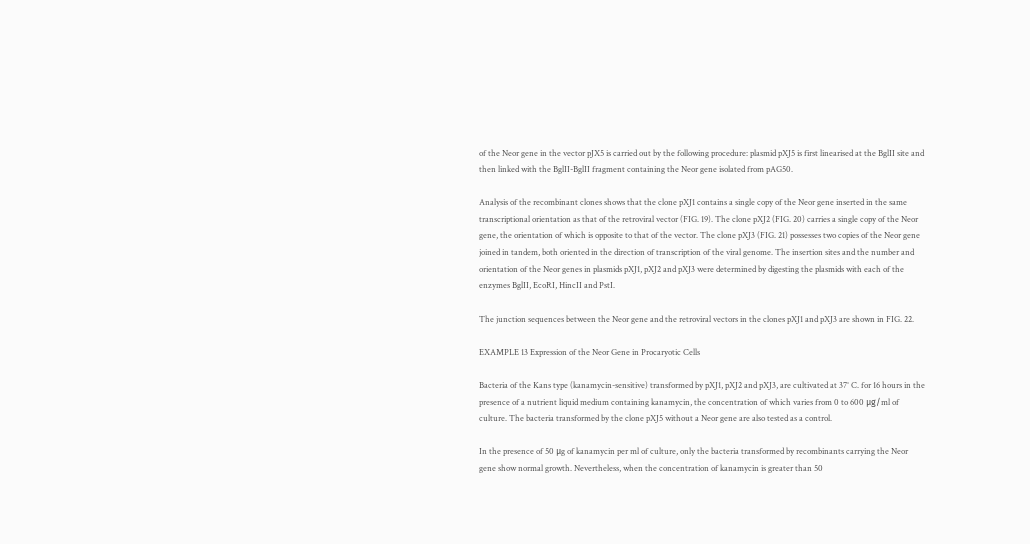of the Neor gene in the vector pJX5 is carried out by the following procedure: plasmid pXJ5 is first linearised at the BglII site and then linked with the BglII-BglII fragment containing the Neor gene isolated from pAG50.

Analysis of the recombinant clones shows that the clone pXJ1 contains a single copy of the Neor gene inserted in the same transcriptional orientation as that of the retroviral vector (FIG. 19). The clone pXJ2 (FIG. 20) carries a single copy of the Neor gene, the orientation of which is opposite to that of the vector. The clone pXJ3 (FIG. 21) possesses two copies of the Neor gene joined in tandem, both oriented in the direction of transcription of the viral genome. The insertion sites and the number and orientation of the Neor genes in plasmids pXJ1, pXJ2 and pXJ3 were determined by digesting the plasmids with each of the enzymes BglII, EcoRI, HincII and PstI.

The junction sequences between the Neor gene and the retroviral vectors in the clones pXJ1 and pXJ3 are shown in FIG. 22.

EXAMPLE 13 Expression of the Neor Gene in Procaryotic Cells

Bacteria of the Kans type (kanamycin-sensitive) transformed by pXJ1, pXJ2 and pXJ3, are cultivated at 37° C. for 16 hours in the presence of a nutrient liquid medium containing kanamycin, the concentration of which varies from 0 to 600 μg/ml of culture. The bacteria transformed by the clone pXJ5 without a Neor gene are also tested as a control.

In the presence of 50 μg of kanamycin per ml of culture, only the bacteria transformed by recombinants carrying the Neor gene show normal growth. Nevertheless, when the concentration of kanamycin is greater than 50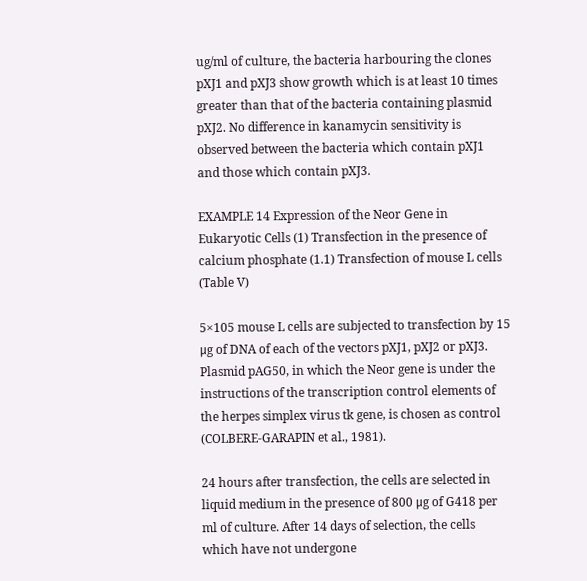ug/ml of culture, the bacteria harbouring the clones pXJ1 and pXJ3 show growth which is at least 10 times greater than that of the bacteria containing plasmid pXJ2. No difference in kanamycin sensitivity is observed between the bacteria which contain pXJ1 and those which contain pXJ3.

EXAMPLE 14 Expression of the Neor Gene in Eukaryotic Cells (1) Transfection in the presence of calcium phosphate (1.1) Transfection of mouse L cells (Table V)

5×105 mouse L cells are subjected to transfection by 15 μg of DNA of each of the vectors pXJ1, pXJ2 or pXJ3. Plasmid pAG50, in which the Neor gene is under the instructions of the transcription control elements of the herpes simplex virus tk gene, is chosen as control (COLBERE-GARAPIN et al., 1981).

24 hours after transfection, the cells are selected in liquid medium in the presence of 800 μg of G418 per ml of culture. After 14 days of selection, the cells which have not undergone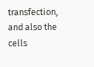transfection, and also the cells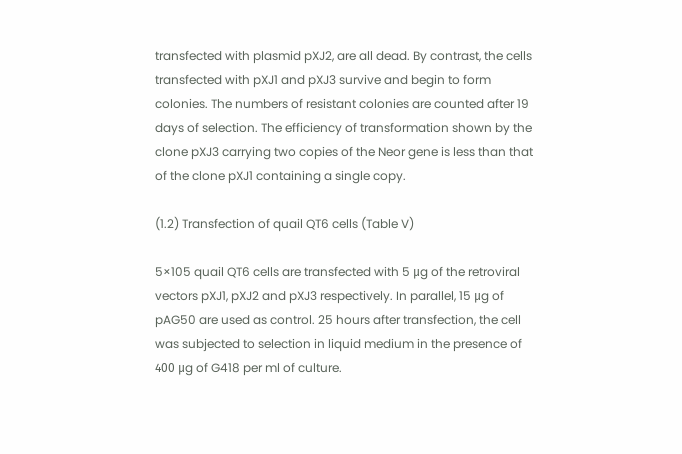transfected with plasmid pXJ2, are all dead. By contrast, the cells transfected with pXJ1 and pXJ3 survive and begin to form colonies. The numbers of resistant colonies are counted after 19 days of selection. The efficiency of transformation shown by the clone pXJ3 carrying two copies of the Neor gene is less than that of the clone pXJ1 containing a single copy.

(1.2) Transfection of quail QT6 cells (Table V)

5×105 quail QT6 cells are transfected with 5 μg of the retroviral vectors pXJ1, pXJ2 and pXJ3 respectively. In parallel, 15 μg of pAG50 are used as control. 25 hours after transfection, the cell was subjected to selection in liquid medium in the presence of 400 μg of G418 per ml of culture.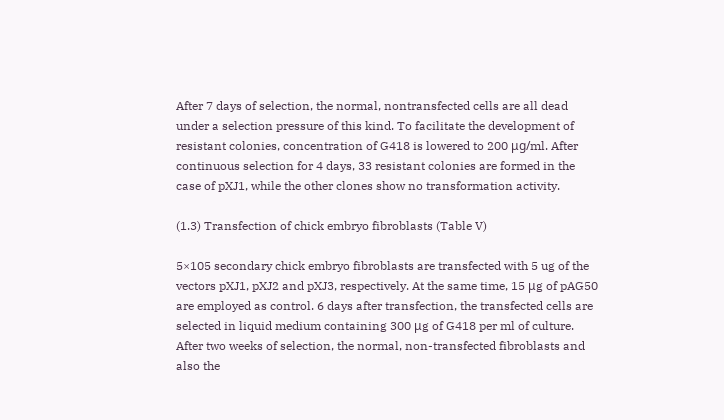After 7 days of selection, the normal, nontransfected cells are all dead under a selection pressure of this kind. To facilitate the development of resistant colonies, concentration of G418 is lowered to 200 μg/ml. After continuous selection for 4 days, 33 resistant colonies are formed in the case of pXJ1, while the other clones show no transformation activity.

(1.3) Transfection of chick embryo fibroblasts (Table V)

5×105 secondary chick embryo fibroblasts are transfected with 5 ug of the vectors pXJ1, pXJ2 and pXJ3, respectively. At the same time, 15 μg of pAG50 are employed as control. 6 days after transfection, the transfected cells are selected in liquid medium containing 300 μg of G418 per ml of culture. After two weeks of selection, the normal, non-transfected fibroblasts and also the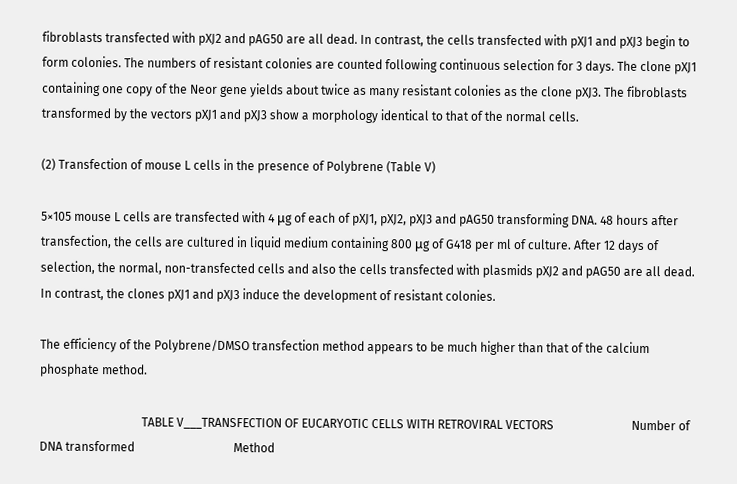fibroblasts transfected with pXJ2 and pAG50 are all dead. In contrast, the cells transfected with pXJ1 and pXJ3 begin to form colonies. The numbers of resistant colonies are counted following continuous selection for 3 days. The clone pXJ1 containing one copy of the Neor gene yields about twice as many resistant colonies as the clone pXJ3. The fibroblasts transformed by the vectors pXJ1 and pXJ3 show a morphology identical to that of the normal cells.

(2) Transfection of mouse L cells in the presence of Polybrene (Table V)

5×105 mouse L cells are transfected with 4 μg of each of pXJ1, pXJ2, pXJ3 and pAG50 transforming DNA. 48 hours after transfection, the cells are cultured in liquid medium containing 800 μg of G418 per ml of culture. After 12 days of selection, the normal, non-transfected cells and also the cells transfected with plasmids pXJ2 and pAG50 are all dead. In contrast, the clones pXJ1 and pXJ3 induce the development of resistant colonies.

The efficiency of the Polybrene/DMSO transfection method appears to be much higher than that of the calcium phosphate method.

                                  TABLE V___TRANSFECTION OF EUCARYOTIC CELLS WITH RETROVIRAL VECTORS                          Number of                      DNA transformed                                 Method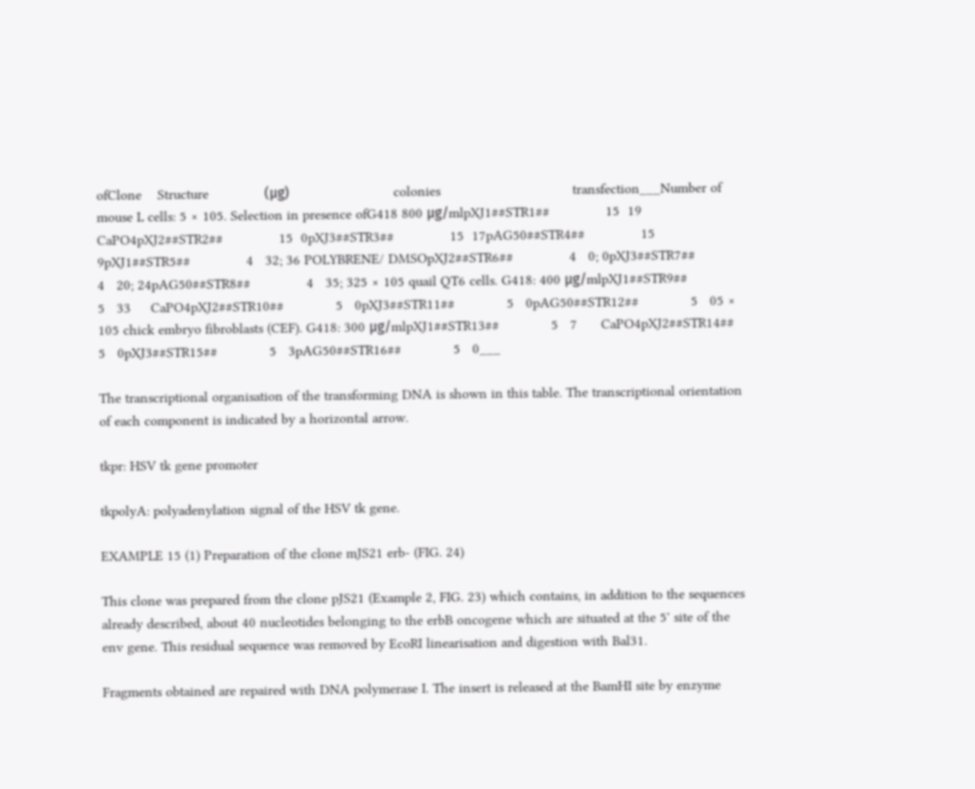ofClone    Structure              (μg)                          colonies                                 transfection___Number of mouse L cells: 5 × 105. Selection in presence ofG418 800 μg/mlpXJ1##STR1##              15  19     CaPO4pXJ2##STR2##              15  0pXJ3##STR3##              15  17pAG50##STR4##              15  9pXJ1##STR5##              4   32; 36 POLYBRENE/ DMSOpXJ2##STR6##              4   0; 0pXJ3##STR7##              4   20; 24pAG50##STR8##              4   35; 325 × 105 quail QT6 cells. G418: 400 μg/mlpXJ1##STR9##              5   33     CaPO4pXJ2##STR10##             5   0pXJ3##STR11##             5   0pAG50##STR12##             5   05 × 105 chick embryo fibroblasts (CEF). G418: 300 μg/mlpXJ1##STR13##             5   7      CaPO4pXJ2##STR14##             5   0pXJ3##STR15##             5   3pAG50##STR16##             5   0___

The transcriptional organisation of the transforming DNA is shown in this table. The transcriptional orientation of each component is indicated by a horizontal arrow.

tkpr: HSV tk gene promoter

tkpolyA: polyadenylation signal of the HSV tk gene.

EXAMPLE 15 (1) Preparation of the clone mJS21 erb- (FIG. 24)

This clone was prepared from the clone pJS21 (Example 2, FIG. 23) which contains, in addition to the sequences already described, about 40 nucleotides belonging to the erbB oncogene which are situated at the 5' site of the env gene. This residual sequence was removed by EcoRI linearisation and digestion with Bal31.

Fragments obtained are repaired with DNA polymerase I. The insert is released at the BamHI site by enzyme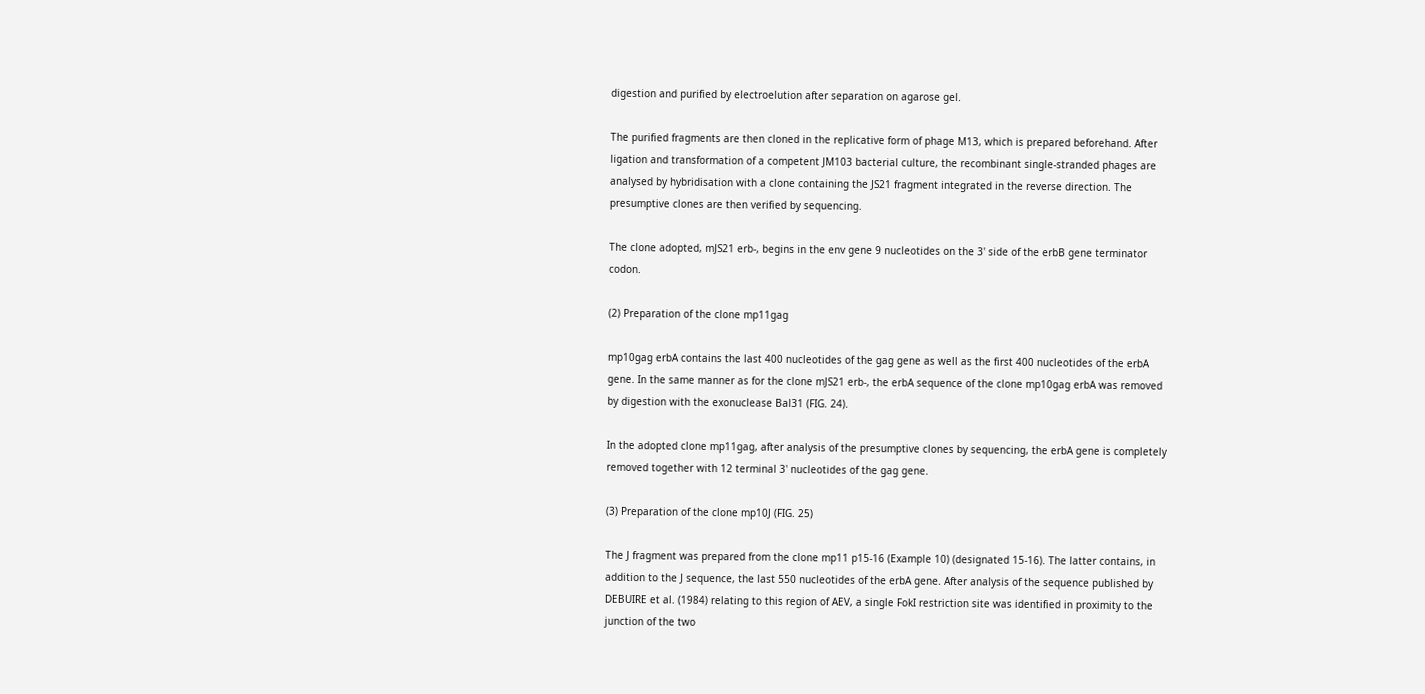digestion and purified by electroelution after separation on agarose gel.

The purified fragments are then cloned in the replicative form of phage M13, which is prepared beforehand. After ligation and transformation of a competent JM103 bacterial culture, the recombinant single-stranded phages are analysed by hybridisation with a clone containing the JS21 fragment integrated in the reverse direction. The presumptive clones are then verified by sequencing.

The clone adopted, mJS21 erb-, begins in the env gene 9 nucleotides on the 3' side of the erbB gene terminator codon.

(2) Preparation of the clone mp11gag

mp10gag erbA contains the last 400 nucleotides of the gag gene as well as the first 400 nucleotides of the erbA gene. In the same manner as for the clone mJS21 erb-, the erbA sequence of the clone mp10gag erbA was removed by digestion with the exonuclease Bal31 (FIG. 24).

In the adopted clone mp11gag, after analysis of the presumptive clones by sequencing, the erbA gene is completely removed together with 12 terminal 3' nucleotides of the gag gene.

(3) Preparation of the clone mp10J (FIG. 25)

The J fragment was prepared from the clone mp11 p15-16 (Example 10) (designated 15-16). The latter contains, in addition to the J sequence, the last 550 nucleotides of the erbA gene. After analysis of the sequence published by DEBUIRE et al. (1984) relating to this region of AEV, a single FokI restriction site was identified in proximity to the junction of the two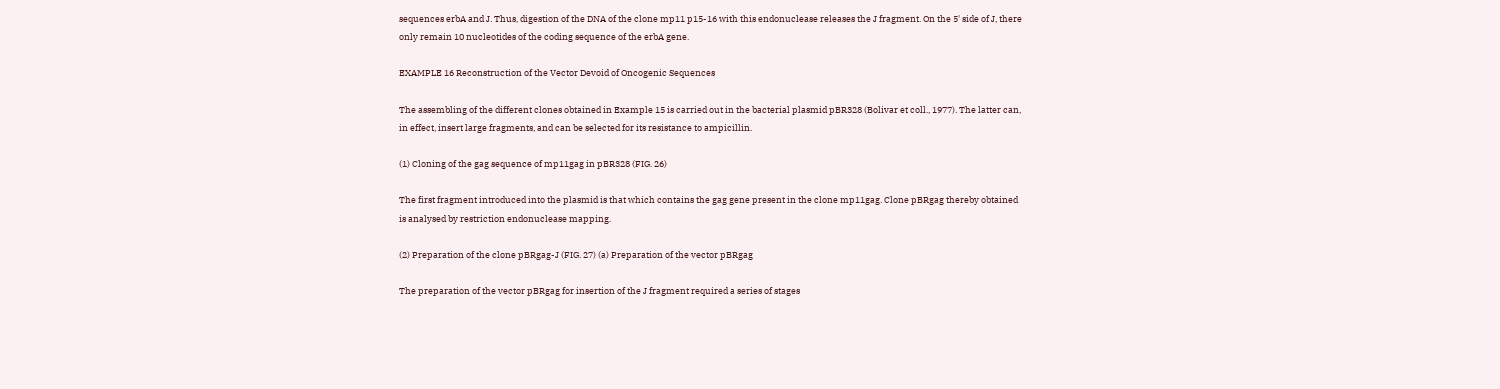sequences erbA and J. Thus, digestion of the DNA of the clone mp11 p15-16 with this endonuclease releases the J fragment. On the 5' side of J, there only remain 10 nucleotides of the coding sequence of the erbA gene.

EXAMPLE 16 Reconstruction of the Vector Devoid of Oncogenic Sequences

The assembling of the different clones obtained in Example 15 is carried out in the bacterial plasmid pBR328 (Bolivar et coll., 1977). The latter can, in effect, insert large fragments, and can be selected for its resistance to ampicillin.

(1) Cloning of the gag sequence of mp11gag in pBR328 (FIG. 26)

The first fragment introduced into the plasmid is that which contains the gag gene present in the clone mp11gag. Clone pBRgag thereby obtained is analysed by restriction endonuclease mapping.

(2) Preparation of the clone pBRgag-J (FIG. 27) (a) Preparation of the vector pBRgag

The preparation of the vector pBRgag for insertion of the J fragment required a series of stages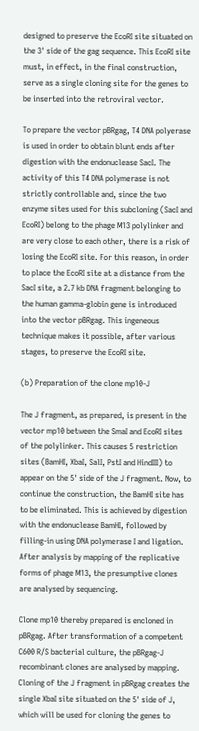designed to preserve the EcoRI site situated on the 3' side of the gag sequence. This EcoRI site must, in effect, in the final construction, serve as a single cloning site for the genes to be inserted into the retroviral vector.

To prepare the vector pBRgag, T4 DNA polyerase is used in order to obtain blunt ends after digestion with the endonuclease SacI. The activity of this T4 DNA polymerase is not strictly controllable and, since the two enzyme sites used for this subcloning (SacI and EcoRI) belong to the phage M13 polylinker and are very close to each other, there is a risk of losing the EcoRI site. For this reason, in order to place the EcoRI site at a distance from the SacI site, a 2.7 kb DNA fragment belonging to the human gamma-globin gene is introduced into the vector pBRgag. This ingeneous technique makes it possible, after various stages, to preserve the EcoRI site.

(b) Preparation of the clone mp10-J

The J fragment, as prepared, is present in the vector mp10 between the SmaI and EcoRI sites of the polylinker. This causes 5 restriction sites (BamHI, XbaI, SalI, PstI and HindIII) to appear on the 5' side of the J fragment. Now, to continue the construction, the BamHI site has to be eliminated. This is achieved by digestion with the endonuclease BamHI, followed by filling-in using DNA polymerase I and ligation. After analysis by mapping of the replicative forms of phage M13, the presumptive clones are analysed by sequencing.

Clone mp10 thereby prepared is encloned in pBRgag. After transformation of a competent C600 R/S bacterial culture, the pBRgag-J recombinant clones are analysed by mapping. Cloning of the J fragment in pBRgag creates the single XbaI site situated on the 5' side of J, which will be used for cloning the genes to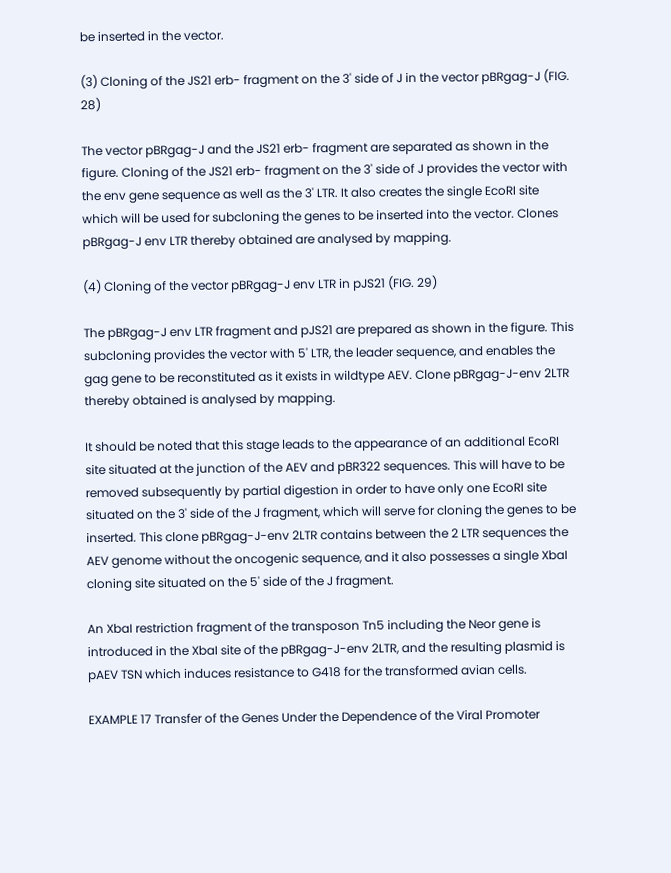be inserted in the vector.

(3) Cloning of the JS21 erb- fragment on the 3' side of J in the vector pBRgag-J (FIG. 28)

The vector pBRgag-J and the JS21 erb- fragment are separated as shown in the figure. Cloning of the JS21 erb- fragment on the 3' side of J provides the vector with the env gene sequence as well as the 3' LTR. It also creates the single EcoRI site which will be used for subcloning the genes to be inserted into the vector. Clones pBRgag-J env LTR thereby obtained are analysed by mapping.

(4) Cloning of the vector pBRgag-J env LTR in pJS21 (FIG. 29)

The pBRgag-J env LTR fragment and pJS21 are prepared as shown in the figure. This subcloning provides the vector with 5' LTR, the leader sequence, and enables the gag gene to be reconstituted as it exists in wildtype AEV. Clone pBRgag-J-env 2LTR thereby obtained is analysed by mapping.

It should be noted that this stage leads to the appearance of an additional EcoRI site situated at the junction of the AEV and pBR322 sequences. This will have to be removed subsequently by partial digestion in order to have only one EcoRI site situated on the 3' side of the J fragment, which will serve for cloning the genes to be inserted. This clone pBRgag-J-env 2LTR contains between the 2 LTR sequences the AEV genome without the oncogenic sequence, and it also possesses a single XbaI cloning site situated on the 5' side of the J fragment.

An XbaI restriction fragment of the transposon Tn5 including the Neor gene is introduced in the XbaI site of the pBRgag-J-env 2LTR, and the resulting plasmid is pAEV TSN which induces resistance to G418 for the transformed avian cells.

EXAMPLE 17 Transfer of the Genes Under the Dependence of the Viral Promoter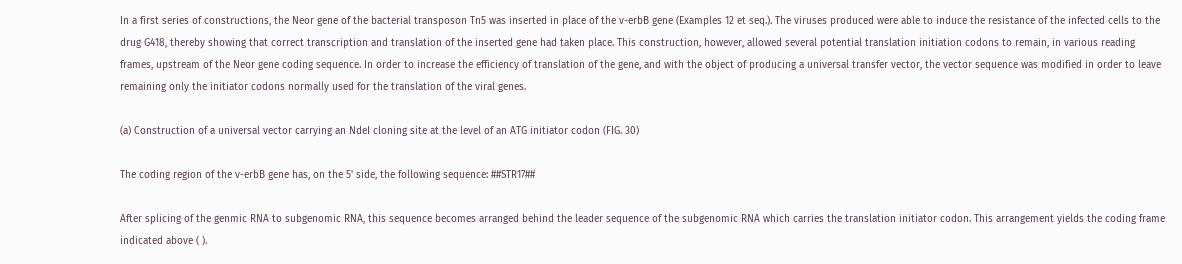In a first series of constructions, the Neor gene of the bacterial transposon Tn5 was inserted in place of the v-erbB gene (Examples 12 et seq.). The viruses produced were able to induce the resistance of the infected cells to the drug G418, thereby showing that correct transcription and translation of the inserted gene had taken place. This construction, however, allowed several potential translation initiation codons to remain, in various reading frames, upstream of the Neor gene coding sequence. In order to increase the efficiency of translation of the gene, and with the object of producing a universal transfer vector, the vector sequence was modified in order to leave remaining only the initiator codons normally used for the translation of the viral genes.

(a) Construction of a universal vector carrying an NdeI cloning site at the level of an ATG initiator codon (FIG. 30)

The coding region of the v-erbB gene has, on the 5' side, the following sequence: ##STR17##

After splicing of the genmic RNA to subgenomic RNA, this sequence becomes arranged behind the leader sequence of the subgenomic RNA which carries the translation initiator codon. This arrangement yields the coding frame indicated above ( ).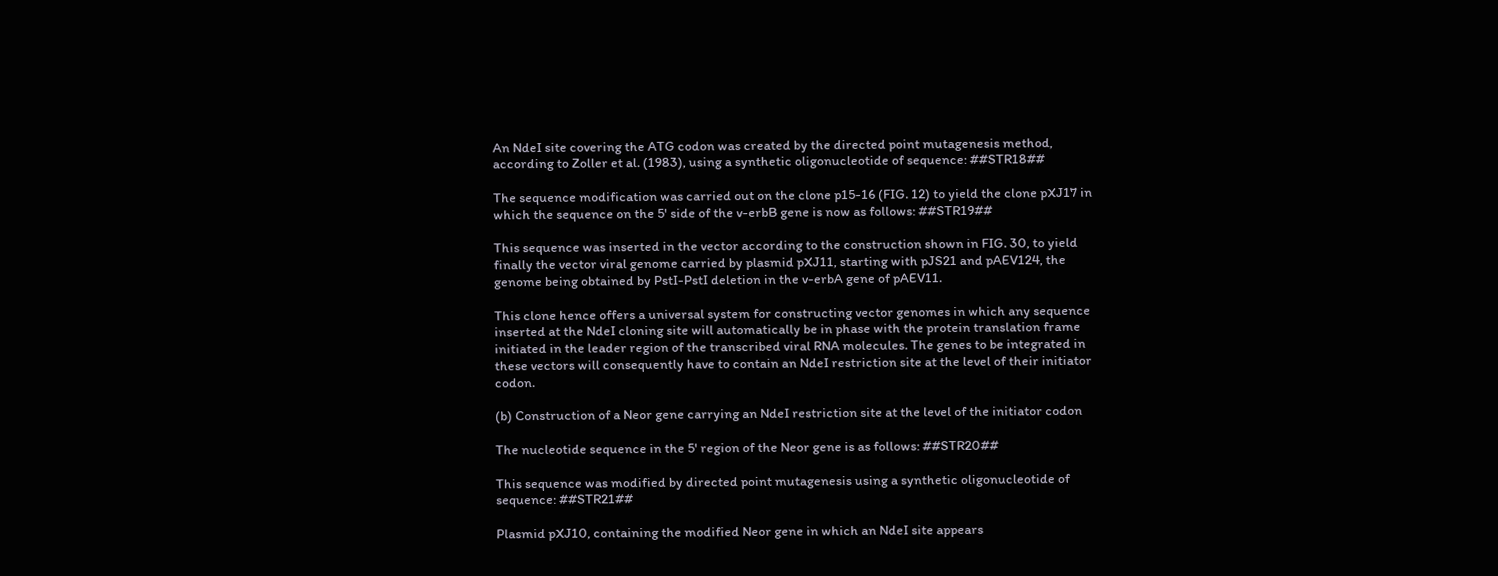An NdeI site covering the ATG codon was created by the directed point mutagenesis method, according to Zoller et al. (1983), using a synthetic oligonucleotide of sequence: ##STR18##

The sequence modification was carried out on the clone p15-16 (FIG. 12) to yield the clone pXJ17 in which the sequence on the 5' side of the v-erbB gene is now as follows: ##STR19##

This sequence was inserted in the vector according to the construction shown in FIG. 30, to yield finally the vector viral genome carried by plasmid pXJ11, starting with pJS21 and pAEV124, the genome being obtained by PstI-PstI deletion in the v-erbA gene of pAEV11.

This clone hence offers a universal system for constructing vector genomes in which any sequence inserted at the NdeI cloning site will automatically be in phase with the protein translation frame initiated in the leader region of the transcribed viral RNA molecules. The genes to be integrated in these vectors will consequently have to contain an NdeI restriction site at the level of their initiator codon.

(b) Construction of a Neor gene carrying an NdeI restriction site at the level of the initiator codon

The nucleotide sequence in the 5' region of the Neor gene is as follows: ##STR20##

This sequence was modified by directed point mutagenesis using a synthetic oligonucleotide of sequence: ##STR21##

Plasmid pXJ10, containing the modified Neor gene in which an NdeI site appears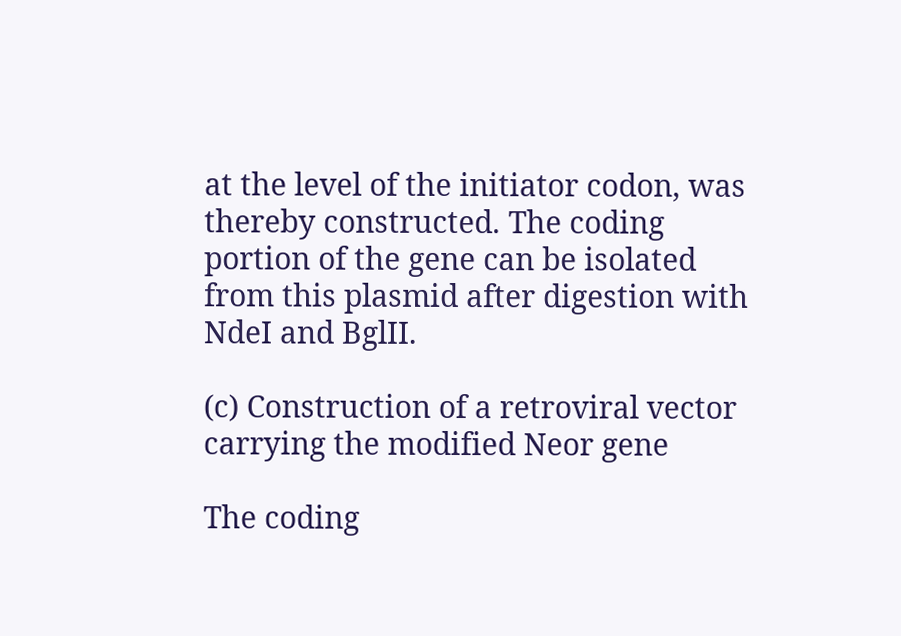at the level of the initiator codon, was thereby constructed. The coding portion of the gene can be isolated from this plasmid after digestion with NdeI and BglII.

(c) Construction of a retroviral vector carrying the modified Neor gene

The coding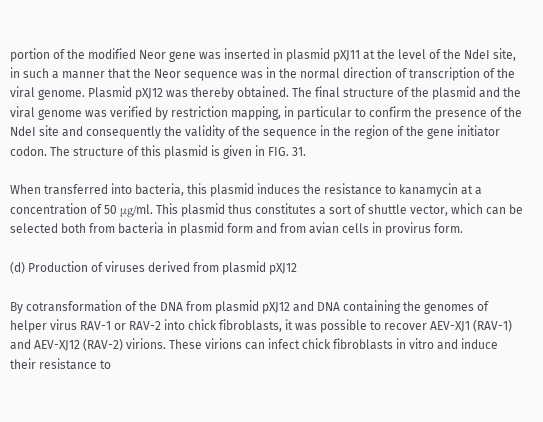portion of the modified Neor gene was inserted in plasmid pXJ11 at the level of the NdeI site, in such a manner that the Neor sequence was in the normal direction of transcription of the viral genome. Plasmid pXJ12 was thereby obtained. The final structure of the plasmid and the viral genome was verified by restriction mapping, in particular to confirm the presence of the NdeI site and consequently the validity of the sequence in the region of the gene initiator codon. The structure of this plasmid is given in FIG. 31.

When transferred into bacteria, this plasmid induces the resistance to kanamycin at a concentration of 50 μg/ml. This plasmid thus constitutes a sort of shuttle vector, which can be selected both from bacteria in plasmid form and from avian cells in provirus form.

(d) Production of viruses derived from plasmid pXJ12

By cotransformation of the DNA from plasmid pXJ12 and DNA containing the genomes of helper virus RAV-1 or RAV-2 into chick fibroblasts, it was possible to recover AEV-XJ1 (RAV-1) and AEV-XJ12 (RAV-2) virions. These virions can infect chick fibroblasts in vitro and induce their resistance to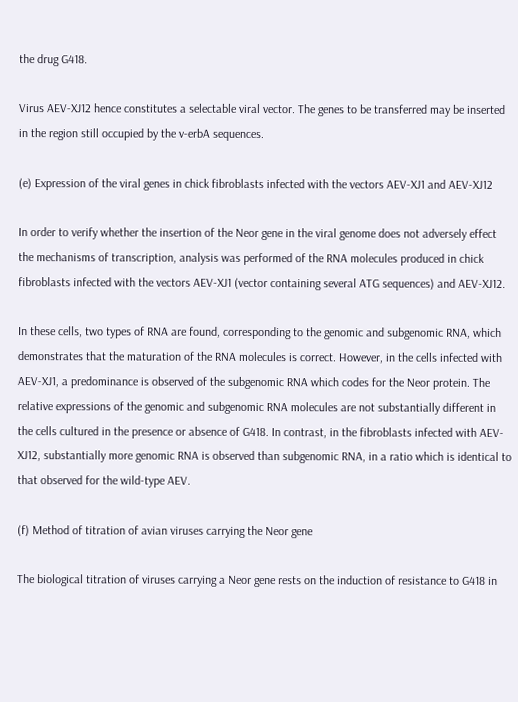the drug G418.

Virus AEV-XJ12 hence constitutes a selectable viral vector. The genes to be transferred may be inserted in the region still occupied by the v-erbA sequences.

(e) Expression of the viral genes in chick fibroblasts infected with the vectors AEV-XJ1 and AEV-XJ12

In order to verify whether the insertion of the Neor gene in the viral genome does not adversely effect the mechanisms of transcription, analysis was performed of the RNA molecules produced in chick fibroblasts infected with the vectors AEV-XJ1 (vector containing several ATG sequences) and AEV-XJ12.

In these cells, two types of RNA are found, corresponding to the genomic and subgenomic RNA, which demonstrates that the maturation of the RNA molecules is correct. However, in the cells infected with AEV-XJ1, a predominance is observed of the subgenomic RNA which codes for the Neor protein. The relative expressions of the genomic and subgenomic RNA molecules are not substantially different in the cells cultured in the presence or absence of G418. In contrast, in the fibroblasts infected with AEV-XJ12, substantially more genomic RNA is observed than subgenomic RNA, in a ratio which is identical to that observed for the wild-type AEV.

(f) Method of titration of avian viruses carrying the Neor gene

The biological titration of viruses carrying a Neor gene rests on the induction of resistance to G418 in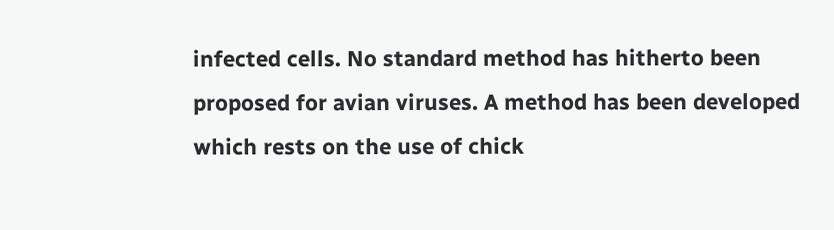infected cells. No standard method has hitherto been proposed for avian viruses. A method has been developed which rests on the use of chick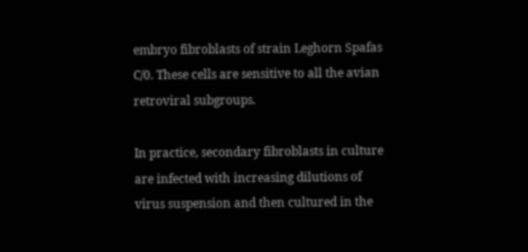embryo fibroblasts of strain Leghorn Spafas C/0. These cells are sensitive to all the avian retroviral subgroups.

In practice, secondary fibroblasts in culture are infected with increasing dilutions of virus suspension and then cultured in the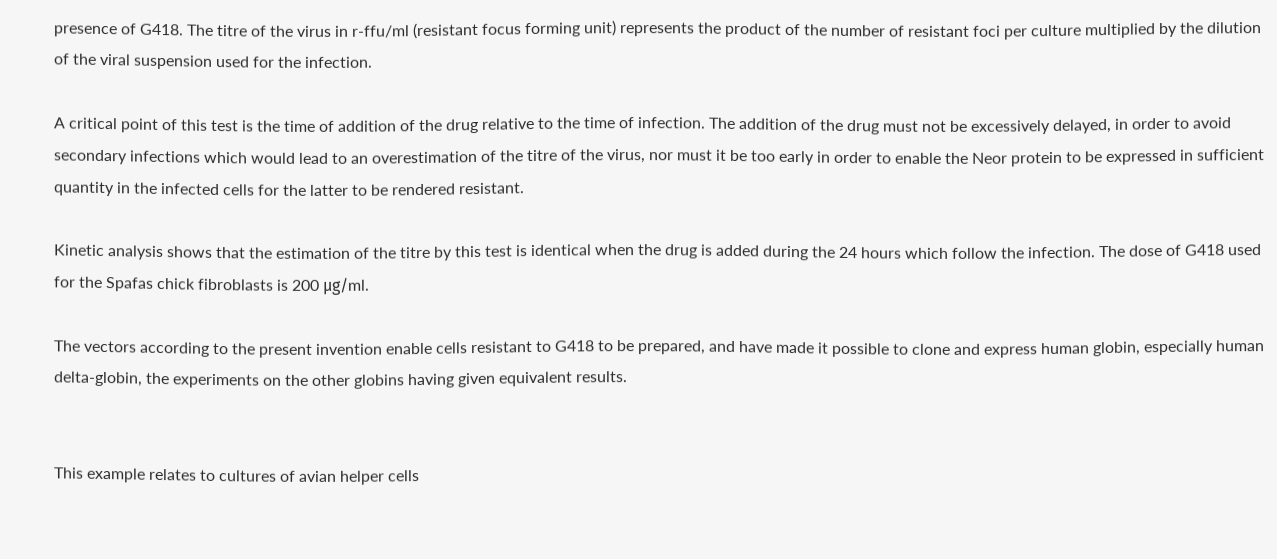presence of G418. The titre of the virus in r-ffu/ml (resistant focus forming unit) represents the product of the number of resistant foci per culture multiplied by the dilution of the viral suspension used for the infection.

A critical point of this test is the time of addition of the drug relative to the time of infection. The addition of the drug must not be excessively delayed, in order to avoid secondary infections which would lead to an overestimation of the titre of the virus, nor must it be too early in order to enable the Neor protein to be expressed in sufficient quantity in the infected cells for the latter to be rendered resistant.

Kinetic analysis shows that the estimation of the titre by this test is identical when the drug is added during the 24 hours which follow the infection. The dose of G418 used for the Spafas chick fibroblasts is 200 μg/ml.

The vectors according to the present invention enable cells resistant to G418 to be prepared, and have made it possible to clone and express human globin, especially human delta-globin, the experiments on the other globins having given equivalent results.


This example relates to cultures of avian helper cells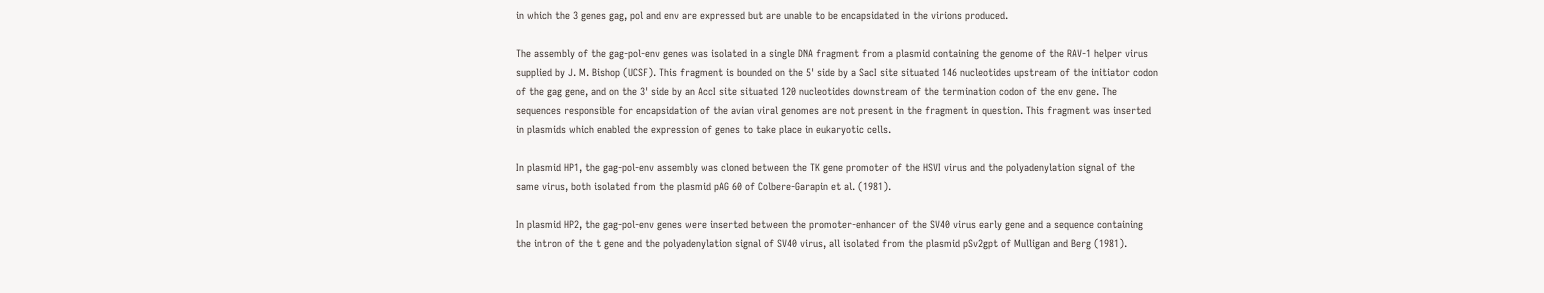in which the 3 genes gag, pol and env are expressed but are unable to be encapsidated in the virions produced.

The assembly of the gag-pol-env genes was isolated in a single DNA fragment from a plasmid containing the genome of the RAV-1 helper virus supplied by J. M. Bishop (UCSF). This fragment is bounded on the 5' side by a SacI site situated 146 nucleotides upstream of the initiator codon of the gag gene, and on the 3' side by an AccI site situated 120 nucleotides downstream of the termination codon of the env gene. The sequences responsible for encapsidation of the avian viral genomes are not present in the fragment in question. This fragment was inserted in plasmids which enabled the expression of genes to take place in eukaryotic cells.

In plasmid HP1, the gag-pol-env assembly was cloned between the TK gene promoter of the HSVI virus and the polyadenylation signal of the same virus, both isolated from the plasmid pAG 60 of Colbere-Garapin et al. (1981).

In plasmid HP2, the gag-pol-env genes were inserted between the promoter-enhancer of the SV40 virus early gene and a sequence containing the intron of the t gene and the polyadenylation signal of SV40 virus, all isolated from the plasmid pSv2gpt of Mulligan and Berg (1981).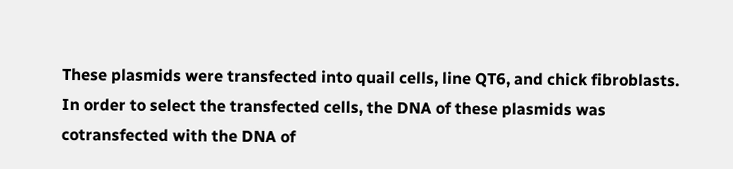These plasmids were transfected into quail cells, line QT6, and chick fibroblasts. In order to select the transfected cells, the DNA of these plasmids was cotransfected with the DNA of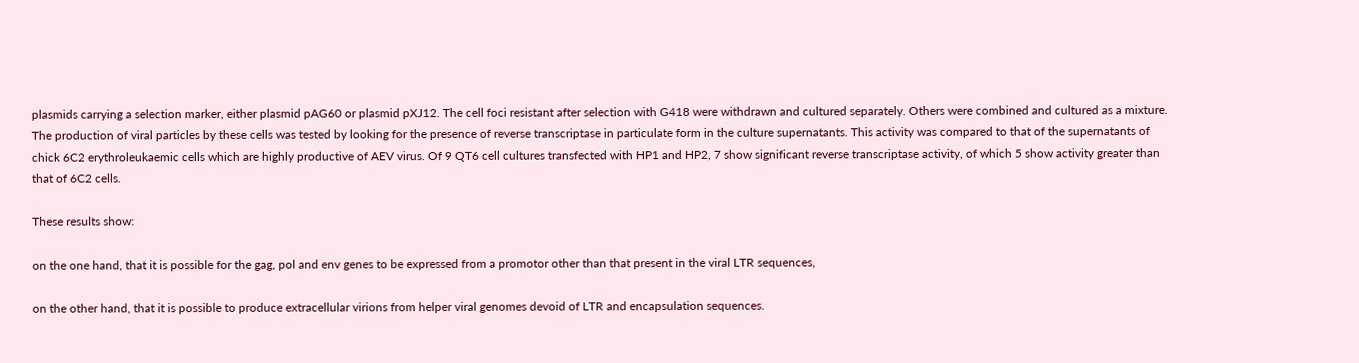plasmids carrying a selection marker, either plasmid pAG60 or plasmid pXJ12. The cell foci resistant after selection with G418 were withdrawn and cultured separately. Others were combined and cultured as a mixture. The production of viral particles by these cells was tested by looking for the presence of reverse transcriptase in particulate form in the culture supernatants. This activity was compared to that of the supernatants of chick 6C2 erythroleukaemic cells which are highly productive of AEV virus. Of 9 QT6 cell cultures transfected with HP1 and HP2, 7 show significant reverse transcriptase activity, of which 5 show activity greater than that of 6C2 cells.

These results show:

on the one hand, that it is possible for the gag, pol and env genes to be expressed from a promotor other than that present in the viral LTR sequences,

on the other hand, that it is possible to produce extracellular virions from helper viral genomes devoid of LTR and encapsulation sequences.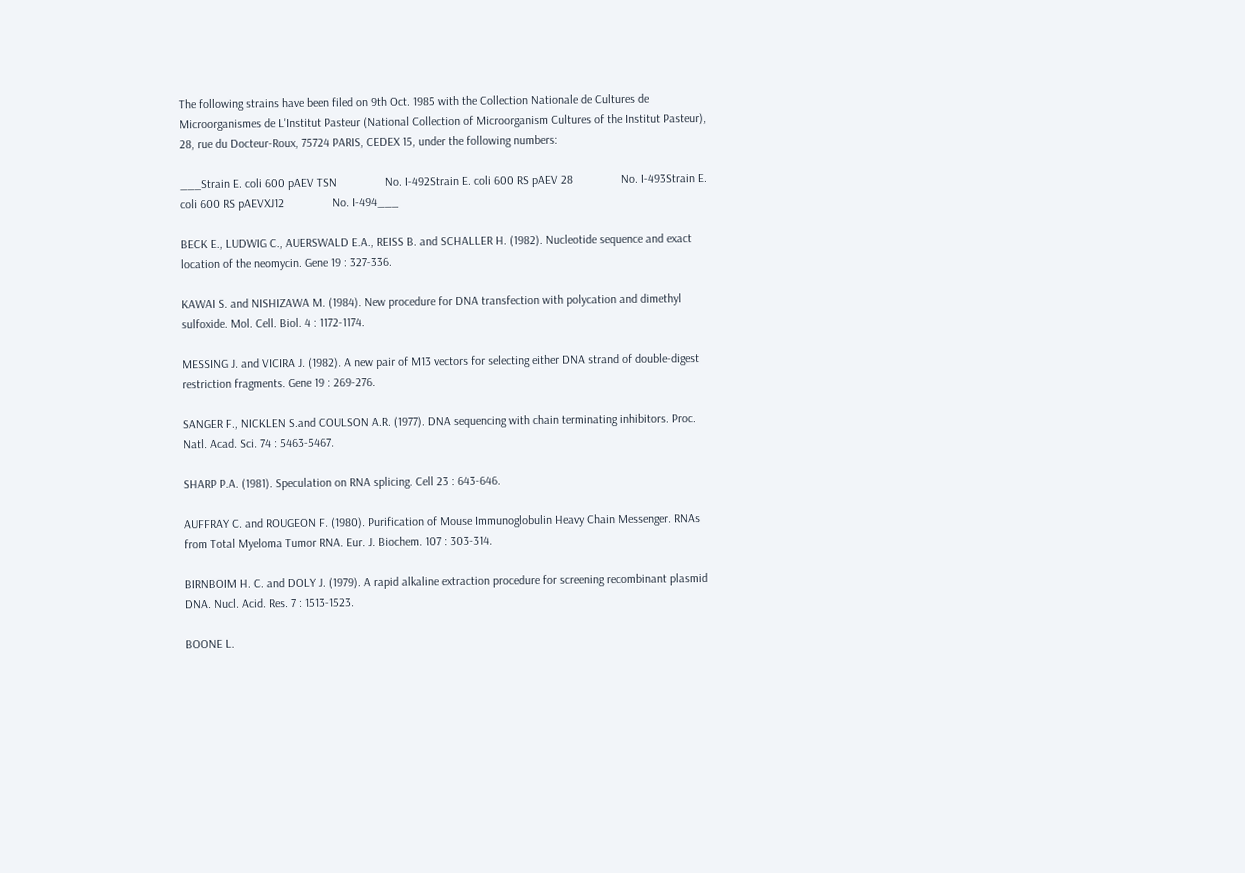The following strains have been filed on 9th Oct. 1985 with the Collection Nationale de Cultures de Microorganismes de L'Institut Pasteur (National Collection of Microorganism Cultures of the Institut Pasteur), 28, rue du Docteur-Roux, 75724 PARIS, CEDEX 15, under the following numbers:

___Strain E. coli 600 pAEV TSN                No. I-492Strain E. coli 600 RS pAEV 28                No. I-493Strain E. coli 600 RS pAEVXJ12                No. I-494___

BECK E., LUDWIG C., AUERSWALD E.A., REISS B. and SCHALLER H. (1982). Nucleotide sequence and exact location of the neomycin. Gene 19 : 327-336.

KAWAI S. and NISHIZAWA M. (1984). New procedure for DNA transfection with polycation and dimethyl sulfoxide. Mol. Cell. Biol. 4 : 1172-1174.

MESSING J. and VICIRA J. (1982). A new pair of M13 vectors for selecting either DNA strand of double-digest restriction fragments. Gene 19 : 269-276.

SANGER F., NICKLEN S.and COULSON A.R. (1977). DNA sequencing with chain terminating inhibitors. Proc. Natl. Acad. Sci. 74 : 5463-5467.

SHARP P.A. (1981). Speculation on RNA splicing. Cell 23 : 643-646.

AUFFRAY C. and ROUGEON F. (1980). Purification of Mouse Immunoglobulin Heavy Chain Messenger. RNAs from Total Myeloma Tumor RNA. Eur. J. Biochem. 107 : 303-314.

BIRNBOIM H. C. and DOLY J. (1979). A rapid alkaline extraction procedure for screening recombinant plasmid DNA. Nucl. Acid. Res. 7 : 1513-1523.

BOONE L.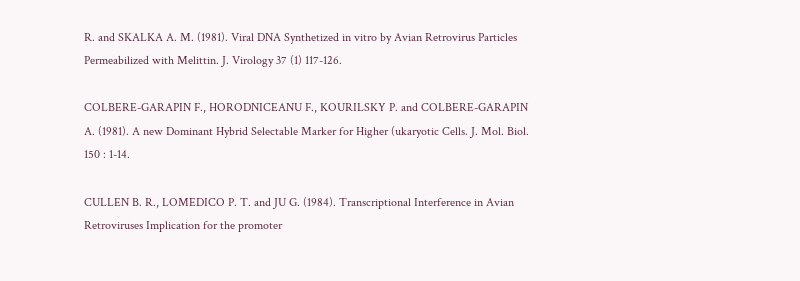R. and SKALKA A. M. (1981). Viral DNA Synthetized in vitro by Avian Retrovirus Particles Permeabilized with Melittin. J. Virology 37 (1) 117-126.

COLBERE-GARAPIN F., HORODNICEANU F., KOURILSKY P. and COLBERE-GARAPIN A. (1981). A new Dominant Hybrid Selectable Marker for Higher (ukaryotic Cells. J. Mol. Biol. 150 : 1-14.

CULLEN B. R., LOMEDICO P. T. and JU G. (1984). Transcriptional Interference in Avian Retroviruses Implication for the promoter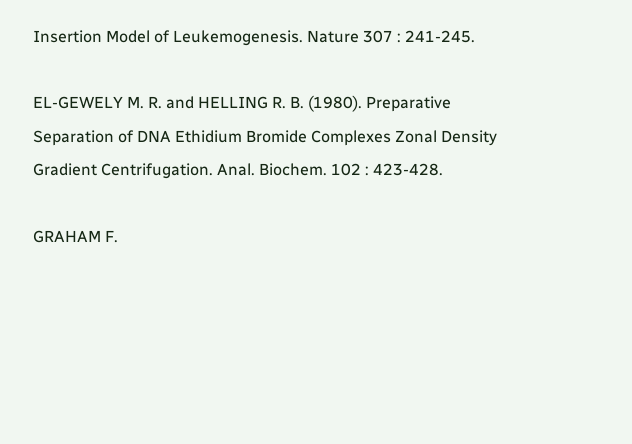Insertion Model of Leukemogenesis. Nature 307 : 241-245.

EL-GEWELY M. R. and HELLING R. B. (1980). Preparative Separation of DNA Ethidium Bromide Complexes Zonal Density Gradient Centrifugation. Anal. Biochem. 102 : 423-428.

GRAHAM F.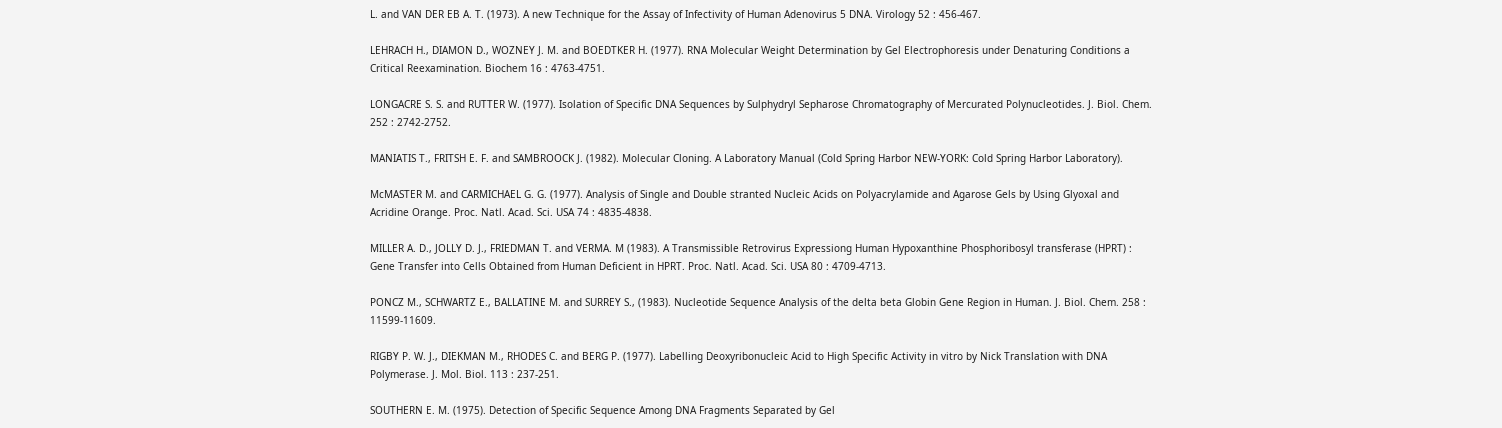L. and VAN DER EB A. T. (1973). A new Technique for the Assay of Infectivity of Human Adenovirus 5 DNA. Virology 52 : 456-467.

LEHRACH H., DIAMON D., WOZNEY J. M. and BOEDTKER H. (1977). RNA Molecular Weight Determination by Gel Electrophoresis under Denaturing Conditions a Critical Reexamination. Biochem 16 : 4763-4751.

LONGACRE S. S. and RUTTER W. (1977). Isolation of Specific DNA Sequences by Sulphydryl Sepharose Chromatography of Mercurated Polynucleotides. J. Biol. Chem. 252 : 2742-2752.

MANIATIS T., FRITSH E. F. and SAMBROOCK J. (1982). Molecular Cloning. A Laboratory Manual (Cold Spring Harbor NEW-YORK: Cold Spring Harbor Laboratory).

McMASTER M. and CARMICHAEL G. G. (1977). Analysis of Single and Double stranted Nucleic Acids on Polyacrylamide and Agarose Gels by Using Glyoxal and Acridine Orange. Proc. Natl. Acad. Sci. USA 74 : 4835-4838.

MILLER A. D., JOLLY D. J., FRIEDMAN T. and VERMA. M (1983). A Transmissible Retrovirus Expressiong Human Hypoxanthine Phosphoribosyl transferase (HPRT) : Gene Transfer into Cells Obtained from Human Deficient in HPRT. Proc. Natl. Acad. Sci. USA 80 : 4709-4713.

PONCZ M., SCHWARTZ E., BALLATINE M. and SURREY S., (1983). Nucleotide Sequence Analysis of the delta beta Globin Gene Region in Human. J. Biol. Chem. 258 : 11599-11609.

RIGBY P. W. J., DIEKMAN M., RHODES C. and BERG P. (1977). Labelling Deoxyribonucleic Acid to High Specific Activity in vitro by Nick Translation with DNA Polymerase. J. Mol. Biol. 113 : 237-251.

SOUTHERN E. M. (1975). Detection of Specific Sequence Among DNA Fragments Separated by Gel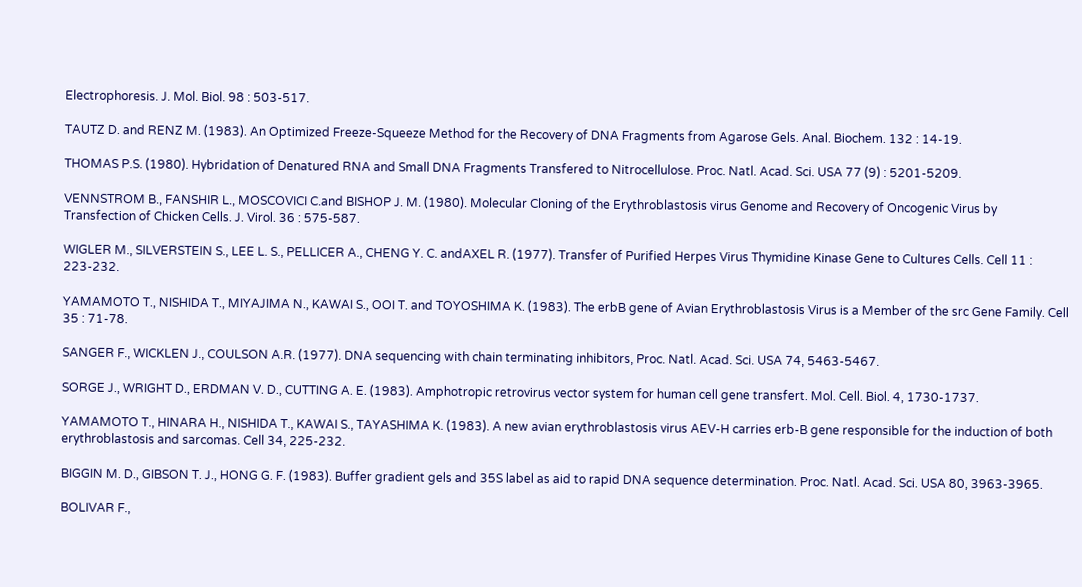Electrophoresis. J. Mol. Biol. 98 : 503-517.

TAUTZ D. and RENZ M. (1983). An Optimized Freeze-Squeeze Method for the Recovery of DNA Fragments from Agarose Gels. Anal. Biochem. 132 : 14-19.

THOMAS P.S. (1980). Hybridation of Denatured RNA and Small DNA Fragments Transfered to Nitrocellulose. Proc. Natl. Acad. Sci. USA 77 (9) : 5201-5209.

VENNSTROM B., FANSHIR L., MOSCOVICI C.and BISHOP J. M. (1980). Molecular Cloning of the Erythroblastosis virus Genome and Recovery of Oncogenic Virus by Transfection of Chicken Cells. J. Virol. 36 : 575-587.

WIGLER M., SILVERSTEIN S., LEE L. S., PELLICER A., CHENG Y. C. andAXEL R. (1977). Transfer of Purified Herpes Virus Thymidine Kinase Gene to Cultures Cells. Cell 11 : 223-232.

YAMAMOTO T., NISHIDA T., MIYAJIMA N., KAWAI S., OOI T. and TOYOSHIMA K. (1983). The erbB gene of Avian Erythroblastosis Virus is a Member of the src Gene Family. Cell 35 : 71-78.

SANGER F., WICKLEN J., COULSON A.R. (1977). DNA sequencing with chain terminating inhibitors, Proc. Natl. Acad. Sci. USA 74, 5463-5467.

SORGE J., WRIGHT D., ERDMAN V. D., CUTTING A. E. (1983). Amphotropic retrovirus vector system for human cell gene transfert. Mol. Cell. Biol. 4, 1730-1737.

YAMAMOTO T., HINARA H., NISHIDA T., KAWAI S., TAYASHIMA K. (1983). A new avian erythroblastosis virus AEV-H carries erb-B gene responsible for the induction of both erythroblastosis and sarcomas. Cell 34, 225-232.

BIGGIN M. D., GIBSON T. J., HONG G. F. (1983). Buffer gradient gels and 35S label as aid to rapid DNA sequence determination. Proc. Natl. Acad. Sci. USA 80, 3963-3965.

BOLIVAR F.,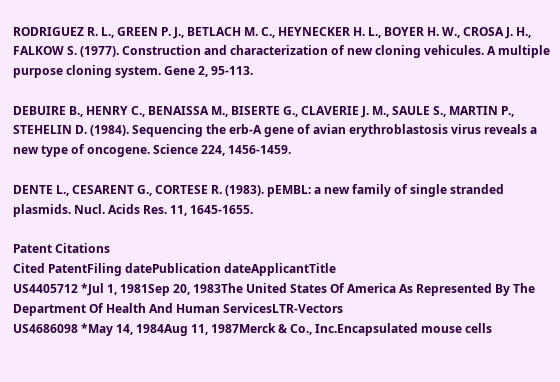RODRIGUEZ R. L., GREEN P. J., BETLACH M. C., HEYNECKER H. L., BOYER H. W., CROSA J. H., FALKOW S. (1977). Construction and characterization of new cloning vehicules. A multiple purpose cloning system. Gene 2, 95-113.

DEBUIRE B., HENRY C., BENAISSA M., BISERTE G., CLAVERIE J. M., SAULE S., MARTIN P., STEHELIN D. (1984). Sequencing the erb-A gene of avian erythroblastosis virus reveals a new type of oncogene. Science 224, 1456-1459.

DENTE L., CESARENT G., CORTESE R. (1983). pEMBL: a new family of single stranded plasmids. Nucl. Acids Res. 11, 1645-1655.

Patent Citations
Cited PatentFiling datePublication dateApplicantTitle
US4405712 *Jul 1, 1981Sep 20, 1983The United States Of America As Represented By The Department Of Health And Human ServicesLTR-Vectors
US4686098 *May 14, 1984Aug 11, 1987Merck & Co., Inc.Encapsulated mouse cells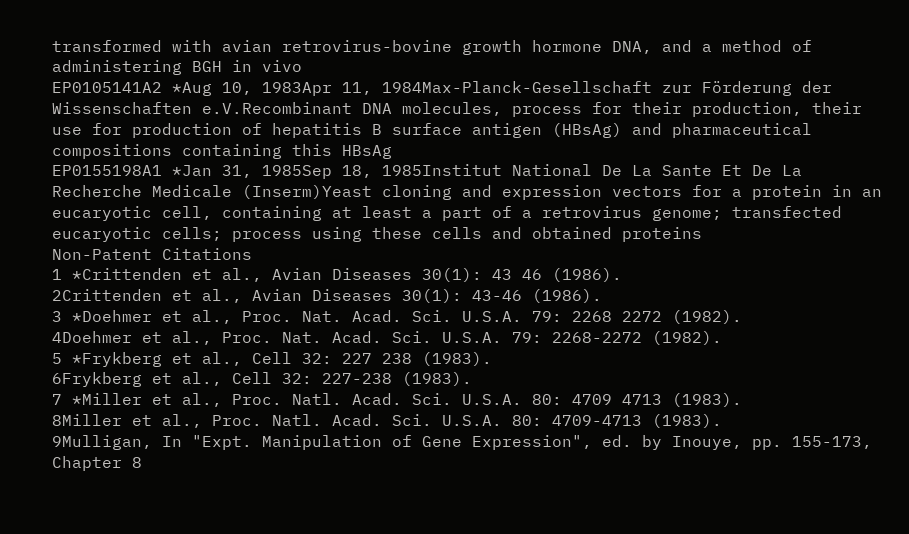transformed with avian retrovirus-bovine growth hormone DNA, and a method of administering BGH in vivo
EP0105141A2 *Aug 10, 1983Apr 11, 1984Max-Planck-Gesellschaft zur Förderung der Wissenschaften e.V.Recombinant DNA molecules, process for their production, their use for production of hepatitis B surface antigen (HBsAg) and pharmaceutical compositions containing this HBsAg
EP0155198A1 *Jan 31, 1985Sep 18, 1985Institut National De La Sante Et De La Recherche Medicale (Inserm)Yeast cloning and expression vectors for a protein in an eucaryotic cell, containing at least a part of a retrovirus genome; transfected eucaryotic cells; process using these cells and obtained proteins
Non-Patent Citations
1 *Crittenden et al., Avian Diseases 30(1): 43 46 (1986).
2Crittenden et al., Avian Diseases 30(1): 43-46 (1986).
3 *Doehmer et al., Proc. Nat. Acad. Sci. U.S.A. 79: 2268 2272 (1982).
4Doehmer et al., Proc. Nat. Acad. Sci. U.S.A. 79: 2268-2272 (1982).
5 *Frykberg et al., Cell 32: 227 238 (1983).
6Frykberg et al., Cell 32: 227-238 (1983).
7 *Miller et al., Proc. Natl. Acad. Sci. U.S.A. 80: 4709 4713 (1983).
8Miller et al., Proc. Natl. Acad. Sci. U.S.A. 80: 4709-4713 (1983).
9Mulligan, In "Expt. Manipulation of Gene Expression", ed. by Inouye, pp. 155-173, Chapter 8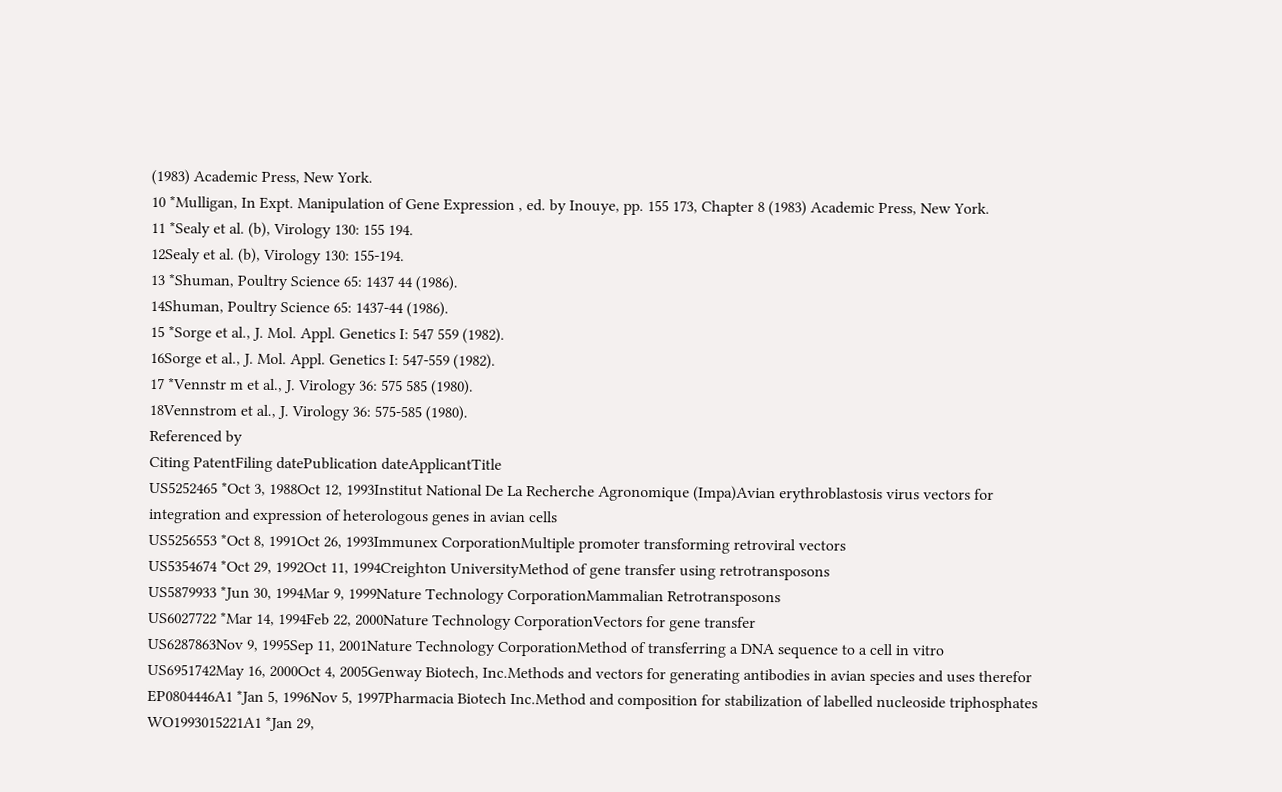(1983) Academic Press, New York.
10 *Mulligan, In Expt. Manipulation of Gene Expression , ed. by Inouye, pp. 155 173, Chapter 8 (1983) Academic Press, New York.
11 *Sealy et al. (b), Virology 130: 155 194.
12Sealy et al. (b), Virology 130: 155-194.
13 *Shuman, Poultry Science 65: 1437 44 (1986).
14Shuman, Poultry Science 65: 1437-44 (1986).
15 *Sorge et al., J. Mol. Appl. Genetics I: 547 559 (1982).
16Sorge et al., J. Mol. Appl. Genetics I: 547-559 (1982).
17 *Vennstr m et al., J. Virology 36: 575 585 (1980).
18Vennstrom et al., J. Virology 36: 575-585 (1980).
Referenced by
Citing PatentFiling datePublication dateApplicantTitle
US5252465 *Oct 3, 1988Oct 12, 1993Institut National De La Recherche Agronomique (Impa)Avian erythroblastosis virus vectors for integration and expression of heterologous genes in avian cells
US5256553 *Oct 8, 1991Oct 26, 1993Immunex CorporationMultiple promoter transforming retroviral vectors
US5354674 *Oct 29, 1992Oct 11, 1994Creighton UniversityMethod of gene transfer using retrotransposons
US5879933 *Jun 30, 1994Mar 9, 1999Nature Technology CorporationMammalian Retrotransposons
US6027722 *Mar 14, 1994Feb 22, 2000Nature Technology CorporationVectors for gene transfer
US6287863Nov 9, 1995Sep 11, 2001Nature Technology CorporationMethod of transferring a DNA sequence to a cell in vitro
US6951742May 16, 2000Oct 4, 2005Genway Biotech, Inc.Methods and vectors for generating antibodies in avian species and uses therefor
EP0804446A1 *Jan 5, 1996Nov 5, 1997Pharmacia Biotech Inc.Method and composition for stabilization of labelled nucleoside triphosphates
WO1993015221A1 *Jan 29,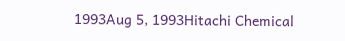1993Aug 5, 1993Hitachi Chemical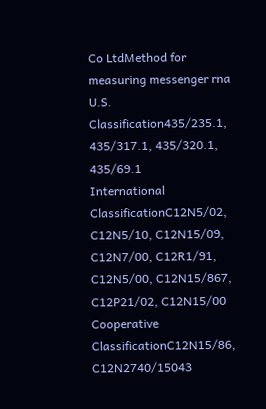Co LtdMethod for measuring messenger rna
U.S. Classification435/235.1, 435/317.1, 435/320.1, 435/69.1
International ClassificationC12N5/02, C12N5/10, C12N15/09, C12N7/00, C12R1/91, C12N5/00, C12N15/867, C12P21/02, C12N15/00
Cooperative ClassificationC12N15/86, C12N2740/15043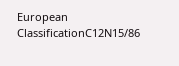European ClassificationC12N15/86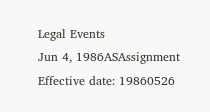Legal Events
Jun 4, 1986ASAssignment
Effective date: 19860526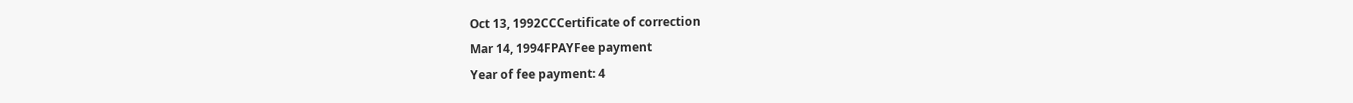Oct 13, 1992CCCertificate of correction
Mar 14, 1994FPAYFee payment
Year of fee payment: 4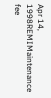Apr 14, 1998REMIMaintenance fee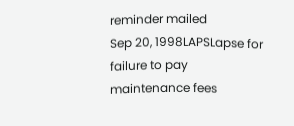reminder mailed
Sep 20, 1998LAPSLapse for failure to pay maintenance fees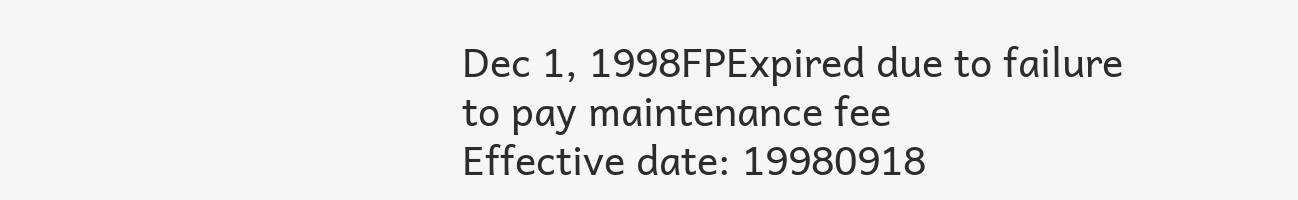Dec 1, 1998FPExpired due to failure to pay maintenance fee
Effective date: 19980918